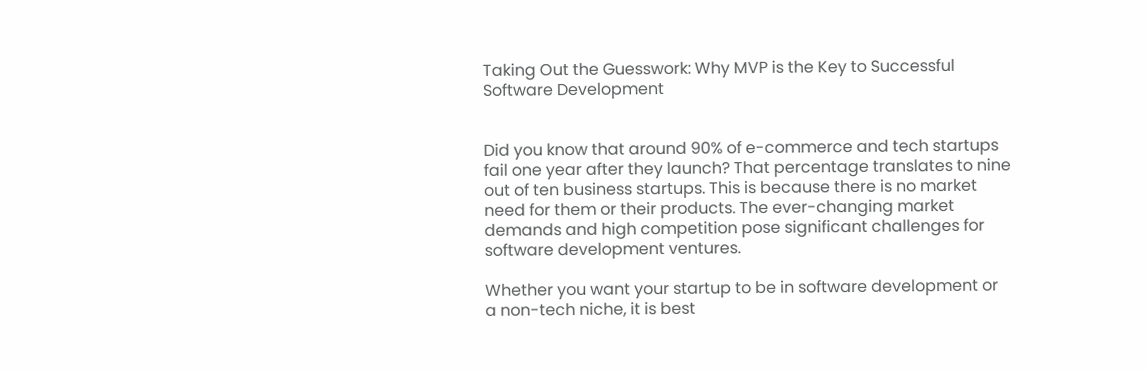Taking Out the Guesswork: Why MVP is the Key to Successful Software Development


Did you know that around 90% of e-commerce and tech startups fail one year after they launch? That percentage translates to nine out of ten business startups. This is because there is no market need for them or their products. The ever-changing market demands and high competition pose significant challenges for software development ventures.

Whether you want your startup to be in software development or a non-tech niche, it is best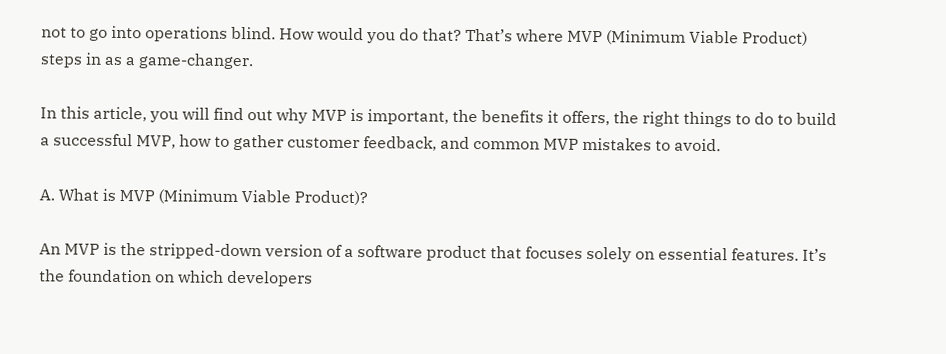not to go into operations blind. How would you do that? That’s where MVP (Minimum Viable Product) steps in as a game-changer.

In this article, you will find out why MVP is important, the benefits it offers, the right things to do to build a successful MVP, how to gather customer feedback, and common MVP mistakes to avoid.

A. What is MVP (Minimum Viable Product)?

An MVP is the stripped-down version of a software product that focuses solely on essential features. It’s the foundation on which developers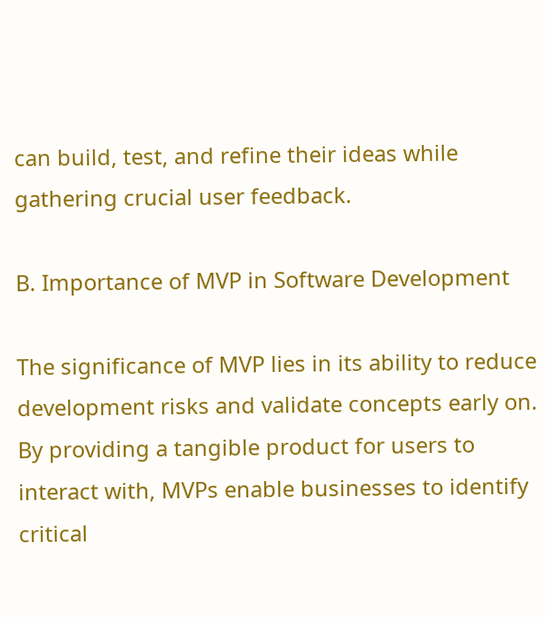can build, test, and refine their ideas while gathering crucial user feedback.

B. Importance of MVP in Software Development

The significance of MVP lies in its ability to reduce development risks and validate concepts early on. By providing a tangible product for users to interact with, MVPs enable businesses to identify critical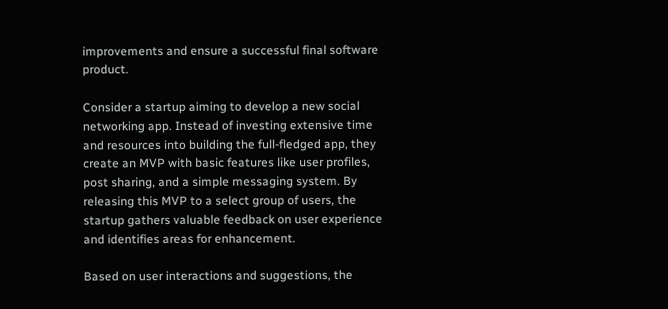improvements and ensure a successful final software product.

Consider a startup aiming to develop a new social networking app. Instead of investing extensive time and resources into building the full-fledged app, they create an MVP with basic features like user profiles, post sharing, and a simple messaging system. By releasing this MVP to a select group of users, the startup gathers valuable feedback on user experience and identifies areas for enhancement.

Based on user interactions and suggestions, the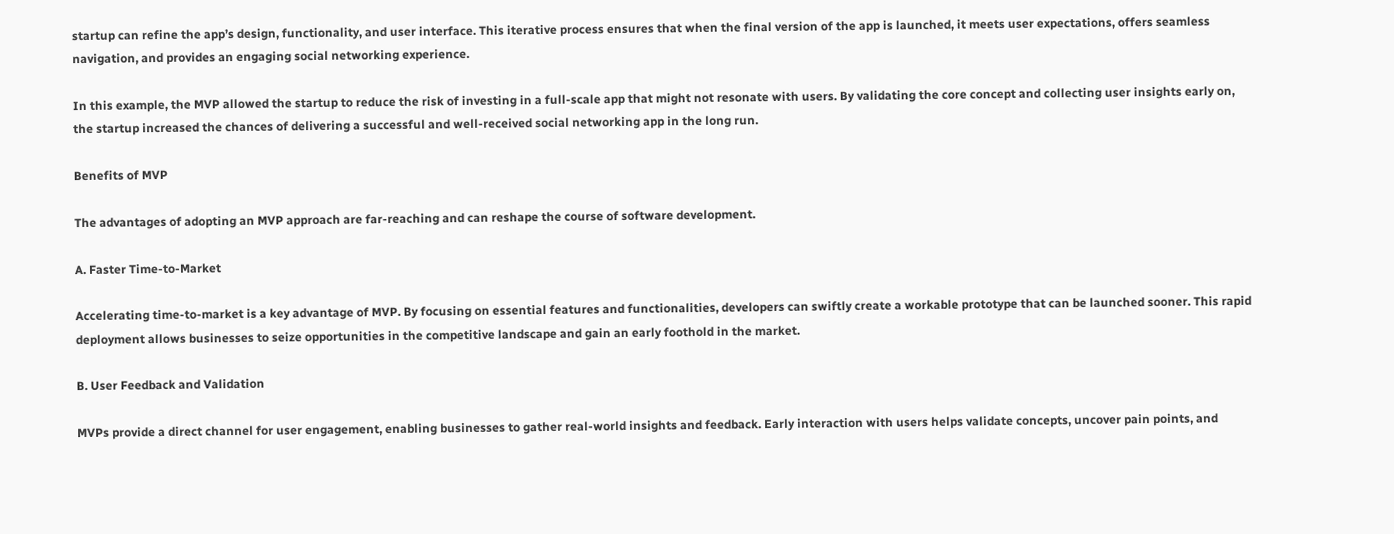startup can refine the app’s design, functionality, and user interface. This iterative process ensures that when the final version of the app is launched, it meets user expectations, offers seamless navigation, and provides an engaging social networking experience.

In this example, the MVP allowed the startup to reduce the risk of investing in a full-scale app that might not resonate with users. By validating the core concept and collecting user insights early on, the startup increased the chances of delivering a successful and well-received social networking app in the long run.

Benefits of MVP

The advantages of adopting an MVP approach are far-reaching and can reshape the course of software development.

A. Faster Time-to-Market

Accelerating time-to-market is a key advantage of MVP. By focusing on essential features and functionalities, developers can swiftly create a workable prototype that can be launched sooner. This rapid deployment allows businesses to seize opportunities in the competitive landscape and gain an early foothold in the market.

B. User Feedback and Validation

MVPs provide a direct channel for user engagement, enabling businesses to gather real-world insights and feedback. Early interaction with users helps validate concepts, uncover pain points, and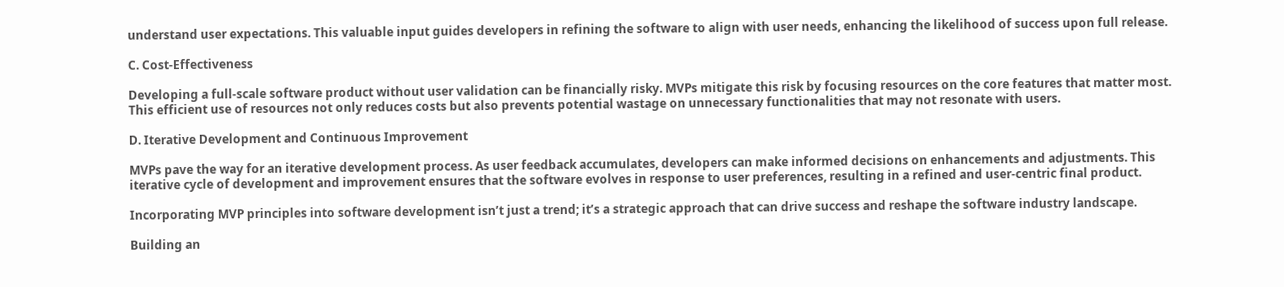understand user expectations. This valuable input guides developers in refining the software to align with user needs, enhancing the likelihood of success upon full release.

C. Cost-Effectiveness

Developing a full-scale software product without user validation can be financially risky. MVPs mitigate this risk by focusing resources on the core features that matter most. This efficient use of resources not only reduces costs but also prevents potential wastage on unnecessary functionalities that may not resonate with users.

D. Iterative Development and Continuous Improvement

MVPs pave the way for an iterative development process. As user feedback accumulates, developers can make informed decisions on enhancements and adjustments. This iterative cycle of development and improvement ensures that the software evolves in response to user preferences, resulting in a refined and user-centric final product.

Incorporating MVP principles into software development isn’t just a trend; it’s a strategic approach that can drive success and reshape the software industry landscape.

Building an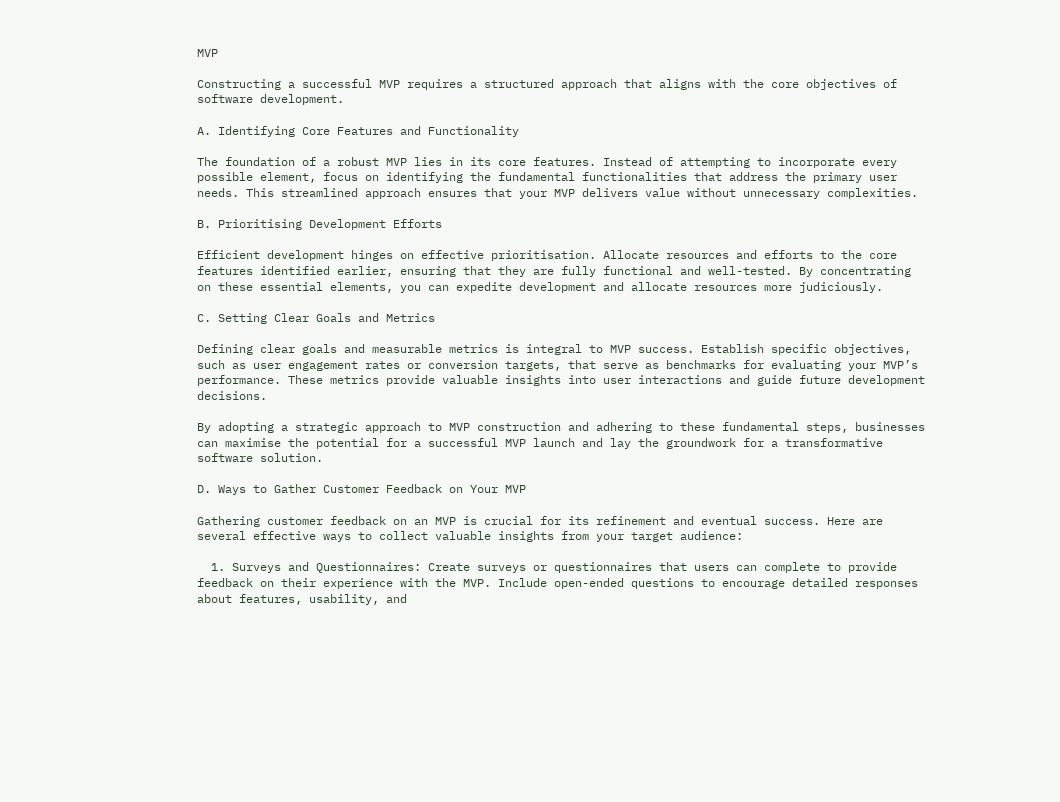MVP

Constructing a successful MVP requires a structured approach that aligns with the core objectives of software development.

A. Identifying Core Features and Functionality

The foundation of a robust MVP lies in its core features. Instead of attempting to incorporate every possible element, focus on identifying the fundamental functionalities that address the primary user needs. This streamlined approach ensures that your MVP delivers value without unnecessary complexities.

B. Prioritising Development Efforts

Efficient development hinges on effective prioritisation. Allocate resources and efforts to the core features identified earlier, ensuring that they are fully functional and well-tested. By concentrating on these essential elements, you can expedite development and allocate resources more judiciously.

C. Setting Clear Goals and Metrics

Defining clear goals and measurable metrics is integral to MVP success. Establish specific objectives, such as user engagement rates or conversion targets, that serve as benchmarks for evaluating your MVP’s performance. These metrics provide valuable insights into user interactions and guide future development decisions.

By adopting a strategic approach to MVP construction and adhering to these fundamental steps, businesses can maximise the potential for a successful MVP launch and lay the groundwork for a transformative software solution.

D. Ways to Gather Customer Feedback on Your MVP

Gathering customer feedback on an MVP is crucial for its refinement and eventual success. Here are several effective ways to collect valuable insights from your target audience:

  1. Surveys and Questionnaires: Create surveys or questionnaires that users can complete to provide feedback on their experience with the MVP. Include open-ended questions to encourage detailed responses about features, usability, and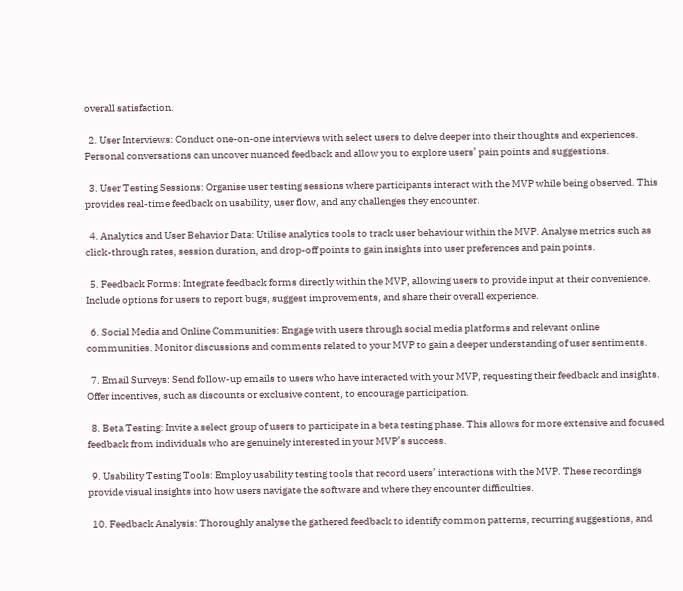overall satisfaction.

  2. User Interviews: Conduct one-on-one interviews with select users to delve deeper into their thoughts and experiences. Personal conversations can uncover nuanced feedback and allow you to explore users’ pain points and suggestions.

  3. User Testing Sessions: Organise user testing sessions where participants interact with the MVP while being observed. This provides real-time feedback on usability, user flow, and any challenges they encounter.

  4. Analytics and User Behavior Data: Utilise analytics tools to track user behaviour within the MVP. Analyse metrics such as click-through rates, session duration, and drop-off points to gain insights into user preferences and pain points.

  5. Feedback Forms: Integrate feedback forms directly within the MVP, allowing users to provide input at their convenience. Include options for users to report bugs, suggest improvements, and share their overall experience.

  6. Social Media and Online Communities: Engage with users through social media platforms and relevant online communities. Monitor discussions and comments related to your MVP to gain a deeper understanding of user sentiments.

  7. Email Surveys: Send follow-up emails to users who have interacted with your MVP, requesting their feedback and insights. Offer incentives, such as discounts or exclusive content, to encourage participation.

  8. Beta Testing: Invite a select group of users to participate in a beta testing phase. This allows for more extensive and focused feedback from individuals who are genuinely interested in your MVP’s success.

  9. Usability Testing Tools: Employ usability testing tools that record users’ interactions with the MVP. These recordings provide visual insights into how users navigate the software and where they encounter difficulties.

  10. Feedback Analysis: Thoroughly analyse the gathered feedback to identify common patterns, recurring suggestions, and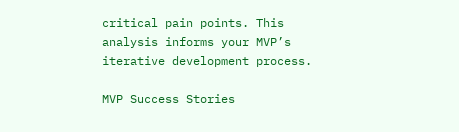critical pain points. This analysis informs your MVP’s iterative development process.

MVP Success Stories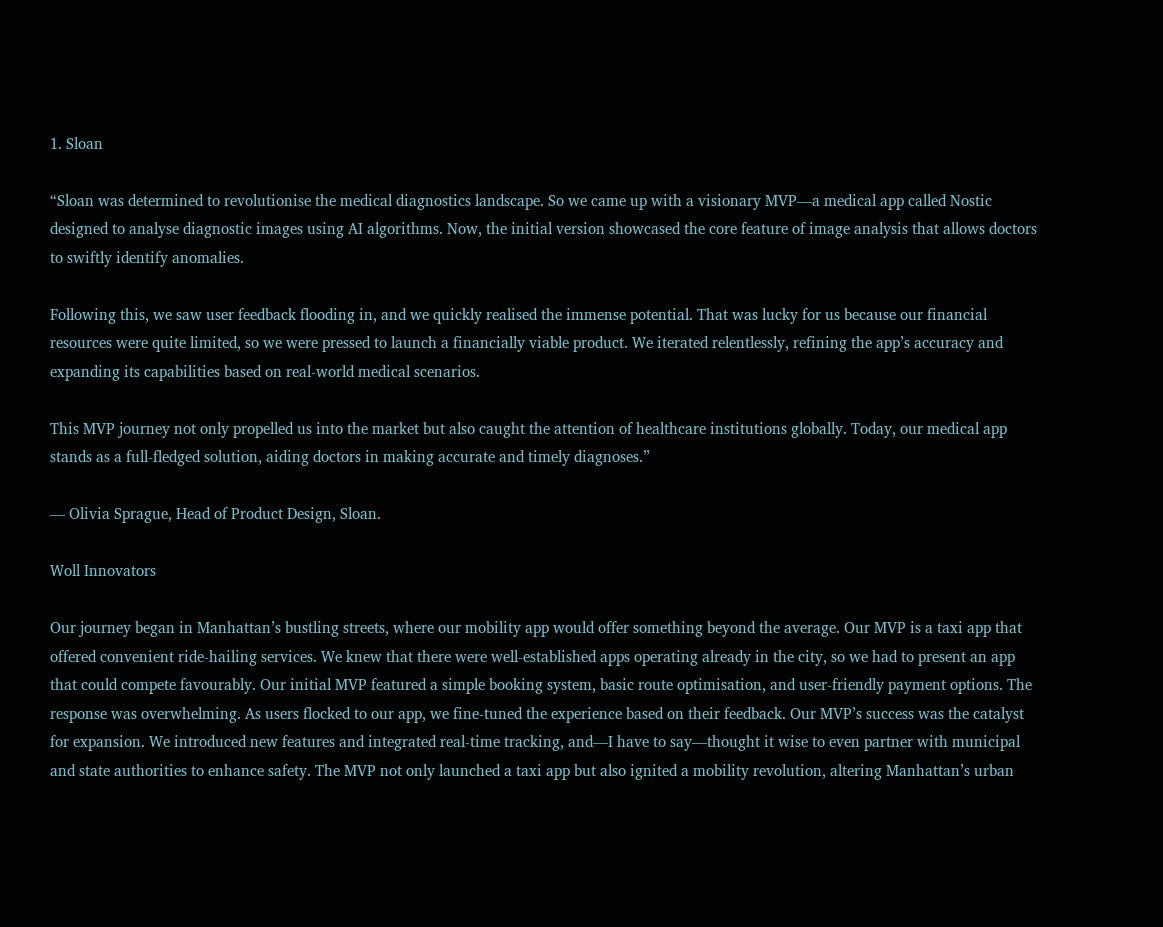1. Sloan

“Sloan was determined to revolutionise the medical diagnostics landscape. So we came up with a visionary MVP—a medical app called Nostic designed to analyse diagnostic images using AI algorithms. Now, the initial version showcased the core feature of image analysis that allows doctors to swiftly identify anomalies.

Following this, we saw user feedback flooding in, and we quickly realised the immense potential. That was lucky for us because our financial resources were quite limited, so we were pressed to launch a financially viable product. We iterated relentlessly, refining the app’s accuracy and expanding its capabilities based on real-world medical scenarios.

This MVP journey not only propelled us into the market but also caught the attention of healthcare institutions globally. Today, our medical app stands as a full-fledged solution, aiding doctors in making accurate and timely diagnoses.”

— Olivia Sprague, Head of Product Design, Sloan.

Woll Innovators

Our journey began in Manhattan’s bustling streets, where our mobility app would offer something beyond the average. Our MVP is a taxi app that offered convenient ride-hailing services. We knew that there were well-established apps operating already in the city, so we had to present an app that could compete favourably. Our initial MVP featured a simple booking system, basic route optimisation, and user-friendly payment options. The response was overwhelming. As users flocked to our app, we fine-tuned the experience based on their feedback. Our MVP’s success was the catalyst for expansion. We introduced new features and integrated real-time tracking, and—I have to say—thought it wise to even partner with municipal and state authorities to enhance safety. The MVP not only launched a taxi app but also ignited a mobility revolution, altering Manhattan’s urban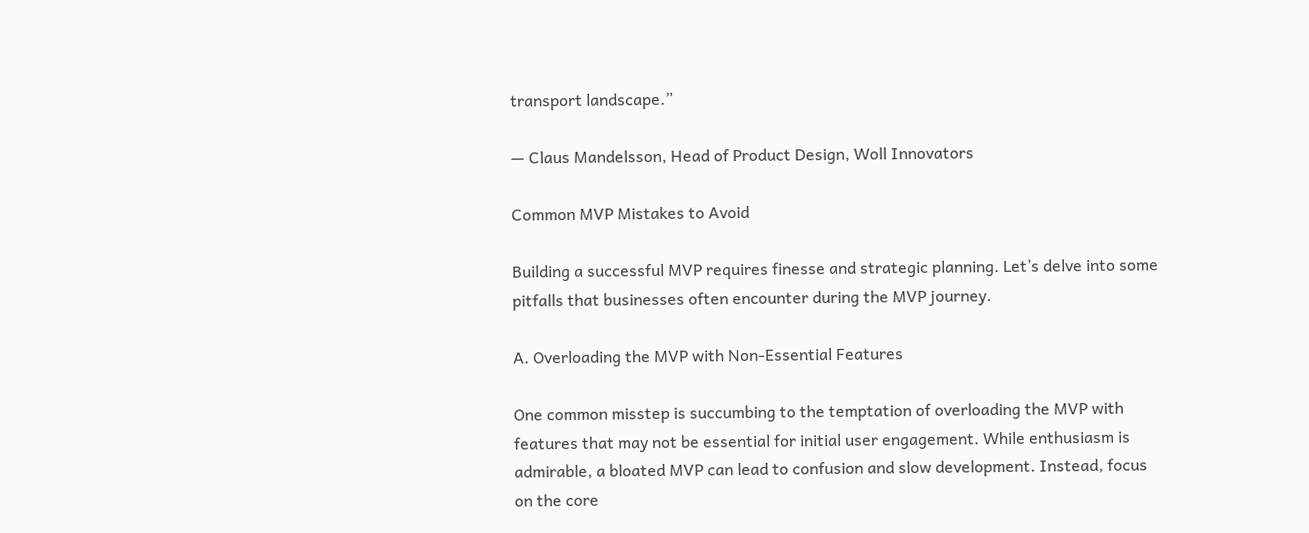transport landscape.”

— Claus Mandelsson, Head of Product Design, Woll Innovators

Common MVP Mistakes to Avoid

Building a successful MVP requires finesse and strategic planning. Let’s delve into some pitfalls that businesses often encounter during the MVP journey.

A. Overloading the MVP with Non-Essential Features

One common misstep is succumbing to the temptation of overloading the MVP with features that may not be essential for initial user engagement. While enthusiasm is admirable, a bloated MVP can lead to confusion and slow development. Instead, focus on the core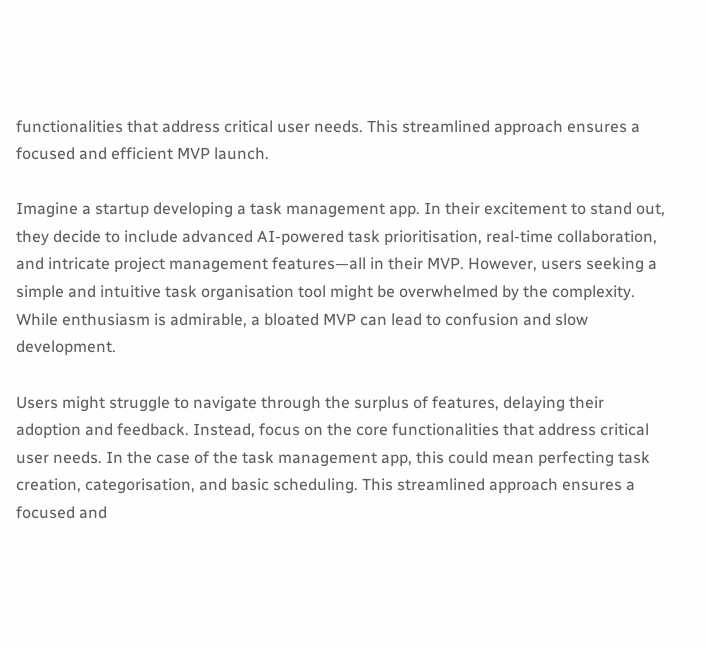functionalities that address critical user needs. This streamlined approach ensures a focused and efficient MVP launch.

Imagine a startup developing a task management app. In their excitement to stand out, they decide to include advanced AI-powered task prioritisation, real-time collaboration, and intricate project management features—all in their MVP. However, users seeking a simple and intuitive task organisation tool might be overwhelmed by the complexity. While enthusiasm is admirable, a bloated MVP can lead to confusion and slow development.

Users might struggle to navigate through the surplus of features, delaying their adoption and feedback. Instead, focus on the core functionalities that address critical user needs. In the case of the task management app, this could mean perfecting task creation, categorisation, and basic scheduling. This streamlined approach ensures a focused and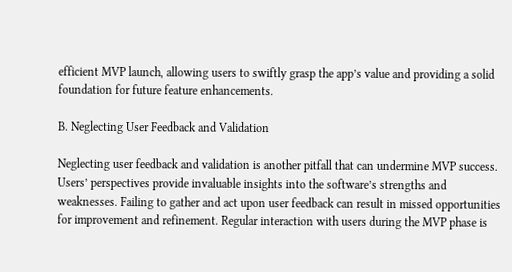efficient MVP launch, allowing users to swiftly grasp the app’s value and providing a solid foundation for future feature enhancements.

B. Neglecting User Feedback and Validation

Neglecting user feedback and validation is another pitfall that can undermine MVP success. Users’ perspectives provide invaluable insights into the software’s strengths and weaknesses. Failing to gather and act upon user feedback can result in missed opportunities for improvement and refinement. Regular interaction with users during the MVP phase is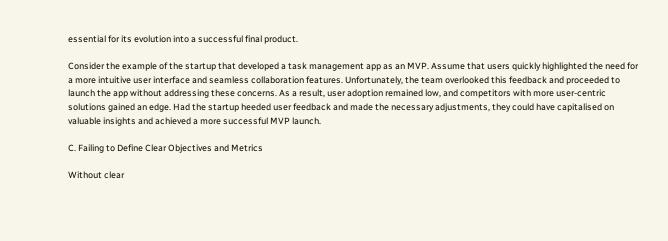essential for its evolution into a successful final product.

Consider the example of the startup that developed a task management app as an MVP. Assume that users quickly highlighted the need for a more intuitive user interface and seamless collaboration features. Unfortunately, the team overlooked this feedback and proceeded to launch the app without addressing these concerns. As a result, user adoption remained low, and competitors with more user-centric solutions gained an edge. Had the startup heeded user feedback and made the necessary adjustments, they could have capitalised on valuable insights and achieved a more successful MVP launch.

C. Failing to Define Clear Objectives and Metrics

Without clear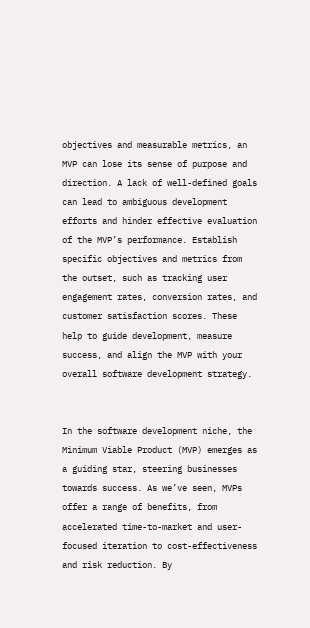objectives and measurable metrics, an MVP can lose its sense of purpose and direction. A lack of well-defined goals can lead to ambiguous development efforts and hinder effective evaluation of the MVP’s performance. Establish specific objectives and metrics from the outset, such as tracking user engagement rates, conversion rates, and customer satisfaction scores. These help to guide development, measure success, and align the MVP with your overall software development strategy.


In the software development niche, the Minimum Viable Product (MVP) emerges as a guiding star, steering businesses towards success. As we’ve seen, MVPs offer a range of benefits, from accelerated time-to-market and user-focused iteration to cost-effectiveness and risk reduction. By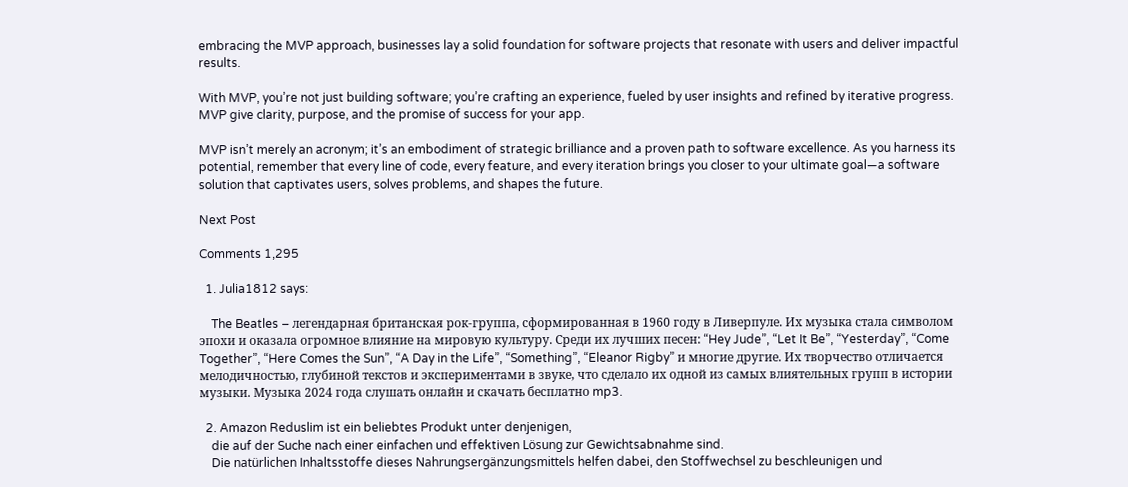embracing the MVP approach, businesses lay a solid foundation for software projects that resonate with users and deliver impactful results.

With MVP, you’re not just building software; you’re crafting an experience, fueled by user insights and refined by iterative progress. MVP give clarity, purpose, and the promise of success for your app.

MVP isn’t merely an acronym; it’s an embodiment of strategic brilliance and a proven path to software excellence. As you harness its potential, remember that every line of code, every feature, and every iteration brings you closer to your ultimate goal—a software solution that captivates users, solves problems, and shapes the future.

Next Post

Comments 1,295

  1. Julia1812 says:

    The Beatles – легендарная британская рок-группа, сформированная в 1960 году в Ливерпуле. Их музыка стала символом эпохи и оказала огромное влияние на мировую культуру. Среди их лучших песен: “Hey Jude”, “Let It Be”, “Yesterday”, “Come Together”, “Here Comes the Sun”, “A Day in the Life”, “Something”, “Eleanor Rigby” и многие другие. Их творчество отличается мелодичностью, глубиной текстов и экспериментами в звуке, что сделало их одной из самых влиятельных групп в истории музыки. Музыка 2024 года слушать онлайн и скачать бесплатно mp3.

  2. Amazon Reduslim ist ein beliebtes Produkt unter denjenigen,
    die auf der Suche nach einer einfachen und effektiven Lösung zur Gewichtsabnahme sind.
    Die natürlichen Inhaltsstoffe dieses Nahrungsergänzungsmittels helfen dabei, den Stoffwechsel zu beschleunigen und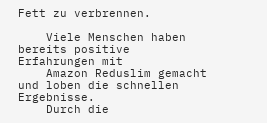Fett zu verbrennen.

    Viele Menschen haben bereits positive Erfahrungen mit
    Amazon Reduslim gemacht und loben die schnellen Ergebnisse.
    Durch die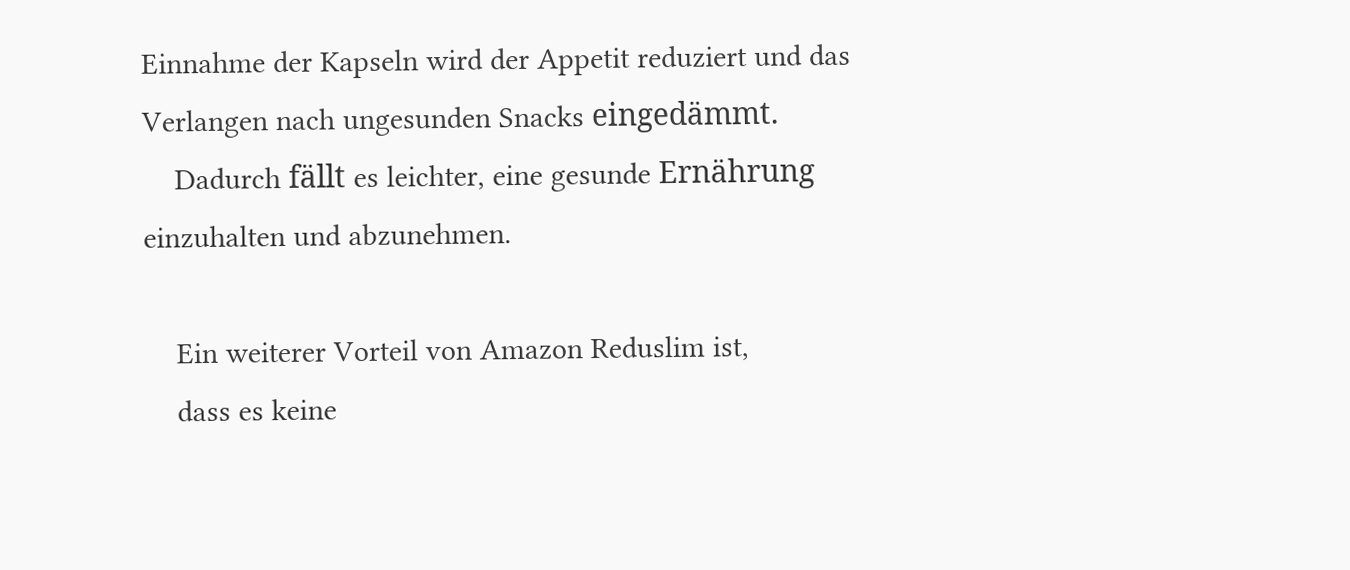Einnahme der Kapseln wird der Appetit reduziert und das Verlangen nach ungesunden Snacks eingedämmt.
    Dadurch fällt es leichter, eine gesunde Ernährung einzuhalten und abzunehmen.

    Ein weiterer Vorteil von Amazon Reduslim ist,
    dass es keine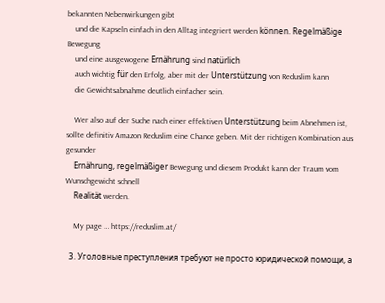bekannten Nebenwirkungen gibt
    und die Kapseln einfach in den Alltag integriert werden können. Regelmäßige Bewegung
    und eine ausgewogene Ernährung sind natürlich
    auch wichtig für den Erfolg, aber mit der Unterstützung von Reduslim kann
    die Gewichtsabnahme deutlich einfacher sein.

    Wer also auf der Suche nach einer effektiven Unterstützung beim Abnehmen ist, sollte definitiv Amazon Reduslim eine Chance geben. Mit der richtigen Kombination aus gesunder
    Ernährung, regelmäßiger Bewegung und diesem Produkt kann der Traum vom Wunschgewicht schnell
    Realität werden.

    My page … https://reduslim.at/

  3. Уголовные преступления требуют не просто юридической помощи, а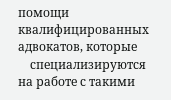помощи квалифицированных адвокатов, которые
    специализируются на работе с такими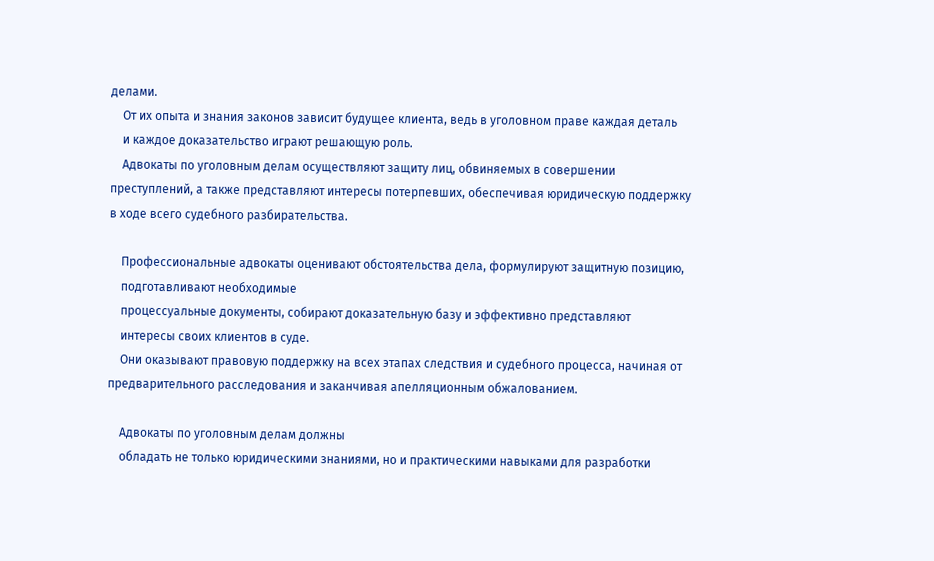делами.
    От их опыта и знания законов зависит будущее клиента, ведь в уголовном праве каждая деталь
    и каждое доказательство играют решающую роль.
    Адвокаты по уголовным делам осуществляют защиту лиц, обвиняемых в совершении преступлений, а также представляют интересы потерпевших, обеспечивая юридическую поддержку в ходе всего судебного разбирательства.

    Профессиональные адвокаты оценивают обстоятельства дела, формулируют защитную позицию,
    подготавливают необходимые
    процессуальные документы, собирают доказательную базу и эффективно представляют
    интересы своих клиентов в суде.
    Они оказывают правовую поддержку на всех этапах следствия и судебного процесса, начиная от предварительного расследования и заканчивая апелляционным обжалованием.

    Адвокаты по уголовным делам должны
    обладать не только юридическими знаниями, но и практическими навыками для разработки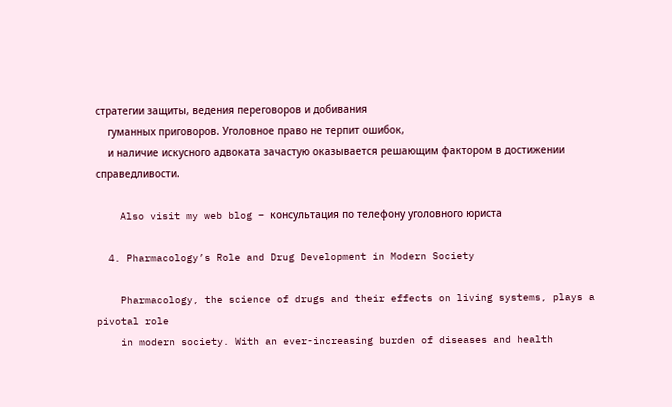стратегии защиты, ведения переговоров и добивания
    гуманных приговоров. Уголовное право не терпит ошибок,
    и наличие искусного адвоката зачастую оказывается решающим фактором в достижении справедливости.

    Also visit my web blog – консультация по телефону уголовного юриста

  4. Pharmacology’s Role and Drug Development in Modern Society

    Pharmacology, the science of drugs and their effects on living systems, plays a pivotal role
    in modern society. With an ever-increasing burden of diseases and health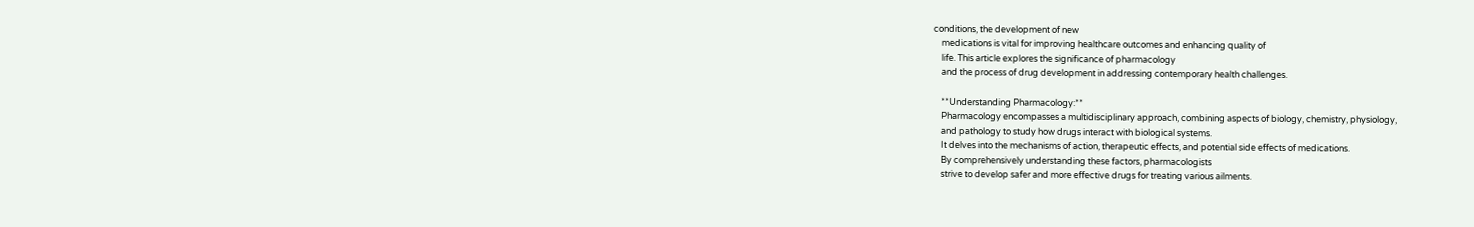conditions, the development of new
    medications is vital for improving healthcare outcomes and enhancing quality of
    life. This article explores the significance of pharmacology
    and the process of drug development in addressing contemporary health challenges.

    **Understanding Pharmacology:**
    Pharmacology encompasses a multidisciplinary approach, combining aspects of biology, chemistry, physiology,
    and pathology to study how drugs interact with biological systems.
    It delves into the mechanisms of action, therapeutic effects, and potential side effects of medications.
    By comprehensively understanding these factors, pharmacologists
    strive to develop safer and more effective drugs for treating various ailments.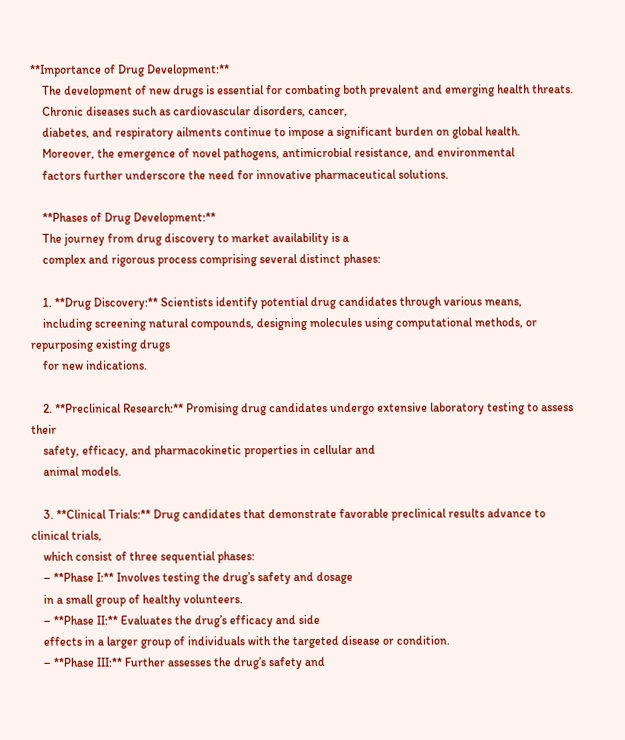**Importance of Drug Development:**
    The development of new drugs is essential for combating both prevalent and emerging health threats.
    Chronic diseases such as cardiovascular disorders, cancer,
    diabetes, and respiratory ailments continue to impose a significant burden on global health.
    Moreover, the emergence of novel pathogens, antimicrobial resistance, and environmental
    factors further underscore the need for innovative pharmaceutical solutions.

    **Phases of Drug Development:**
    The journey from drug discovery to market availability is a
    complex and rigorous process comprising several distinct phases:

    1. **Drug Discovery:** Scientists identify potential drug candidates through various means,
    including screening natural compounds, designing molecules using computational methods, or repurposing existing drugs
    for new indications.

    2. **Preclinical Research:** Promising drug candidates undergo extensive laboratory testing to assess their
    safety, efficacy, and pharmacokinetic properties in cellular and
    animal models.

    3. **Clinical Trials:** Drug candidates that demonstrate favorable preclinical results advance to clinical trials,
    which consist of three sequential phases:
    – **Phase I:** Involves testing the drug’s safety and dosage
    in a small group of healthy volunteers.
    – **Phase II:** Evaluates the drug’s efficacy and side
    effects in a larger group of individuals with the targeted disease or condition.
    – **Phase III:** Further assesses the drug’s safety and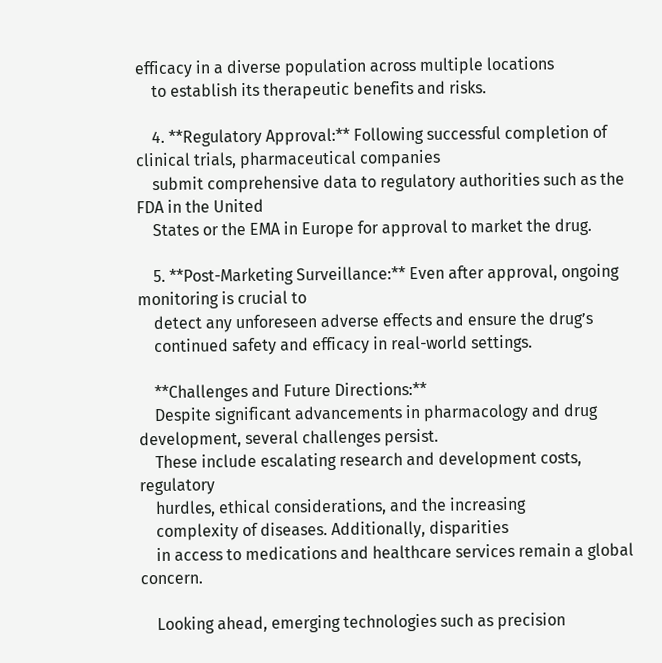efficacy in a diverse population across multiple locations
    to establish its therapeutic benefits and risks.

    4. **Regulatory Approval:** Following successful completion of clinical trials, pharmaceutical companies
    submit comprehensive data to regulatory authorities such as the FDA in the United
    States or the EMA in Europe for approval to market the drug.

    5. **Post-Marketing Surveillance:** Even after approval, ongoing monitoring is crucial to
    detect any unforeseen adverse effects and ensure the drug’s
    continued safety and efficacy in real-world settings.

    **Challenges and Future Directions:**
    Despite significant advancements in pharmacology and drug development, several challenges persist.
    These include escalating research and development costs, regulatory
    hurdles, ethical considerations, and the increasing
    complexity of diseases. Additionally, disparities
    in access to medications and healthcare services remain a global concern.

    Looking ahead, emerging technologies such as precision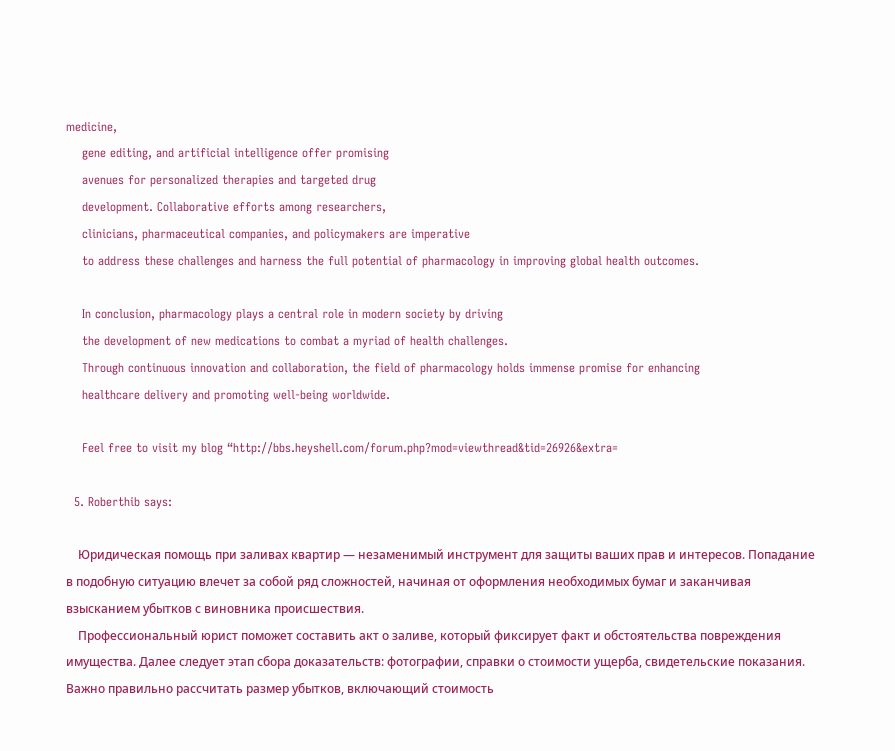medicine,
    gene editing, and artificial intelligence offer promising
    avenues for personalized therapies and targeted drug
    development. Collaborative efforts among researchers,
    clinicians, pharmaceutical companies, and policymakers are imperative
    to address these challenges and harness the full potential of pharmacology in improving global health outcomes.

    In conclusion, pharmacology plays a central role in modern society by driving
    the development of new medications to combat a myriad of health challenges.
    Through continuous innovation and collaboration, the field of pharmacology holds immense promise for enhancing
    healthcare delivery and promoting well-being worldwide.

    Feel free to visit my blog “http://bbs.heyshell.com/forum.php?mod=viewthread&tid=26926&extra=

  5. Roberthib says:

    Юридическая помощь при заливах квартир — незаменимый инструмент для защиты ваших прав и интересов. Попадание в подобную ситуацию влечет за собой ряд сложностей, начиная от оформления необходимых бумаг и заканчивая взысканием убытков с виновника происшествия.
    Профессиональный юрист поможет составить акт о заливе, который фиксирует факт и обстоятельства повреждения имущества. Далее следует этап сбора доказательств: фотографии, справки о стоимости ущерба, свидетельские показания. Важно правильно рассчитать размер убытков, включающий стоимость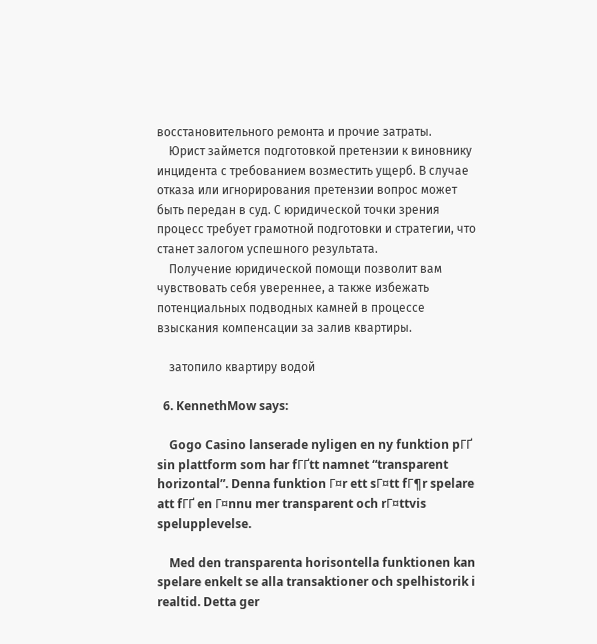восстановительного ремонта и прочие затраты.
    Юрист займется подготовкой претензии к виновнику инцидента с требованием возместить ущерб. В случае отказа или игнорирования претензии вопрос может быть передан в суд. С юридической точки зрения процесс требует грамотной подготовки и стратегии, что станет залогом успешного результата.
    Получение юридической помощи позволит вам чувствовать себя увереннее, а также избежать потенциальных подводных камней в процессе взыскания компенсации за залив квартиры.

    затопило квартиру водой

  6. KennethMow says:

    Gogo Casino lanserade nyligen en ny funktion pГҐ sin plattform som har fГҐtt namnet “transparent horizontal”. Denna funktion Г¤r ett sГ¤tt fГ¶r spelare att fГҐ en Г¤nnu mer transparent och rГ¤ttvis spelupplevelse.

    Med den transparenta horisontella funktionen kan spelare enkelt se alla transaktioner och spelhistorik i realtid. Detta ger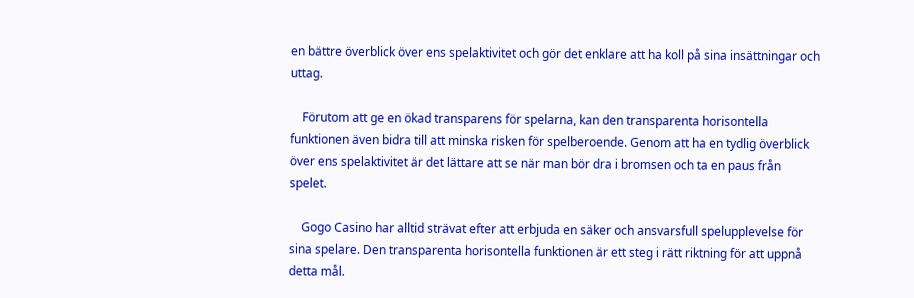en bättre överblick över ens spelaktivitet och gör det enklare att ha koll på sina insättningar och uttag.

    Förutom att ge en ökad transparens för spelarna, kan den transparenta horisontella funktionen även bidra till att minska risken för spelberoende. Genom att ha en tydlig överblick över ens spelaktivitet är det lättare att se när man bör dra i bromsen och ta en paus från spelet.

    Gogo Casino har alltid strävat efter att erbjuda en säker och ansvarsfull spelupplevelse för sina spelare. Den transparenta horisontella funktionen är ett steg i rätt riktning för att uppnå detta mål.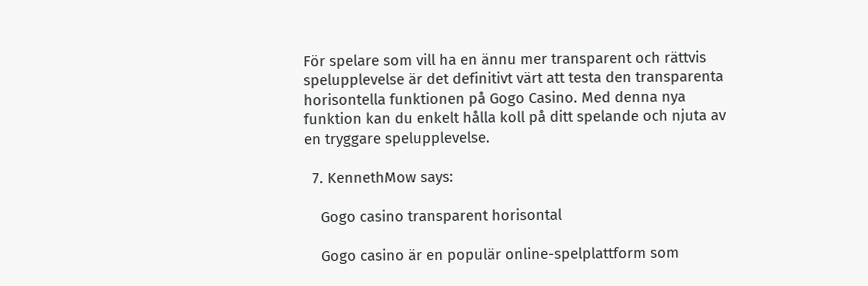För spelare som vill ha en ännu mer transparent och rättvis spelupplevelse är det definitivt värt att testa den transparenta horisontella funktionen på Gogo Casino. Med denna nya funktion kan du enkelt hålla koll på ditt spelande och njuta av en tryggare spelupplevelse.

  7. KennethMow says:

    Gogo casino transparent horisontal

    Gogo casino är en populär online-spelplattform som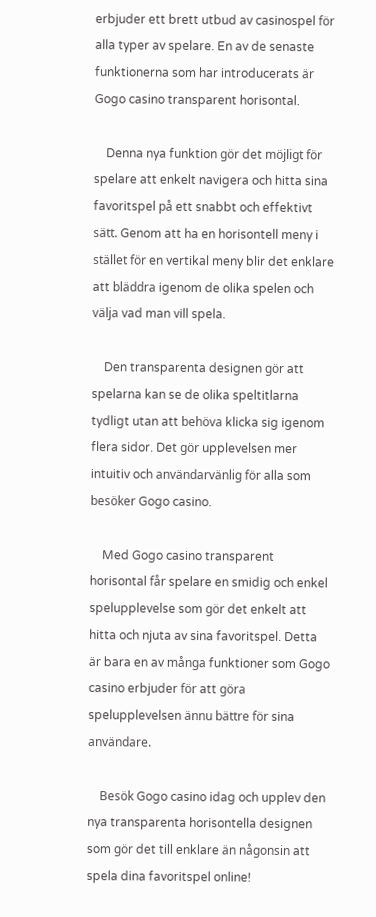erbjuder ett brett utbud av casinospel för alla typer av spelare. En av de senaste funktionerna som har introducerats är Gogo casino transparent horisontal.

    Denna nya funktion gör det möjligt för spelare att enkelt navigera och hitta sina favoritspel på ett snabbt och effektivt sätt. Genom att ha en horisontell meny i stället för en vertikal meny blir det enklare att bläddra igenom de olika spelen och välja vad man vill spela.

    Den transparenta designen gör att spelarna kan se de olika speltitlarna tydligt utan att behöva klicka sig igenom flera sidor. Det gör upplevelsen mer intuitiv och användarvänlig för alla som besöker Gogo casino.

    Med Gogo casino transparent horisontal får spelare en smidig och enkel spelupplevelse som gör det enkelt att hitta och njuta av sina favoritspel. Detta är bara en av många funktioner som Gogo casino erbjuder för att göra spelupplevelsen ännu bättre för sina användare.

    Besök Gogo casino idag och upplev den nya transparenta horisontella designen som gör det till enklare än någonsin att spela dina favoritspel online!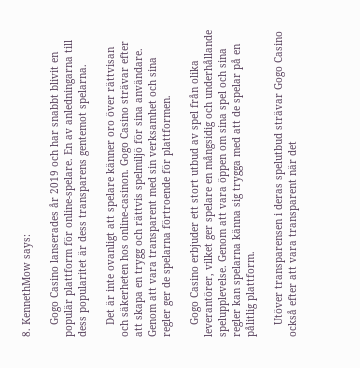8. KennethMow says:

    Gogo Casino lanserades år 2019 och har snabbt blivit en populär plattform för online-spelare. En av anledningarna till dess popularitet är dess transparens gentemot spelarna.

    Det är inte ovanligt att spelare känner oro över rättvisan och säkerheten hos online-casinon. Gogo Casino strävar efter att skapa en trygg och rättvis spelmiljö för sina användare. Genom att vara transparent med sin verksamhet och sina regler ger de spelarna förtroende för plattformen.

    Gogo Casino erbjuder ett stort utbud av spel från olika leverantörer, vilket ger spelare en mångsidig och underhållande spelupplevelse. Genom att vara öppen om sina spel och sina regler kan spelarna känna sig trygga med att de spelar på en pålitlig plattform.

    Utöver transparensen i deras spelutbud strävar Gogo Casino också efter att vara transparent när det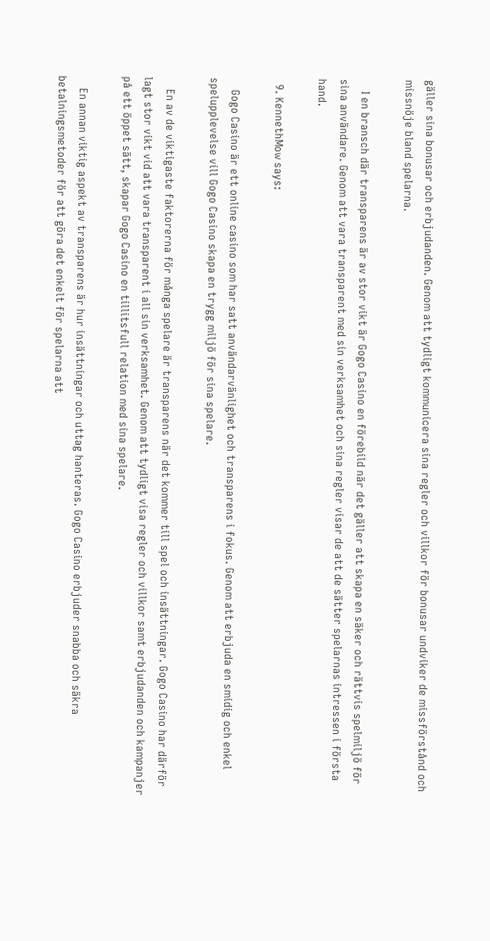gäller sina bonusar och erbjudanden. Genom att tydligt kommunicera sina regler och villkor för bonusar undviker de missförstånd och missnöje bland spelarna.

    I en bransch där transparens är av stor vikt är Gogo Casino en förebild när det gäller att skapa en säker och rättvis spelmiljö för sina användare. Genom att vara transparent med sin verksamhet och sina regler visar de att de sätter spelarnas intressen i första hand.

  9. KennethMow says:

    Gogo Casino är ett online casino som har satt användarvänlighet och transparens i fokus. Genom att erbjuda en smidig och enkel spelupplevelse vill Gogo Casino skapa en trygg miljö för sina spelare.

    En av de viktigaste faktorerna för många spelare är transparens när det kommer till spel och insättningar. Gogo Casino har därför lagt stor vikt vid att vara transparent i all sin verksamhet. Genom att tydligt visa regler och villkor samt erbjudanden och kampanjer på ett öppet sätt, skapar Gogo Casino en tillitsfull relation med sina spelare.

    En annan viktig aspekt av transparens är hur insättningar och uttag hanteras. Gogo Casino erbjuder snabba och säkra betalningsmetoder för att göra det enkelt för spelarna att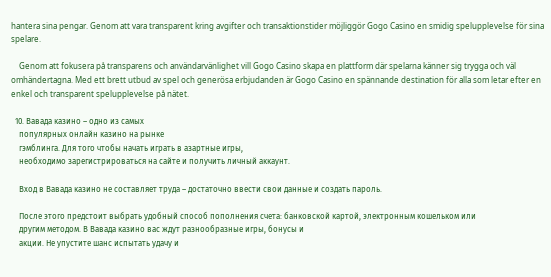hantera sina pengar. Genom att vara transparent kring avgifter och transaktionstider möjliggör Gogo Casino en smidig spelupplevelse för sina spelare.

    Genom att fokusera på transparens och användarvänlighet vill Gogo Casino skapa en plattform där spelarna känner sig trygga och väl omhändertagna. Med ett brett utbud av spel och generösa erbjudanden är Gogo Casino en spännande destination för alla som letar efter en enkel och transparent spelupplevelse på nätet.

  10. Вавада казино – одно из самых
    популярных онлайн казино на рынке
    гэмблинга. Для того чтобы начать играть в азартные игры,
    необходимо зарегистрироваться на сайте и получить личный аккаунт.

    Вход в Вавада казино не составляет труда – достаточно ввести свои данные и создать пароль.

    После этого предстоит выбрать удобный способ пополнения счета: банковской картой, электронным кошельком или
    другим методом. В Вавада казино вас ждут разнообразные игры, бонусы и
    акции. Не упустите шанс испытать удачу и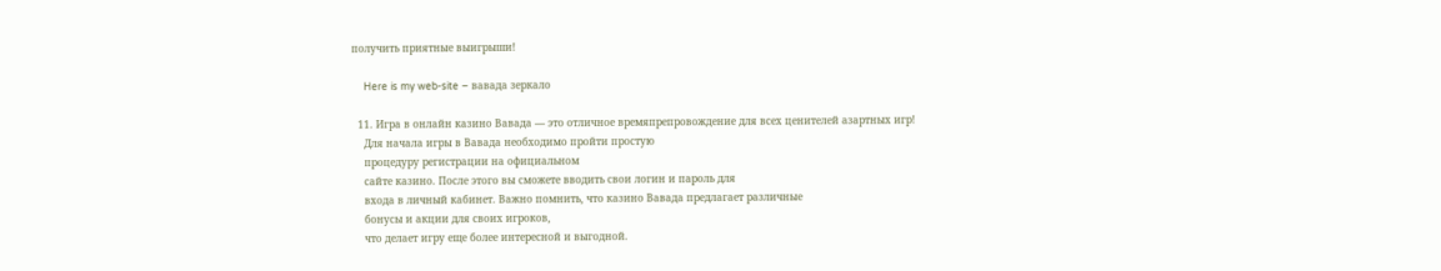получить приятные выигрыши!

    Here is my web-site – вавада зеркало

  11. Игра в онлайн казино Вавада — это отличное времяпрепровождение для всех ценителей азартных игр!
    Для начала игры в Вавада необходимо пройти простую
    процедуру регистрации на официальном
    сайте казино. После этого вы сможете вводить свои логин и пароль для
    входа в личный кабинет. Важно помнить, что казино Вавада предлагает различные
    бонусы и акции для своих игроков,
    что делает игру еще более интересной и выгодной.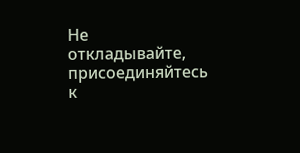Не откладывайте, присоединяйтесь к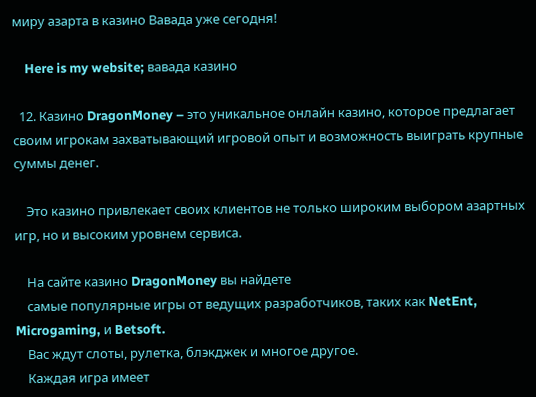миру азарта в казино Вавада уже сегодня!

    Here is my website; вавада казино

  12. Казино DragonMoney – это уникальное онлайн казино, которое предлагает своим игрокам захватывающий игровой опыт и возможность выиграть крупные суммы денег.

    Это казино привлекает своих клиентов не только широким выбором азартных игр, но и высоким уровнем сервиса.

    На сайте казино DragonMoney вы найдете
    самые популярные игры от ведущих разработчиков, таких как NetEnt, Microgaming, и Betsoft.
    Вас ждут слоты, рулетка, блэкджек и многое другое.
    Каждая игра имеет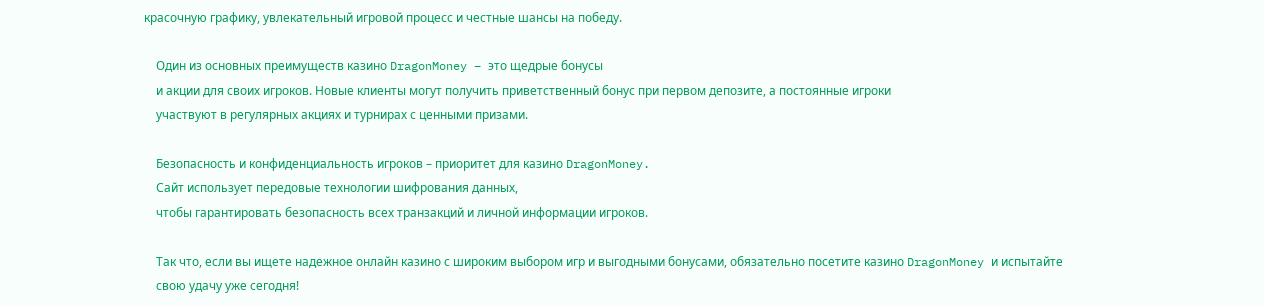красочную графику, увлекательный игровой процесс и честные шансы на победу.

    Один из основных преимуществ казино DragonMoney – это щедрые бонусы
    и акции для своих игроков. Новые клиенты могут получить приветственный бонус при первом депозите, а постоянные игроки
    участвуют в регулярных акциях и турнирах с ценными призами.

    Безопасность и конфиденциальность игроков – приоритет для казино DragonMoney.
    Сайт использует передовые технологии шифрования данных,
    чтобы гарантировать безопасность всех транзакций и личной информации игроков.

    Так что, если вы ищете надежное онлайн казино с широким выбором игр и выгодными бонусами, обязательно посетите казино DragonMoney и испытайте
    свою удачу уже сегодня!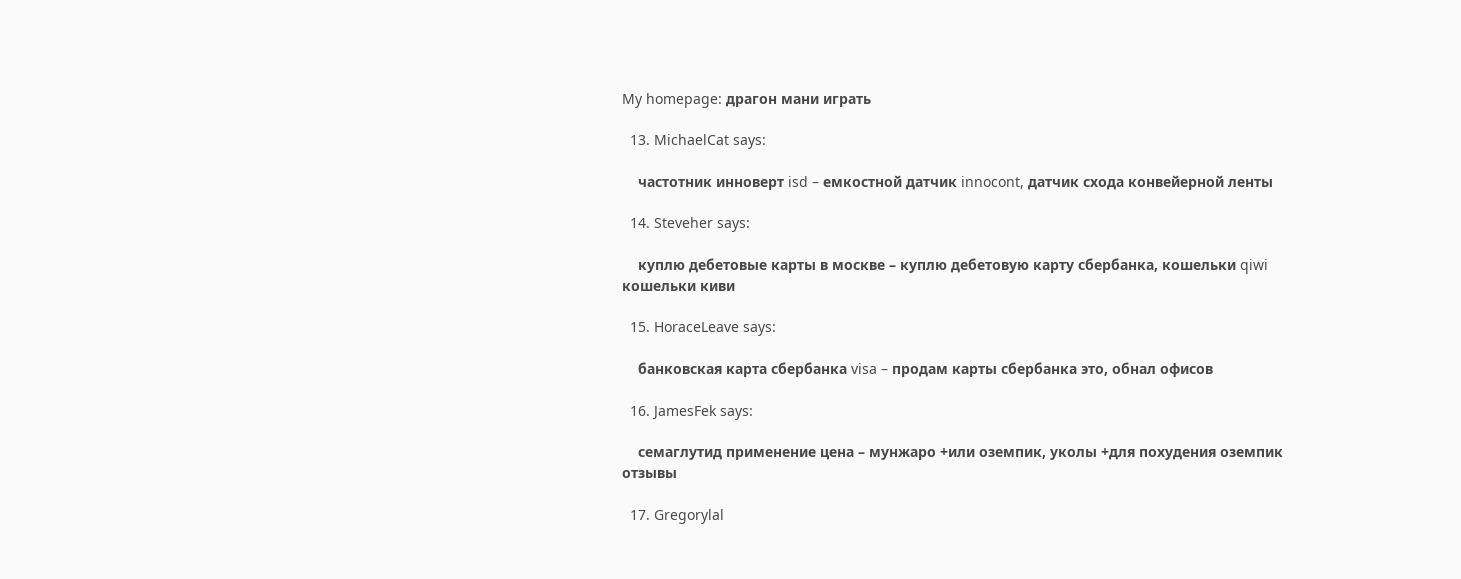My homepage: драгон мани играть

  13. MichaelCat says:

    частотник инноверт isd – емкостной датчик innocont, датчик схода конвейерной ленты

  14. Steveher says:

    куплю дебетовые карты в москве – куплю дебетовую карту сбербанка, кошельки qiwi кошельки киви

  15. HoraceLeave says:

    банковская карта сбербанка visa – продам карты сбербанка это, обнал офисов

  16. JamesFek says:

    семаглутид применение цена – мунжаро +или оземпик, уколы +для похудения оземпик отзывы

  17. Gregorylal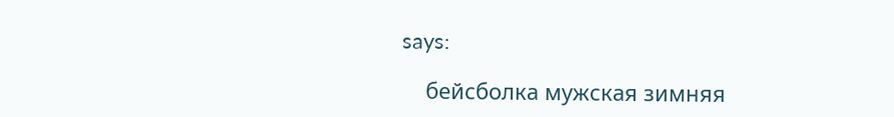says:

    бейсболка мужская зимняя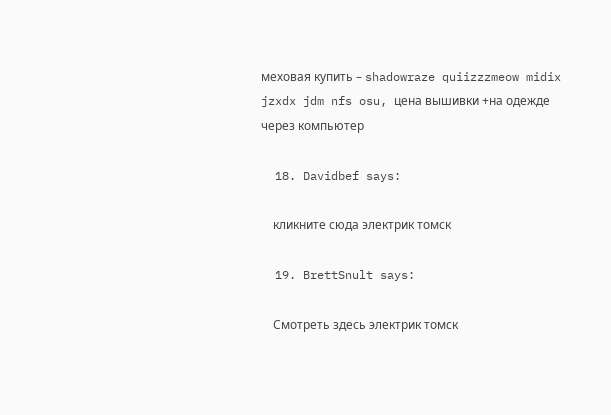меховая купить – shadowraze quiizzzmeow midix jzxdx jdm nfs osu, цена вышивки +на одежде через компьютер

  18. Davidbef says:

    кликните сюда электрик томск

  19. BrettSnult says:

    Смотреть здесь электрик томск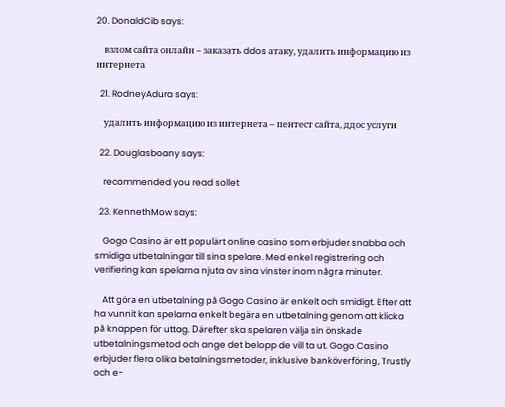20. DonaldCib says:

    взлом сайта онлайн – заказать ddos атаку, удалить информацию из интернета

  21. RodneyAdura says:

    удалить информацию из интернета – пентест сайта, ддос услуги

  22. Douglasboany says:

    recommended you read sollet

  23. KennethMow says:

    Gogo Casino är ett populärt online casino som erbjuder snabba och smidiga utbetalningar till sina spelare. Med enkel registrering och verifiering kan spelarna njuta av sina vinster inom några minuter.

    Att göra en utbetalning på Gogo Casino är enkelt och smidigt. Efter att ha vunnit kan spelarna enkelt begära en utbetalning genom att klicka på knappen för uttag. Därefter ska spelaren välja sin önskade utbetalningsmetod och ange det belopp de vill ta ut. Gogo Casino erbjuder flera olika betalningsmetoder, inklusive banköverföring, Trustly och e-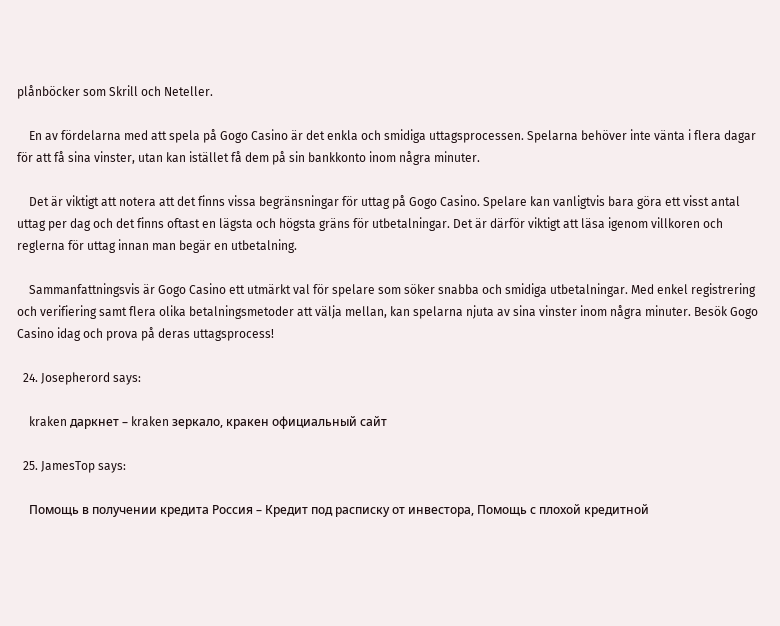plånböcker som Skrill och Neteller.

    En av fördelarna med att spela på Gogo Casino är det enkla och smidiga uttagsprocessen. Spelarna behöver inte vänta i flera dagar för att få sina vinster, utan kan istället få dem på sin bankkonto inom några minuter.

    Det är viktigt att notera att det finns vissa begränsningar för uttag på Gogo Casino. Spelare kan vanligtvis bara göra ett visst antal uttag per dag och det finns oftast en lägsta och högsta gräns för utbetalningar. Det är därför viktigt att läsa igenom villkoren och reglerna för uttag innan man begär en utbetalning.

    Sammanfattningsvis är Gogo Casino ett utmärkt val för spelare som söker snabba och smidiga utbetalningar. Med enkel registrering och verifiering samt flera olika betalningsmetoder att välja mellan, kan spelarna njuta av sina vinster inom några minuter. Besök Gogo Casino idag och prova på deras uttagsprocess!

  24. Josepherord says:

    kraken даркнет – kraken зеркало, кракен официальный сайт

  25. JamesTop says:

    Помощь в получении кредита Россия – Кредит под расписку от инвестора, Помощь с плохой кредитной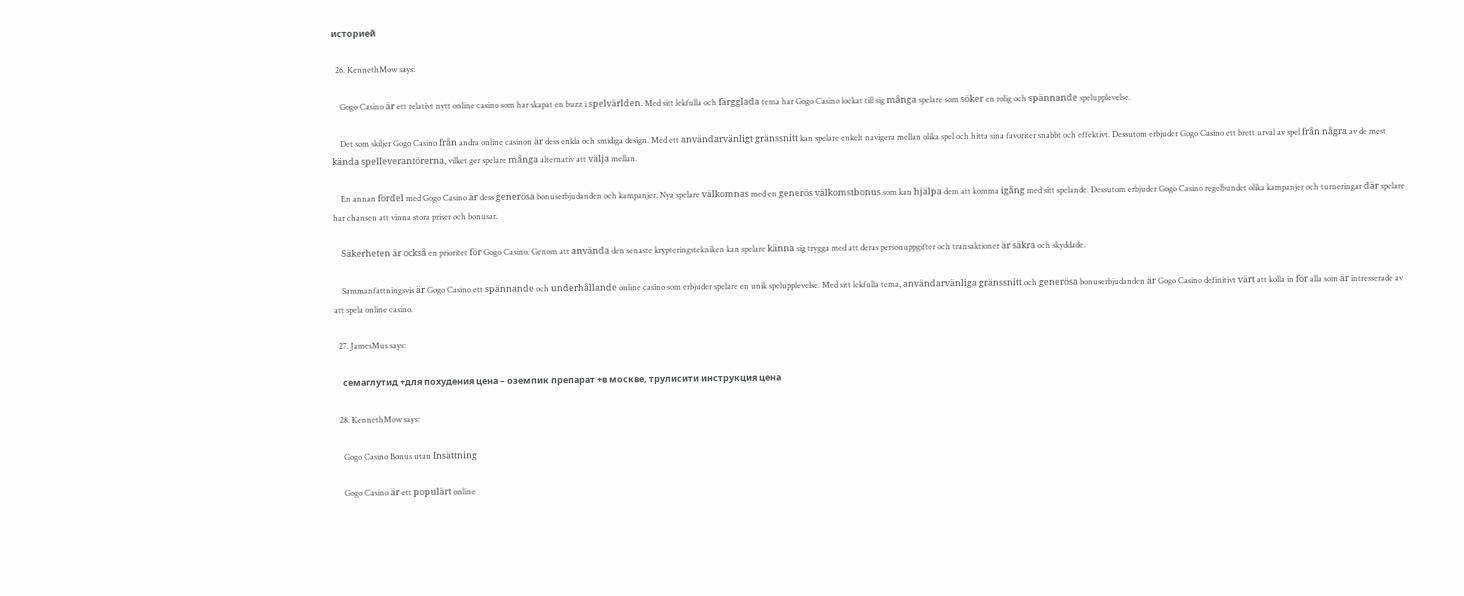историей

  26. KennethMow says:

    Gogo Casino är ett relativt nytt online casino som har skapat en buzz i spelvärlden. Med sitt lekfulla och färgglada tema har Gogo Casino lockat till sig många spelare som söker en rolig och spännande spelupplevelse.

    Det som skiljer Gogo Casino från andra online casinon är dess enkla och smidiga design. Med ett användarvänligt gränssnitt kan spelare enkelt navigera mellan olika spel och hitta sina favoriter snabbt och effektivt. Dessutom erbjuder Gogo Casino ett brett urval av spel från några av de mest kända spelleverantörerna, vilket ger spelare många alternativ att välja mellan.

    En annan fördel med Gogo Casino är dess generösa bonuserbjudanden och kampanjer. Nya spelare välkomnas med en generös välkomstbonus som kan hjälpa dem att komma igång med sitt spelande. Dessutom erbjuder Gogo Casino regelbundet olika kampanjer och turneringar där spelare har chansen att vinna stora priser och bonusar.

    Säkerheten är också en prioritet för Gogo Casino. Genom att använda den senaste krypteringstekniken kan spelare känna sig trygga med att deras personuppgifter och transaktioner är säkra och skyddade.

    Sammanfattningsvis är Gogo Casino ett spännande och underhållande online casino som erbjuder spelare en unik spelupplevelse. Med sitt lekfulla tema, användarvänliga gränssnitt och generösa bonuserbjudanden är Gogo Casino definitivt värt att kolla in för alla som är intresserade av att spela online casino.

  27. JamesMus says:

    семаглутид +для похудения цена – оземпик препарат +в москве, трулисити инструкция цена

  28. KennethMow says:

    Gogo Casino Bonus utan Insättning

    Gogo Casino är ett populärt online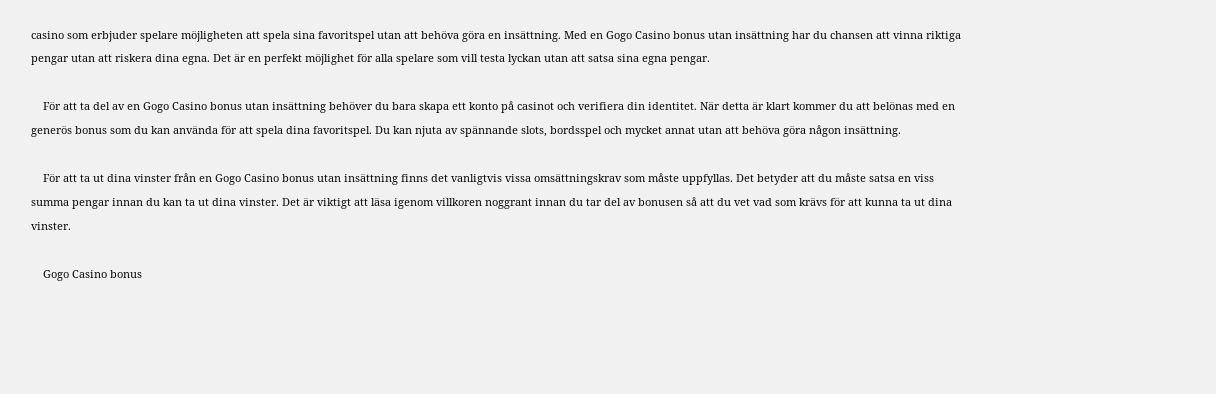casino som erbjuder spelare möjligheten att spela sina favoritspel utan att behöva göra en insättning. Med en Gogo Casino bonus utan insättning har du chansen att vinna riktiga pengar utan att riskera dina egna. Det är en perfekt möjlighet för alla spelare som vill testa lyckan utan att satsa sina egna pengar.

    För att ta del av en Gogo Casino bonus utan insättning behöver du bara skapa ett konto på casinot och verifiera din identitet. När detta är klart kommer du att belönas med en generös bonus som du kan använda för att spela dina favoritspel. Du kan njuta av spännande slots, bordsspel och mycket annat utan att behöva göra någon insättning.

    För att ta ut dina vinster från en Gogo Casino bonus utan insättning finns det vanligtvis vissa omsättningskrav som måste uppfyllas. Det betyder att du måste satsa en viss summa pengar innan du kan ta ut dina vinster. Det är viktigt att läsa igenom villkoren noggrant innan du tar del av bonusen så att du vet vad som krävs för att kunna ta ut dina vinster.

    Gogo Casino bonus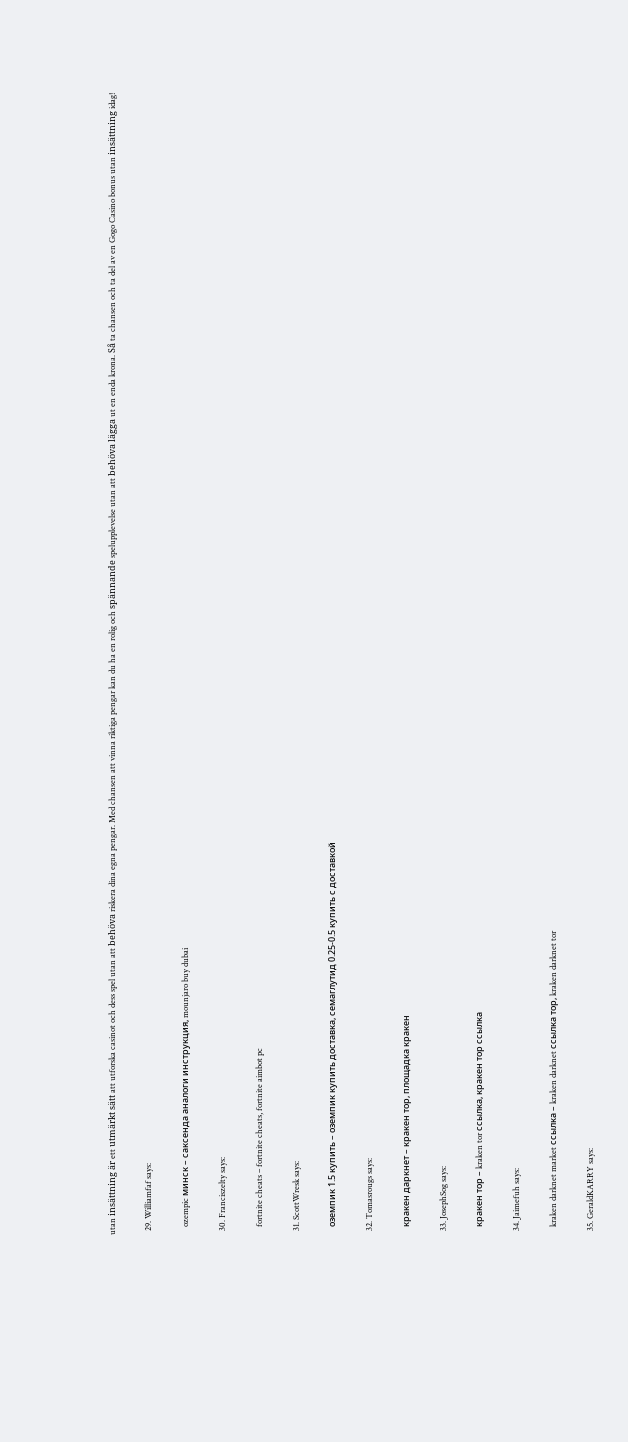utan insättning är ett utmärkt sätt att utforska casinot och dess spel utan att behöva riskera dina egna pengar. Med chansen att vinna riktiga pengar kan du ha en rolig och spännande spelupplevelse utan att behöva lägga ut en enda krona. Så ta chansen och ta del av en Gogo Casino bonus utan insättning idag!

  29. Williamfaf says:

    ozempic минск – саксенда аналоги инструкция, mounjaro buy dubai

  30. Franciszelty says:

    fortnite cheats – fortnite cheats, fortnite aimbot pc

  31. ScottWresk says:

    оземпик 1.5 купить – оземпик купить доставка, семаглутид 0.25-0.5 купить с доставкой

  32. Tomasrougs says:

    кракен даркнет – кракен тор, площадка кракен

  33. JosephSog says:

    кракен тор – kraken tor ссылка, кракен тор ссылка

  34. Jaimefuh says:

    kraken darknet market ссылка – kraken darknet ссылка тор, kraken darknet tor

  35. GeraldKARRY says: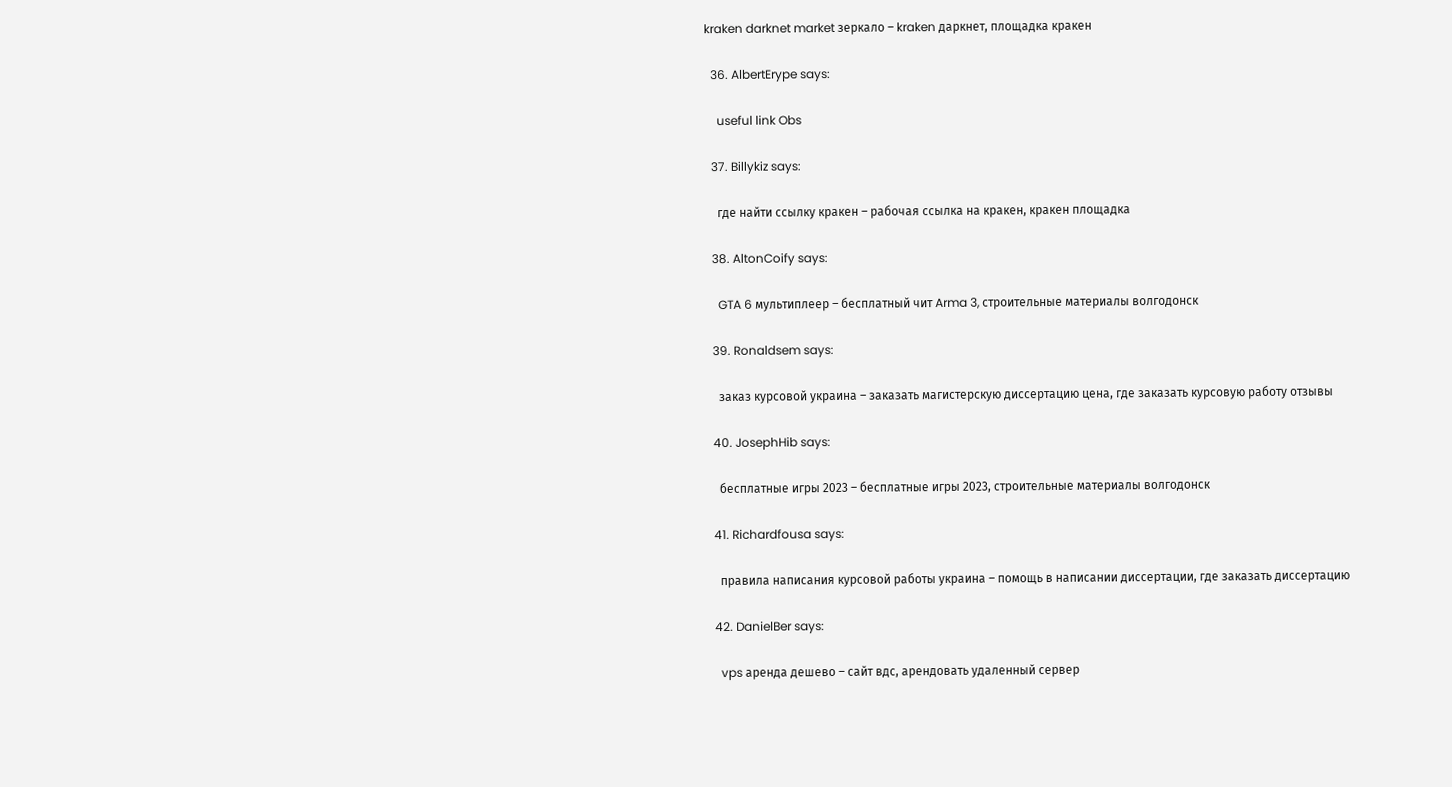kraken darknet market зеркало – kraken даркнет, площадка кракен

  36. AlbertErype says:

    useful link Obs

  37. Billykiz says:

    где найти ссылку кракен – рабочая ссылка на кракен, кракен площадка

  38. AltonCoify says:

    GTA 6 мультиплеер – бесплатный чит Arma 3, строительные материалы волгодонск

  39. Ronaldsem says:

    заказ курсовой украина – заказать магистерскую диссертацию цена, где заказать курсовую работу отзывы

  40. JosephHib says:

    бесплатные игры 2023 – бесплатные игры 2023, строительные материалы волгодонск

  41. Richardfousa says:

    правила написания курсовой работы украина – помощь в написании диссертации, где заказать диссертацию

  42. DanielBer says:

    vps аренда дешево – сайт вдс, арендовать удаленный сервер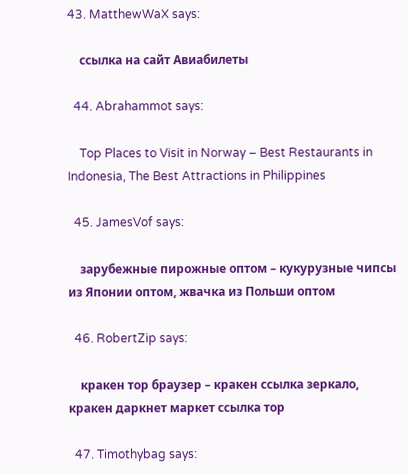43. MatthewWaX says:

    ссылка на сайт Авиабилеты

  44. Abrahammot says:

    Top Places to Visit in Norway – Best Restaurants in Indonesia, The Best Attractions in Philippines

  45. JamesVof says:

    зарубежные пирожные оптом – кукурузные чипсы из Японии оптом, жвачка из Польши оптом

  46. RobertZip says:

    кракен тор браузер – кракен ссылка зеркало, кракен даркнет маркет ссылка тор

  47. Timothybag says: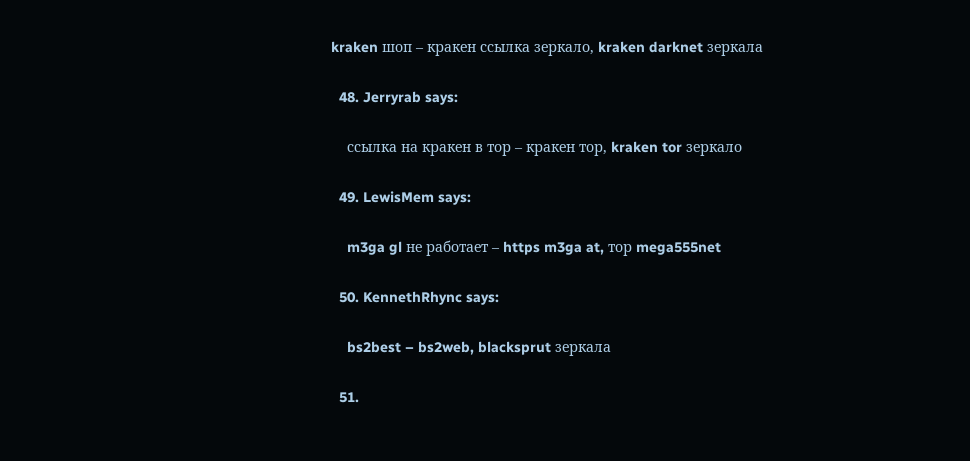kraken шоп – кракен ссылка зеркало, kraken darknet зеркала

  48. Jerryrab says:

    ссылка на кракен в тор – кракен тор, kraken tor зеркало

  49. LewisMem says:

    m3ga gl не работает – https m3ga at, тор mega555net

  50. KennethRhync says:

    bs2best – bs2web, blacksprut зеркала

  51.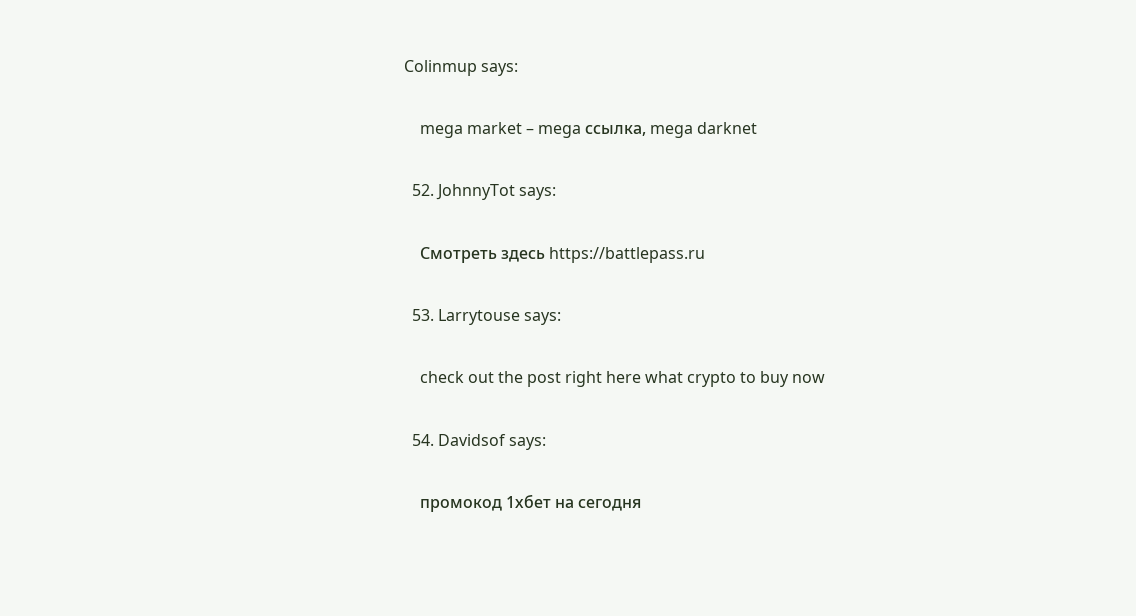Colinmup says:

    mega market – mega ссылка, mega darknet

  52. JohnnyTot says:

    Смотреть здесь https://battlepass.ru

  53. Larrytouse says:

    check out the post right here what crypto to buy now

  54. Davidsof says:

    промокод 1хбет на сегодня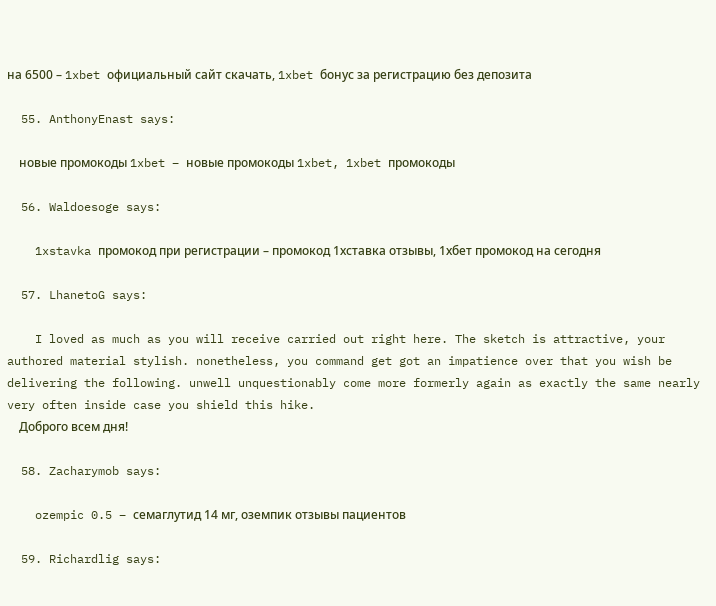на 6500 – 1xbet официальный сайт скачать, 1xbet бонус за регистрацию без депозита

  55. AnthonyEnast says:

    новые промокоды 1xbet – новые промокоды 1xbet, 1xbet промокоды

  56. Waldoesoge says:

    1xstavka промокод при регистрации – промокод 1хставка отзывы, 1хбет промокод на сегодня

  57. LhanetoG says:

    I loved as much as you will receive carried out right here. The sketch is attractive, your authored material stylish. nonetheless, you command get got an impatience over that you wish be delivering the following. unwell unquestionably come more formerly again as exactly the same nearly very often inside case you shield this hike.
    Доброго всем дня!

  58. Zacharymob says:

    ozempic 0.5 – семаглутид 14 мг, оземпик отзывы пациентов

  59. Richardlig says: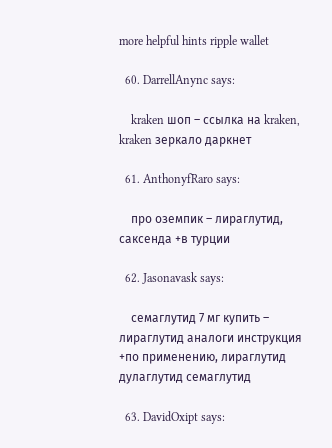more helpful hints ripple wallet

  60. DarrellAnync says:

    kraken шоп – ссылка на kraken, kraken зеркало даркнет

  61. AnthonyfRaro says:

    про оземпик – лираглутид, саксенда +в турции

  62. Jasonavask says:

    семаглутид 7 мг купить – лираглутид аналоги инструкция +по применению, лираглутид дулаглутид семаглутид

  63. DavidOxipt says: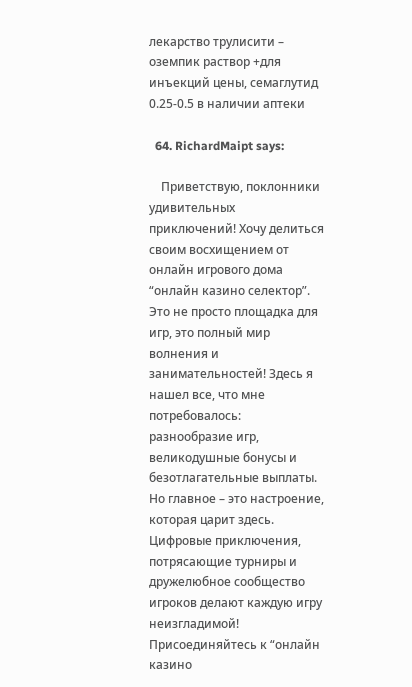лекарство трулисити – оземпик раствор +для инъекций цены, семаглутид 0.25-0.5 в наличии аптеки

  64. RichardMaipt says:

    Приветствую, поклонники удивительных приключений! Хочу делиться своим восхищением от онлайн игрового дома “онлайн казино селектор”. Это не просто площадка для игр, это полный мир волнения и занимательностей! Здесь я нашел все, что мне потребовалось: разнообразие игр, великодушные бонусы и безотлагательные выплаты. Но главное – это настроение, которая царит здесь. Цифровые приключения, потрясающие турниры и дружелюбное сообщество игроков делают каждую игру неизгладимой! Присоединяйтесь к “онлайн казино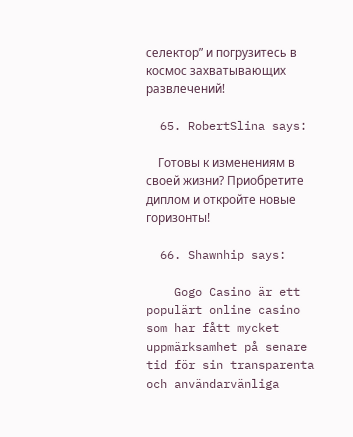селектор” и погрузитесь в космос захватывающих развлечений!

  65. RobertSlina says:

    Готовы к изменениям в своей жизни? Приобретите диплом и откройте новые горизонты!

  66. Shawnhip says:

    Gogo Casino är ett populärt online casino som har fått mycket uppmärksamhet på senare tid för sin transparenta och användarvänliga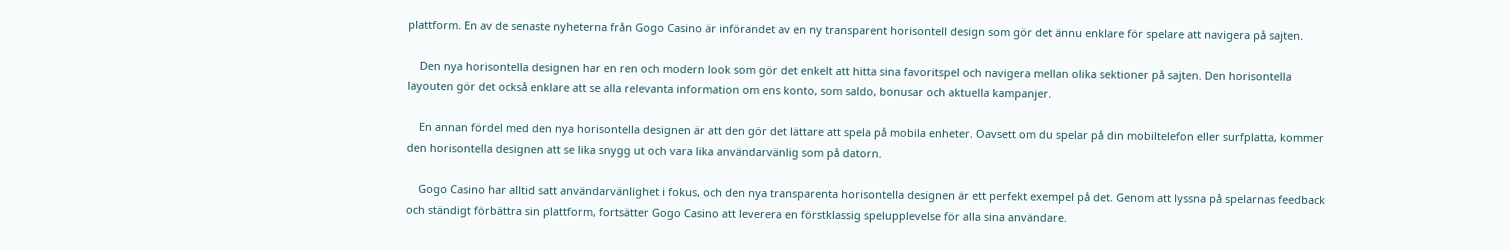plattform. En av de senaste nyheterna från Gogo Casino är införandet av en ny transparent horisontell design som gör det ännu enklare för spelare att navigera på sajten.

    Den nya horisontella designen har en ren och modern look som gör det enkelt att hitta sina favoritspel och navigera mellan olika sektioner på sajten. Den horisontella layouten gör det också enklare att se alla relevanta information om ens konto, som saldo, bonusar och aktuella kampanjer.

    En annan fördel med den nya horisontella designen är att den gör det lättare att spela på mobila enheter. Oavsett om du spelar på din mobiltelefon eller surfplatta, kommer den horisontella designen att se lika snygg ut och vara lika användarvänlig som på datorn.

    Gogo Casino har alltid satt användarvänlighet i fokus, och den nya transparenta horisontella designen är ett perfekt exempel på det. Genom att lyssna på spelarnas feedback och ständigt förbättra sin plattform, fortsätter Gogo Casino att leverera en förstklassig spelupplevelse för alla sina användare.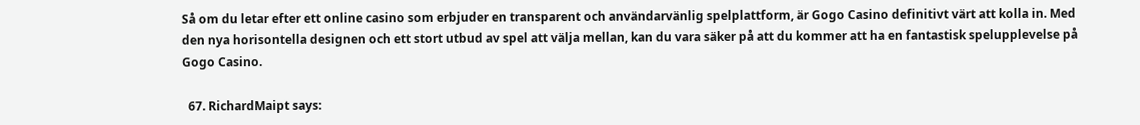Så om du letar efter ett online casino som erbjuder en transparent och användarvänlig spelplattform, är Gogo Casino definitivt värt att kolla in. Med den nya horisontella designen och ett stort utbud av spel att välja mellan, kan du vara säker på att du kommer att ha en fantastisk spelupplevelse på Gogo Casino.

  67. RichardMaipt says: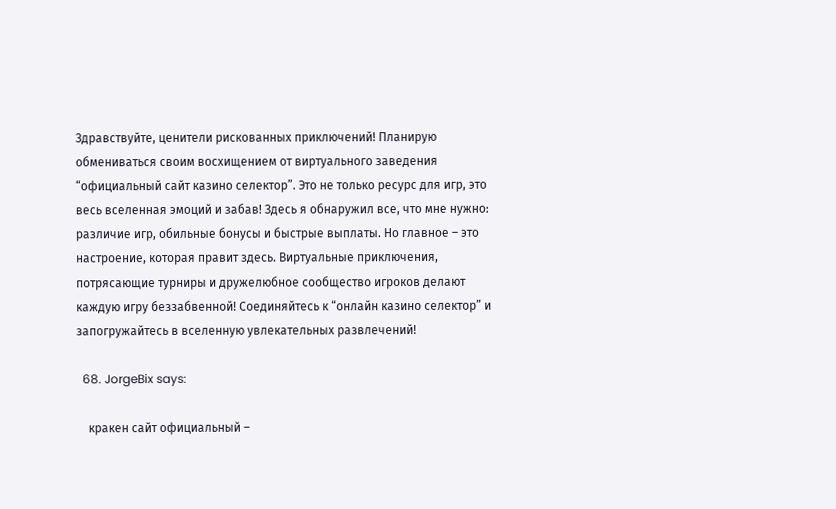Здравствуйте, ценители рискованных приключений! Планирую обмениваться своим восхищением от виртуального заведения “официальный сайт казино селектор”. Это не только ресурс для игр, это весь вселенная эмоций и забав! Здесь я обнаружил все, что мне нужно: различие игр, обильные бонусы и быстрые выплаты. Но главное – это настроение, которая правит здесь. Виртуальные приключения, потрясающие турниры и дружелюбное сообщество игроков делают каждую игру беззабвенной! Соединяйтесь к “онлайн казино селектор” и запогружайтесь в вселенную увлекательных развлечений!

  68. JorgeBix says:

    кракен сайт официальный –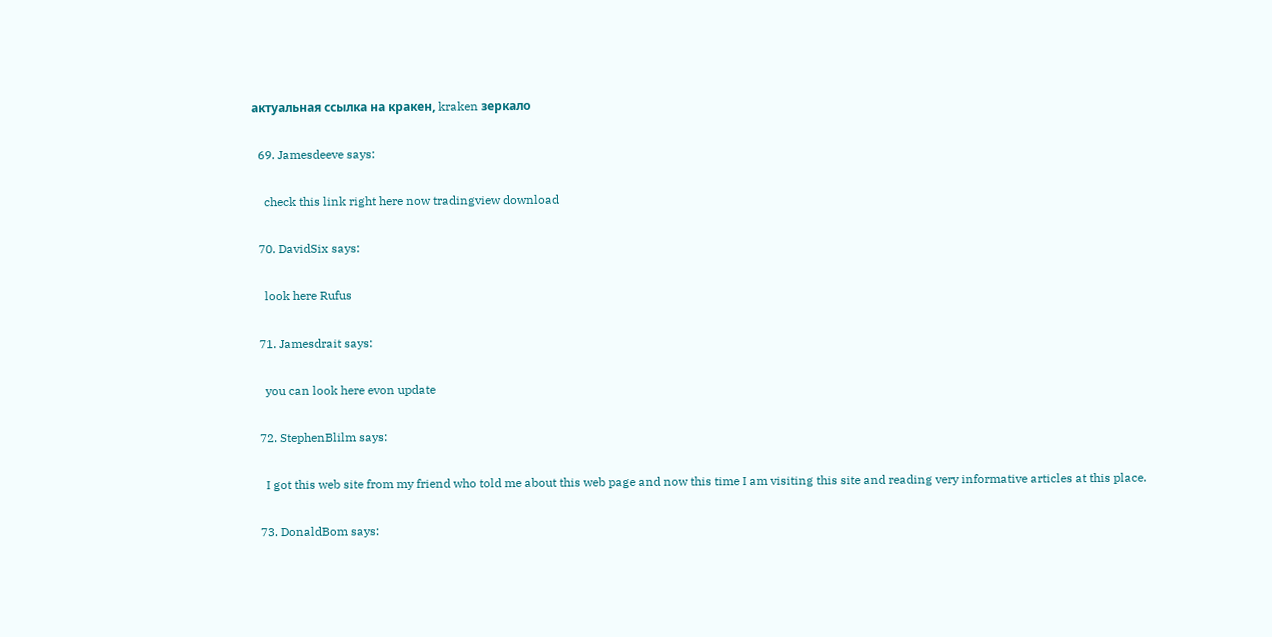актуальная ссылка на кракен, kraken зеркало

  69. Jamesdeeve says:

    check this link right here now tradingview download

  70. DavidSix says:

    look here Rufus

  71. Jamesdrait says:

    you can look here evon update

  72. StephenBlilm says:

    I got this web site from my friend who told me about this web page and now this time I am visiting this site and reading very informative articles at this place.

  73. DonaldBom says: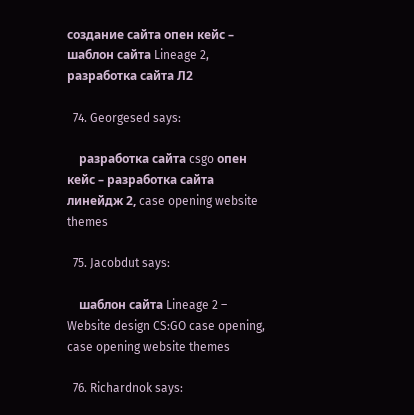создание сайта опен кейс – шаблон сайта Lineage 2, разработка сайта Л2

  74. Georgesed says:

    разработка сайта csgo опен кейс – разработка сайта линейдж 2, case opening website themes

  75. Jacobdut says:

    шаблон сайта Lineage 2 – Website design CS:GO case opening, case opening website themes

  76. Richardnok says: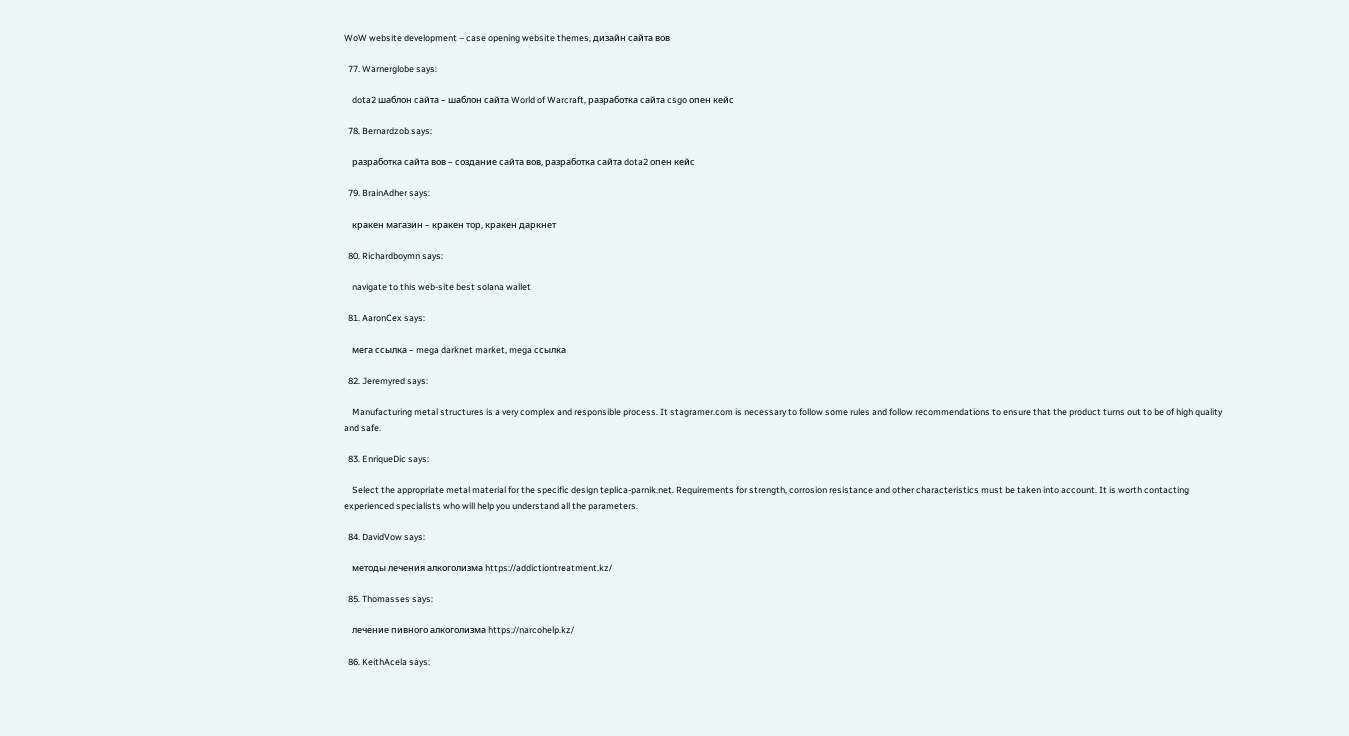WoW website development – case opening website themes, дизайн сайта вов

  77. Warnerglobe says:

    dota2 шаблон сайта – шаблон сайта World of Warcraft, разработка сайта csgo опен кейс

  78. Bernardzob says:

    разработка сайта вов – создание сайта вов, разработка сайта dota2 опен кейс

  79. BrainAdher says:

    кракен магазин – кракен тор, кракен даркнет

  80. Richardboymn says:

    navigate to this web-site best solana wallet

  81. AaronCex says:

    мега ссылка – mega darknet market, mega ссылка

  82. Jeremyred says:

    Manufacturing metal structures is a very complex and responsible process. It stagramer.com is necessary to follow some rules and follow recommendations to ensure that the product turns out to be of high quality and safe.

  83. EnriqueDic says:

    Select the appropriate metal material for the specific design teplica-parnik.net. Requirements for strength, corrosion resistance and other characteristics must be taken into account. It is worth contacting experienced specialists who will help you understand all the parameters.

  84. DavidVow says:

    методы лечения алкоголизма https://addictiontreatment.kz/

  85. Thomasses says:

    лечение пивного алкоголизма https://narcohelp.kz/

  86. KeithAcela says: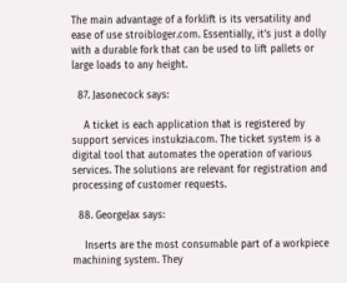The main advantage of a forklift is its versatility and ease of use stroibloger.com. Essentially, it’s just a dolly with a durable fork that can be used to lift pallets or large loads to any height.

  87. Jasonecock says:

    A ticket is each application that is registered by support services instukzia.com. The ticket system is a digital tool that automates the operation of various services. The solutions are relevant for registration and processing of customer requests.

  88. GeorgeJax says:

    Inserts are the most consumable part of a workpiece machining system. They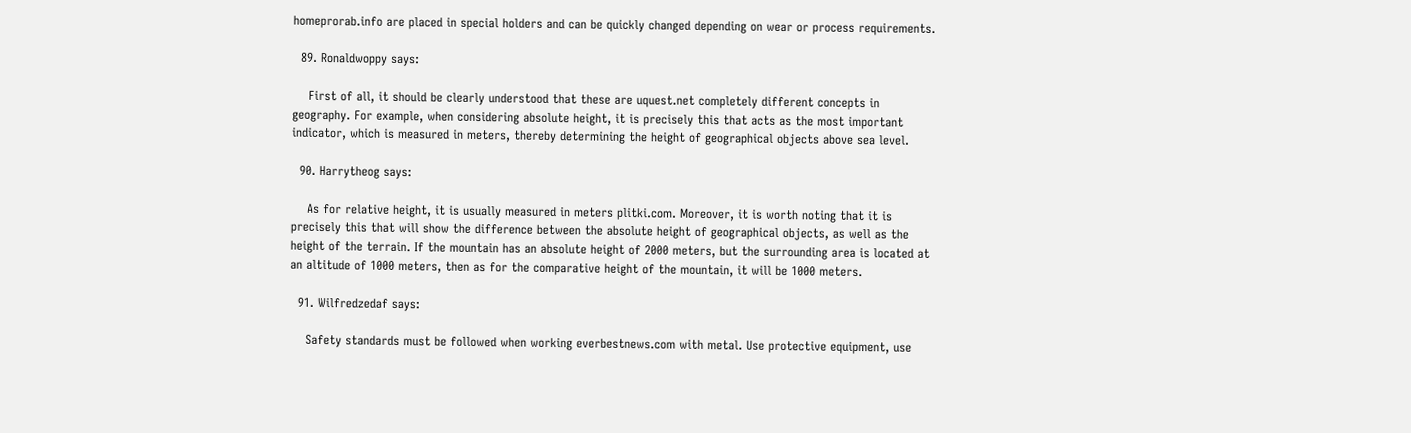homeprorab.info are placed in special holders and can be quickly changed depending on wear or process requirements.

  89. Ronaldwoppy says:

    First of all, it should be clearly understood that these are uquest.net completely different concepts in geography. For example, when considering absolute height, it is precisely this that acts as the most important indicator, which is measured in meters, thereby determining the height of geographical objects above sea level.

  90. Harrytheog says:

    As for relative height, it is usually measured in meters plitki.com. Moreover, it is worth noting that it is precisely this that will show the difference between the absolute height of geographical objects, as well as the height of the terrain. If the mountain has an absolute height of 2000 meters, but the surrounding area is located at an altitude of 1000 meters, then as for the comparative height of the mountain, it will be 1000 meters.

  91. Wilfredzedaf says:

    Safety standards must be followed when working everbestnews.com with metal. Use protective equipment, use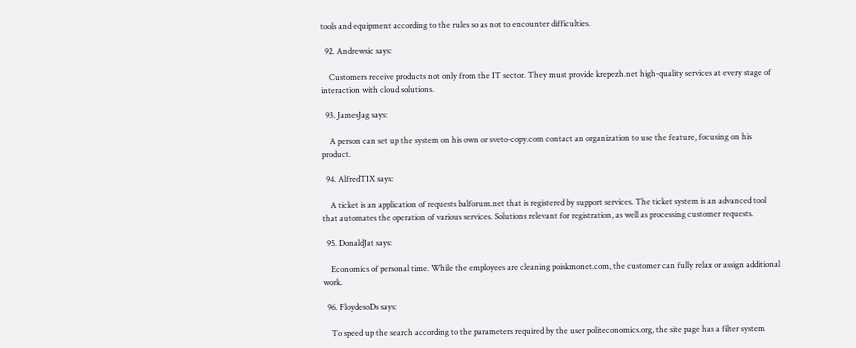tools and equipment according to the rules so as not to encounter difficulties.

  92. Andrewsic says:

    Customers receive products not only from the IT sector. They must provide krepezh.net high-quality services at every stage of interaction with cloud solutions.

  93. JamesJag says:

    A person can set up the system on his own or sveto-copy.com contact an organization to use the feature, focusing on his product.

  94. AlfredTIX says:

    A ticket is an application of requests balforum.net that is registered by support services. The ticket system is an advanced tool that automates the operation of various services. Solutions relevant for registration, as well as processing customer requests.

  95. DonaldJat says:

    Economics of personal time. While the employees are cleaning poiskmonet.com, the customer can fully relax or assign additional work.

  96. FloydesoDs says:

    To speed up the search according to the parameters required by the user politeconomics.org, the site page has a filter system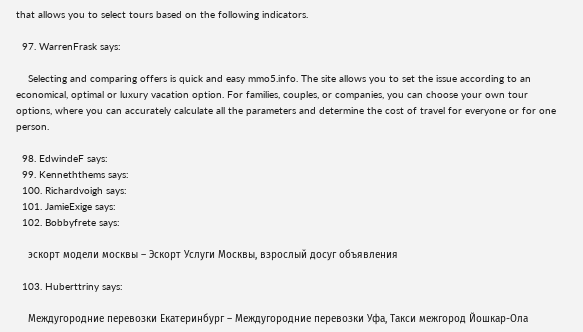that allows you to select tours based on the following indicators.

  97. WarrenFrask says:

    Selecting and comparing offers is quick and easy mmo5.info. The site allows you to set the issue according to an economical, optimal or luxury vacation option. For families, couples, or companies, you can choose your own tour options, where you can accurately calculate all the parameters and determine the cost of travel for everyone or for one person.

  98. EdwindeF says:
  99. Kenneththems says:
  100. Richardvoigh says:
  101. JamieExige says:
  102. Bobbyfrete says:

    эскорт модели москвы – Эскорт Услуги Москвы, взрослый досуг объявления

  103. Huberttriny says:

    Междугородние перевозки Екатеринбург – Междугородние перевозки Уфа, Такси межгород Йошкар-Ола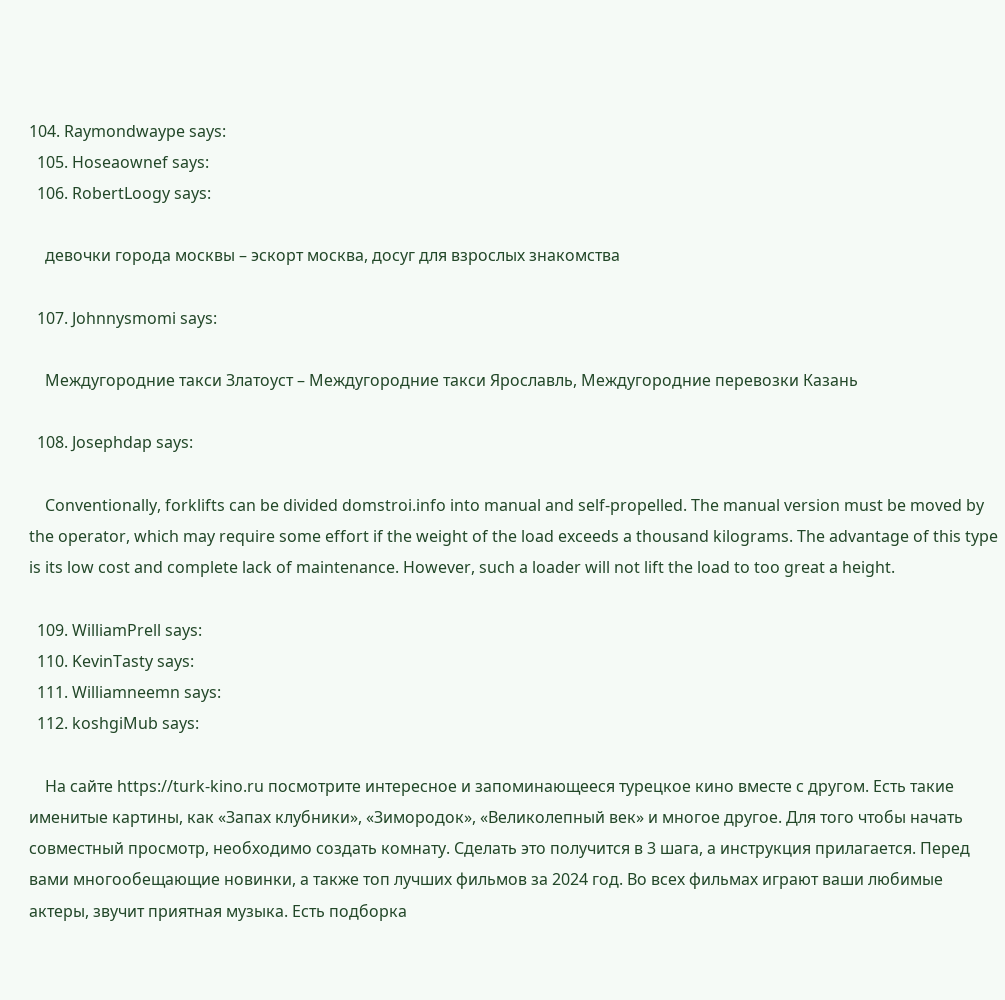104. Raymondwaype says:
  105. Hoseaownef says:
  106. RobertLoogy says:

    девочки города москвы – эскорт москва, досуг для взрослых знакомства

  107. Johnnysmomi says:

    Междугородние такси Златоуст – Междугородние такси Ярославль, Междугородние перевозки Казань

  108. Josephdap says:

    Conventionally, forklifts can be divided domstroi.info into manual and self-propelled. The manual version must be moved by the operator, which may require some effort if the weight of the load exceeds a thousand kilograms. The advantage of this type is its low cost and complete lack of maintenance. However, such a loader will not lift the load to too great a height.

  109. WilliamPrell says:
  110. KevinTasty says:
  111. Williamneemn says:
  112. koshgiMub says:

    На сайте https://turk-kino.ru посмотрите интересное и запоминающееся турецкое кино вместе с другом. Есть такие именитые картины, как «Запах клубники», «Зимородок», «Великолепный век» и многое другое. Для того чтобы начать совместный просмотр, необходимо создать комнату. Сделать это получится в 3 шага, а инструкция прилагается. Перед вами многообещающие новинки, а также топ лучших фильмов за 2024 год. Во всех фильмах играют ваши любимые актеры, звучит приятная музыка. Есть подборка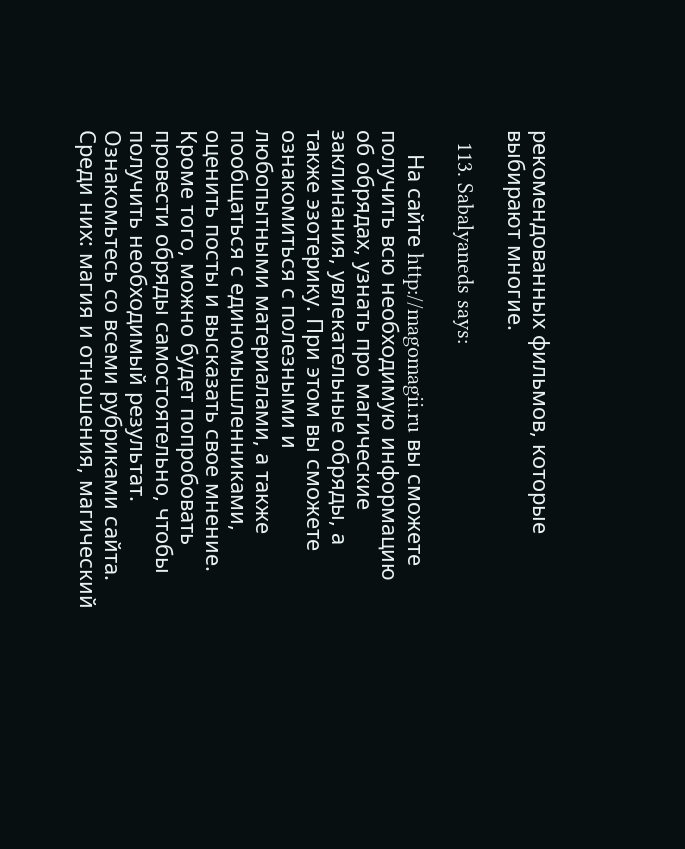рекомендованных фильмов, которые выбирают многие.

  113. Sabalyaneds says:

    На сайте http://magomagii.ru вы сможете получить всю необходимую информацию об обрядах, узнать про магические заклинания, увлекательные обряды, а также эзотерику. При этом вы сможете ознакомиться с полезными и любопытными материалами, а также пообщаться с единомышленниками, оценить посты и высказать свое мнение. Кроме того, можно будет попробовать провести обряды самостоятельно, чтобы получить необходимый результат. Ознакомьтесь со всеми рубриками сайта. Среди них: магия и отношения, магический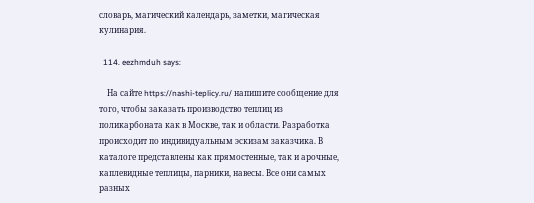словарь, магический календарь, заметки, магическая кулинария.

  114. eezhmduh says:

    На сайте https://nashi-teplicy.ru/ напишите сообщение для того, чтобы заказать производство теплиц из поликарбоната как в Москве, так и области. Разработка происходит по индивидуальным эскизам заказчика. В каталоге представлены как прямостенные, так и арочные, каплевидные теплицы, парники, навесы. Все они самых разных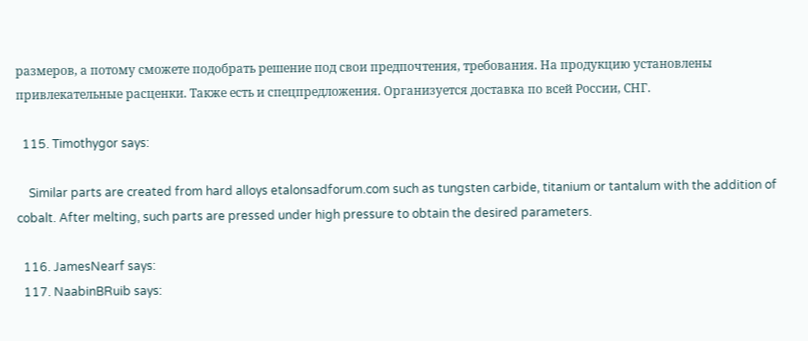размеров, а потому сможете подобрать решение под свои предпочтения, требования. На продукцию установлены привлекательные расценки. Также есть и спецпредложения. Организуется доставка по всей России, СНГ.

  115. Timothygor says:

    Similar parts are created from hard alloys etalonsadforum.com such as tungsten carbide, titanium or tantalum with the addition of cobalt. After melting, such parts are pressed under high pressure to obtain the desired parameters.

  116. JamesNearf says:
  117. NaabinBRuib says: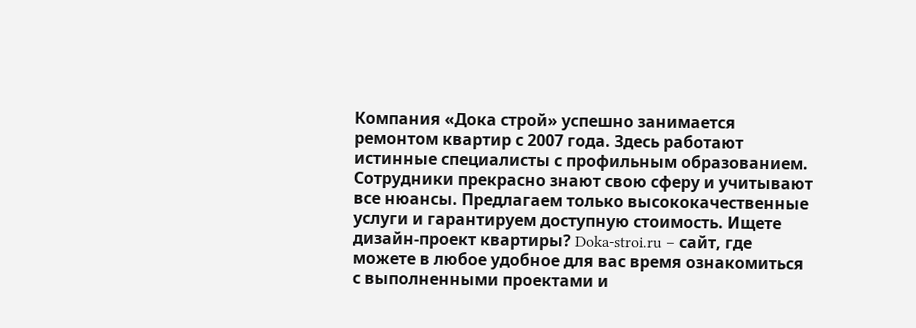Компания «Дока строй» успешно занимается ремонтом квартир с 2007 года. Здесь работают истинные специалисты с профильным образованием. Сотрудники прекрасно знают свою сферу и учитывают все нюансы. Предлагаем только высококачественные услуги и гарантируем доступную стоимость. Ищете дизайн-проект квартиры? Doka-stroi.ru – сайт, где можете в любое удобное для вас время ознакомиться с выполненными проектами и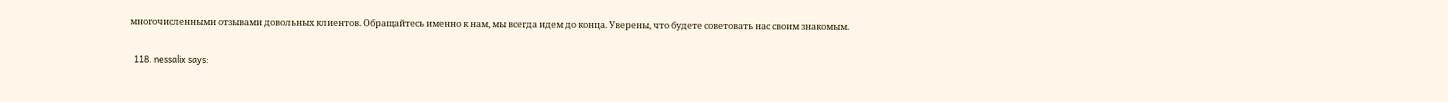многочисленными отзывами довольных клиентов. Обращайтесь именно к нам, мы всегда идем до конца. Уверены, что будете советовать нас своим знакомым.

  118. nessalix says: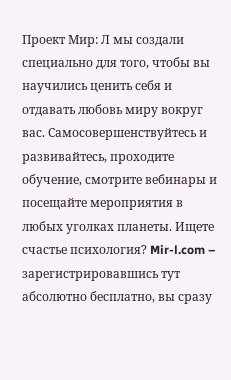Проект Мир: Л мы создали специально для того, чтобы вы научились ценить себя и отдавать любовь миру вокруг вас. Самосовершенствуйтесь и развивайтесь, проходите обучение, смотрите вебинары и посещайте мероприятия в любых уголках планеты. Ищете счастье психология? Mir-l.com – зарегистрировавшись тут абсолютно бесплатно, вы сразу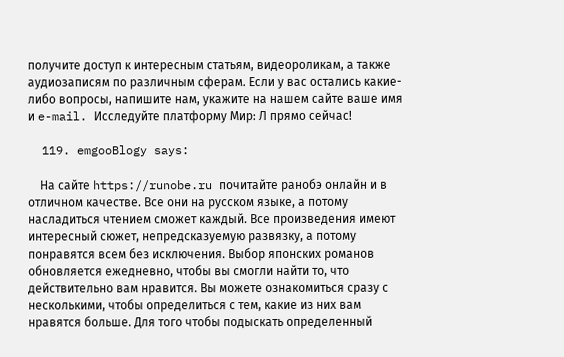получите доступ к интересным статьям, видеороликам, а также аудиозаписям по различным сферам. Если у вас остались какие-либо вопросы, напишите нам, укажите на нашем сайте ваше имя и e-mail. Исследуйте платформу Мир: Л прямо сейчас!

  119. emgooBlogy says:

    На сайте https://runobe.ru почитайте ранобэ онлайн и в отличном качестве. Все они на русском языке, а потому насладиться чтением сможет каждый. Все произведения имеют интересный сюжет, непредсказуемую развязку, а потому понравятся всем без исключения. Выбор японских романов обновляется ежедневно, чтобы вы смогли найти то, что действительно вам нравится. Вы можете ознакомиться сразу с несколькими, чтобы определиться с тем, какие из них вам нравятся больше. Для того чтобы подыскать определенный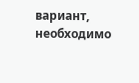вариант, необходимо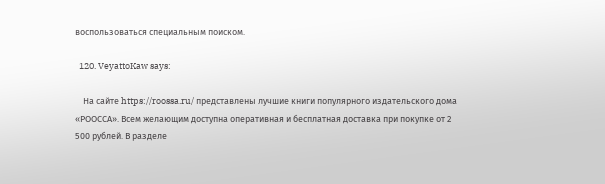воспользоваться специальным поиском.

  120. VeyattoKaw says:

    На сайте https://roossa.ru/ представлены лучшие книги популярного издательского дома «РООССА». Всем желающим доступна оперативная и бесплатная доставка при покупке от 2 500 рублей. В разделе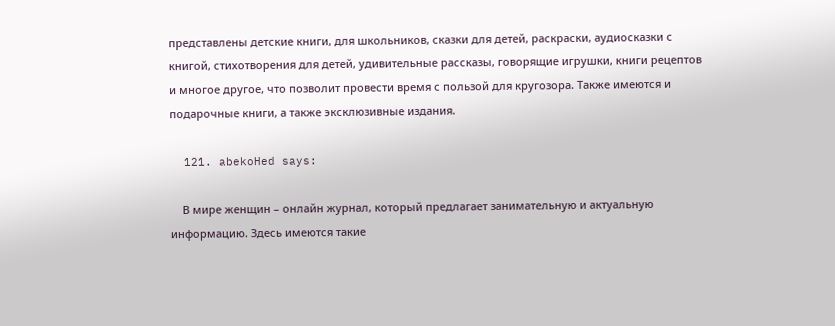представлены детские книги, для школьников, сказки для детей, раскраски, аудиосказки с книгой, стихотворения для детей, удивительные рассказы, говорящие игрушки, книги рецептов и многое другое, что позволит провести время с пользой для кругозора. Также имеются и подарочные книги, а также эксклюзивные издания.

  121. abekoHed says:

    В мире женщин – онлайн журнал, который предлагает занимательную и актуальную информацию. Здесь имеются такие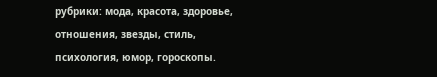рубрики: мода, красота, здоровье, отношения, звезды, стиль, психология, юмор, гороскопы.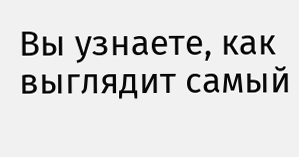Вы узнаете, как выглядит самый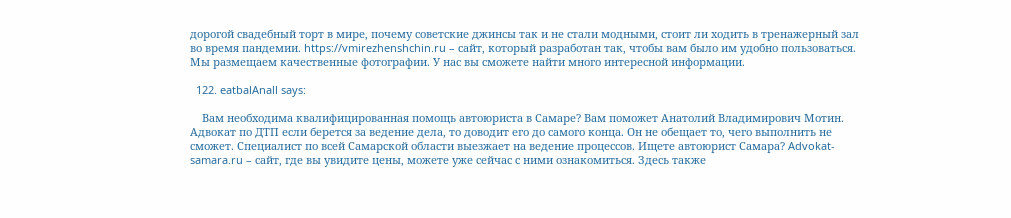дорогой свадебный торт в мире, почему советские джинсы так и не стали модными, стоит ли ходить в тренажерный зал во время пандемии. https://vmirezhenshchin.ru – сайт, который разработан так, чтобы вам было им удобно пользоваться. Мы размещаем качественные фотографии. У нас вы сможете найти много интересной информации.

  122. eatbalAnall says:

    Вам необходима квалифицированная помощь автоюриста в Самаре? Вам поможет Анатолий Владимирович Мотин. Адвокат по ДТП если берется за ведение дела, то доводит его до самого конца. Он не обещает то, чего выполнить не сможет. Специалист по всей Самарской области выезжает на ведение процессов. Ищете автоюрист Самара? Advokat-samara.ru – сайт, где вы увидите цены, можете уже сейчас с ними ознакомиться. Здесь также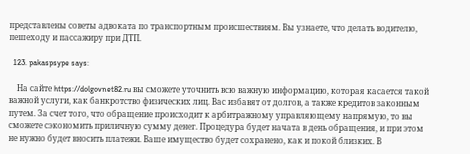представлены советы адвоката по транспортным происшествиям. Вы узнаете, что делать водителю, пешеходу и пассажиру при ДТП.

  123. pakaspsype says:

    На сайте https://dolgovnet82.ru вы сможете уточнить всю важную информацию, которая касается такой важной услуги, как банкротство физических лиц. Вас избавят от долгов, а также кредитов законным путем. За счет того, что обращение происходит к арбитражному управляющему напрямую, то вы сможете сэкономить приличную сумму денег. Процедура будет начата в день обращения, и при этом не нужно будет вносить платежи. Ваше имущество будет сохранено, как и покой близких. В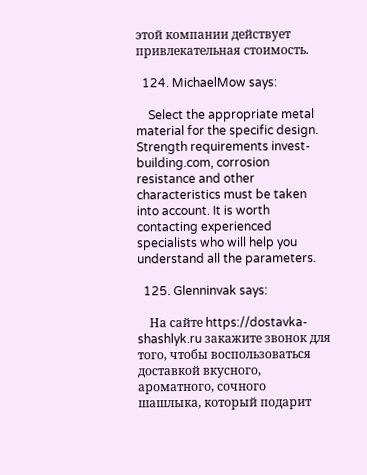этой компании действует привлекательная стоимость.

  124. MichaelMow says:

    Select the appropriate metal material for the specific design. Strength requirements invest-building.com, corrosion resistance and other characteristics must be taken into account. It is worth contacting experienced specialists who will help you understand all the parameters.

  125. Glenninvak says:

    На сайте https://dostavka-shashlyk.ru закажите звонок для того, чтобы воспользоваться доставкой вкусного, ароматного, сочного шашлыка, который подарит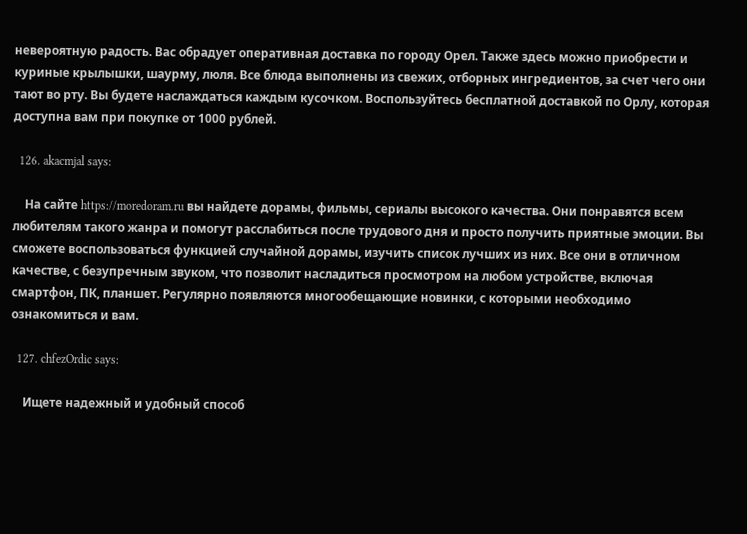невероятную радость. Вас обрадует оперативная доставка по городу Орел. Также здесь можно приобрести и куриные крылышки, шаурму, люля. Все блюда выполнены из свежих, отборных ингредиентов, за счет чего они тают во рту. Вы будете наслаждаться каждым кусочком. Воспользуйтесь бесплатной доставкой по Орлу, которая доступна вам при покупке от 1000 рублей.

  126. akacmjal says:

    На сайте https://moredoram.ru вы найдете дорамы, фильмы, сериалы высокого качества. Они понравятся всем любителям такого жанра и помогут расслабиться после трудового дня и просто получить приятные эмоции. Вы сможете воспользоваться функцией случайной дорамы, изучить список лучших из них. Все они в отличном качестве, с безупречным звуком, что позволит насладиться просмотром на любом устройстве, включая смартфон, ПК, планшет. Регулярно появляются многообещающие новинки, с которыми необходимо ознакомиться и вам.

  127. chfezOrdic says:

    Ищете надежный и удобный способ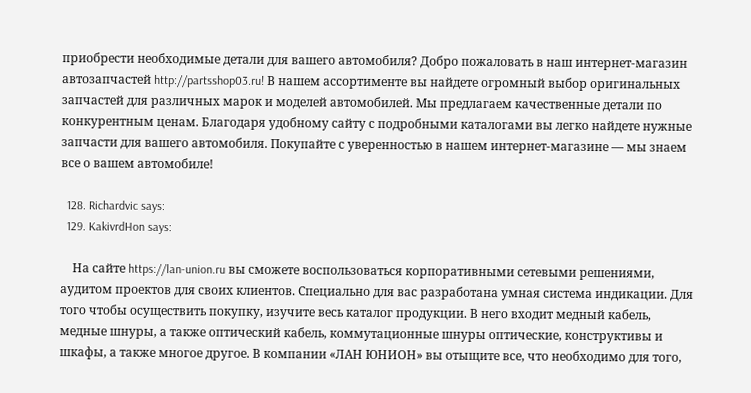приобрести необходимые детали для вашего автомобиля? Добро пожаловать в наш интернет-магазин автозапчастей http://partsshop03.ru! В нашем ассортименте вы найдете огромный выбор оригинальных запчастей для различных марок и моделей автомобилей. Мы предлагаем качественные детали по конкурентным ценам. Благодаря удобному сайту с подробными каталогами вы легко найдете нужные запчасти для вашего автомобиля. Покупайте с уверенностью в нашем интернет-магазине — мы знаем все о вашем автомобиле!

  128. Richardvic says:
  129. KakivrdHon says:

    На сайте https://lan-union.ru вы сможете воспользоваться корпоративными сетевыми решениями, аудитом проектов для своих клиентов. Специально для вас разработана умная система индикации. Для того чтобы осуществить покупку, изучите весь каталог продукции. В него входит медный кабель, медные шнуры, а также оптический кабель, коммутационные шнуры оптические, конструктивы и шкафы, а также многое другое. В компании «ЛАН ЮНИОН» вы отыщите все, что необходимо для того,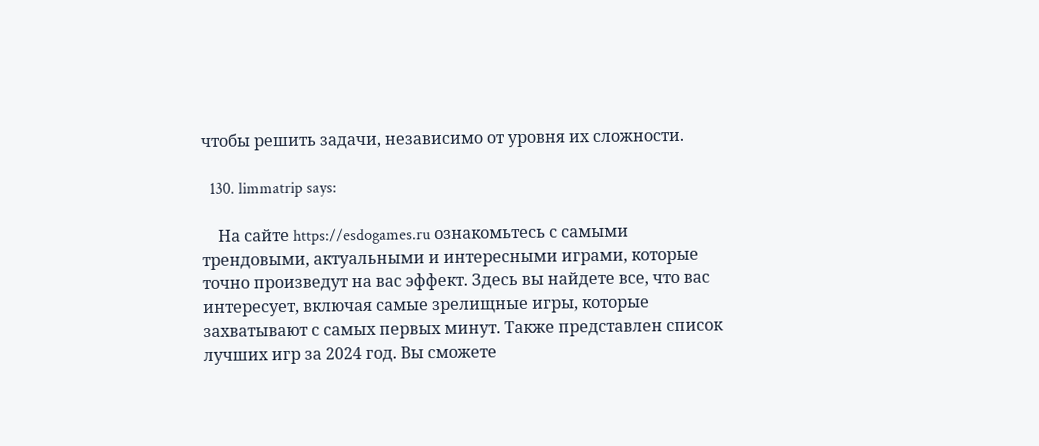чтобы решить задачи, независимо от уровня их сложности.

  130. limmatrip says:

    На сайте https://esdogames.ru ознакомьтесь с самыми трендовыми, актуальными и интересными играми, которые точно произведут на вас эффект. Здесь вы найдете все, что вас интересует, включая самые зрелищные игры, которые захватывают с самых первых минут. Также представлен список лучших игр за 2024 год. Вы сможете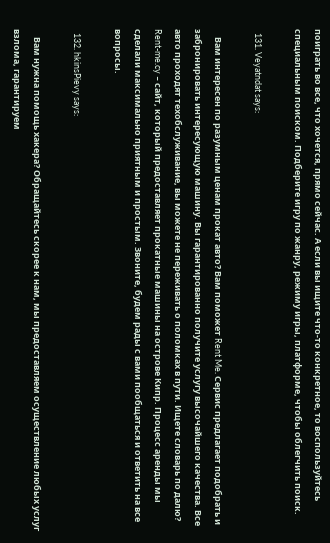поиграть во все, что хочется, прямо сейчас. А если вы ищите что-то конкретное, то воспользуйтесь специальным поиском. Подберите игру по жанру, режиму игры, платформе, чтобы облегчить поиск.

  131. Veyatndat says:

    Вам интересен по разумным ценам прокат авто? Вам поможет Rent Me. Сервис предлагает подобрать и забронировать интересующую машину. Вы гарантированно получите услугу высочайшего качества. Все авто проходят техобслуживание, вы можете не переживать о поломках в пути. Ищете словарь по далю? Rent-me.cy – сайт, который предоставляет прокатные машины на острове Кипр. Процесс аренды мы сделали максимально приятным и простым. Звоните, будем рады с вами пообщаться и ответить на все вопросы.

  132. hkinsPievy says:

    Вам нужна помощь хакера? Обращайтесь скорее к нам, мы предоставляем осуществление любых услуг взлома, гарантируем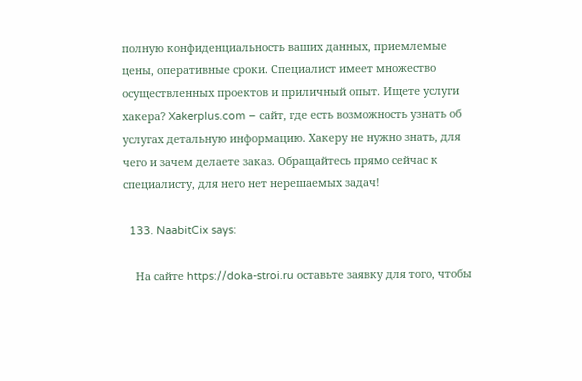полную конфиденциальность ваших данных, приемлемые цены, оперативные сроки. Специалист имеет множество осуществленных проектов и приличный опыт. Ищете услуги хакера? Xakerplus.com – сайт, где есть возможность узнать об услугах детальную информацию. Хакеру не нужно знать, для чего и зачем делаете заказ. Обращайтесь прямо сейчас к специалисту, для него нет нерешаемых задач!

  133. NaabitCix says:

    На сайте https://doka-stroi.ru оставьте заявку для того, чтобы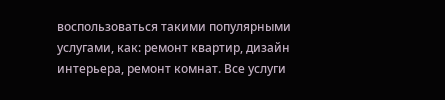воспользоваться такими популярными услугами, как: ремонт квартир, дизайн интерьера, ремонт комнат. Все услуги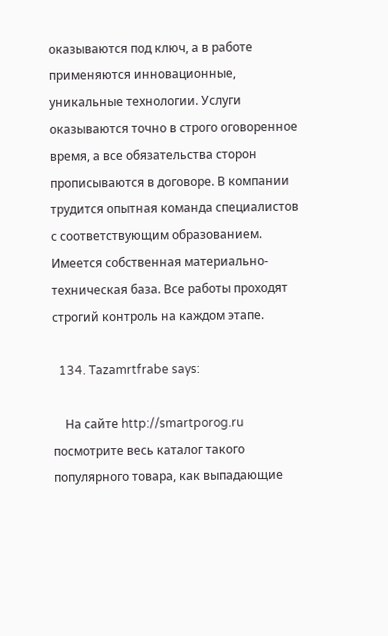оказываются под ключ, а в работе применяются инновационные, уникальные технологии. Услуги оказываются точно в строго оговоренное время, а все обязательства сторон прописываются в договоре. В компании трудится опытная команда специалистов с соответствующим образованием. Имеется собственная материально-техническая база. Все работы проходят строгий контроль на каждом этапе.

  134. Tazamrtfrabe says:

    На сайте http://smartporog.ru посмотрите весь каталог такого популярного товара, как выпадающие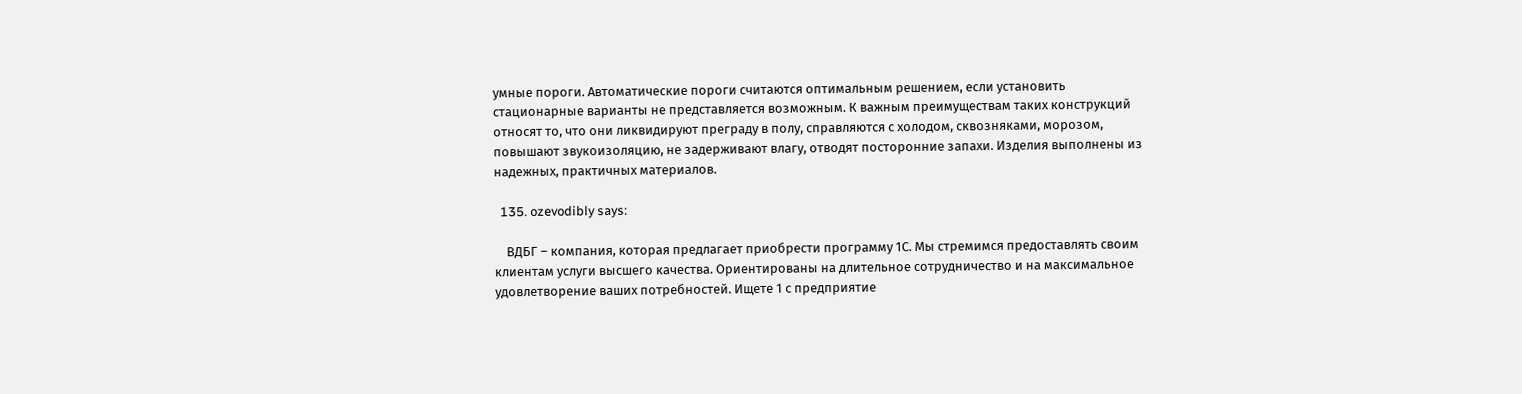умные пороги. Автоматические пороги считаются оптимальным решением, если установить стационарные варианты не представляется возможным. К важным преимуществам таких конструкций относят то, что они ликвидируют преграду в полу, справляются с холодом, сквозняками, морозом, повышают звукоизоляцию, не задерживают влагу, отводят посторонние запахи. Изделия выполнены из надежных, практичных материалов.

  135. ozevodibly says:

    ВДБГ – компания, которая предлагает приобрести программу 1С. Мы стремимся предоставлять своим клиентам услуги высшего качества. Ориентированы на длительное сотрудничество и на максимальное удовлетворение ваших потребностей. Ищете 1 с предприятие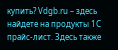купить? Vdgb.ru – здесь найдете на продукты 1С прайс-лист. Здесь также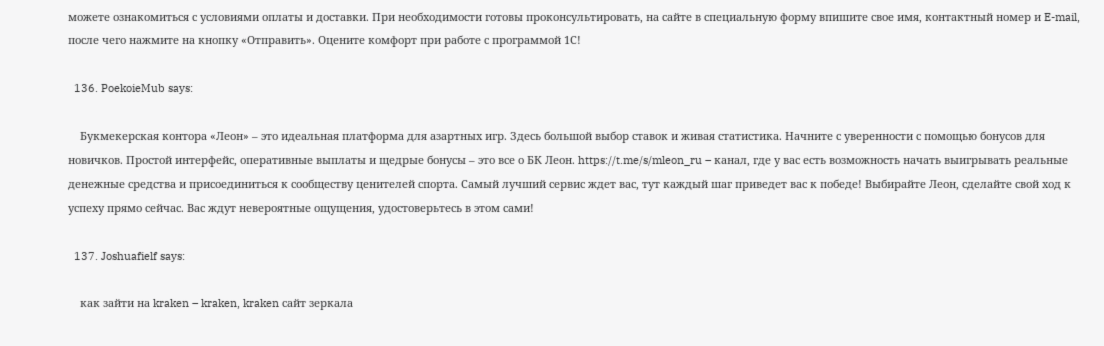можете ознакомиться с условиями оплаты и доставки. При необходимости готовы проконсультировать, на сайте в специальную форму впишите свое имя, контактный номер и E-mail, после чего нажмите на кнопку «Отправить». Оцените комфорт при работе с программой 1С!

  136. PoekoieMub says:

    Букмекерская контора «Леон» – это идеальная платформа для азартных игр. Здесь большой выбор ставок и живая статистика. Начните с уверенности с помощью бонусов для новичков. Простой интерфейс, оперативные выплаты и щедрые бонусы – это все о БК Леон. https://t.me/s/mleon_ru – канал, где у вас есть возможность начать выигрывать реальные денежные средства и присоединиться к сообществу ценителей спорта. Самый лучший сервис ждет вас, тут каждый шаг приведет вас к победе! Выбирайте Леон, сделайте свой ход к успеху прямо сейчас. Вас ждут невероятные ощущения, удостоверьтесь в этом сами!

  137. Joshuafielf says:

    как зайти на kraken – kraken, kraken сайт зеркала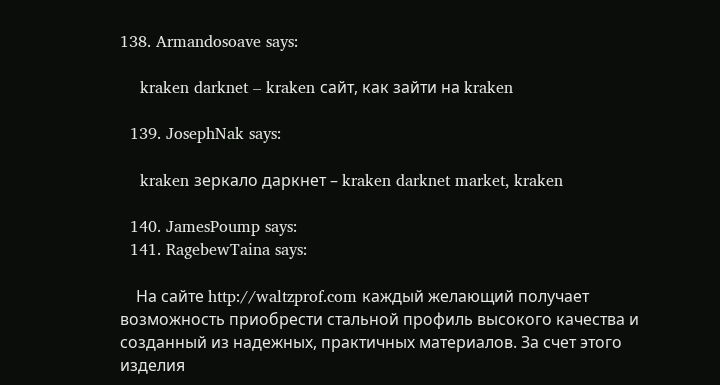138. Armandosoave says:

    kraken darknet – kraken сайт, как зайти на kraken

  139. JosephNak says:

    kraken зеркало даркнет – kraken darknet market, kraken

  140. JamesPoump says:
  141. RagebewTaina says:

    На сайте http://waltzprof.com каждый желающий получает возможность приобрести стальной профиль высокого качества и созданный из надежных, практичных материалов. За счет этого изделия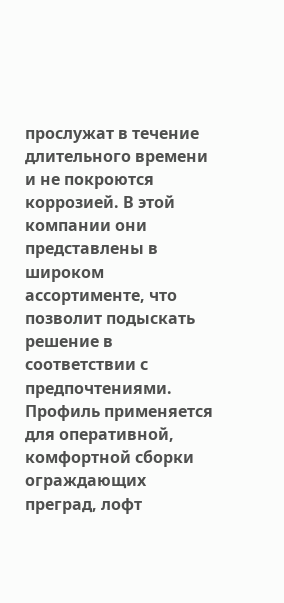прослужат в течение длительного времени и не покроются коррозией. В этой компании они представлены в широком ассортименте, что позволит подыскать решение в соответствии с предпочтениями. Профиль применяется для оперативной, комфортной сборки ограждающих преград, лофт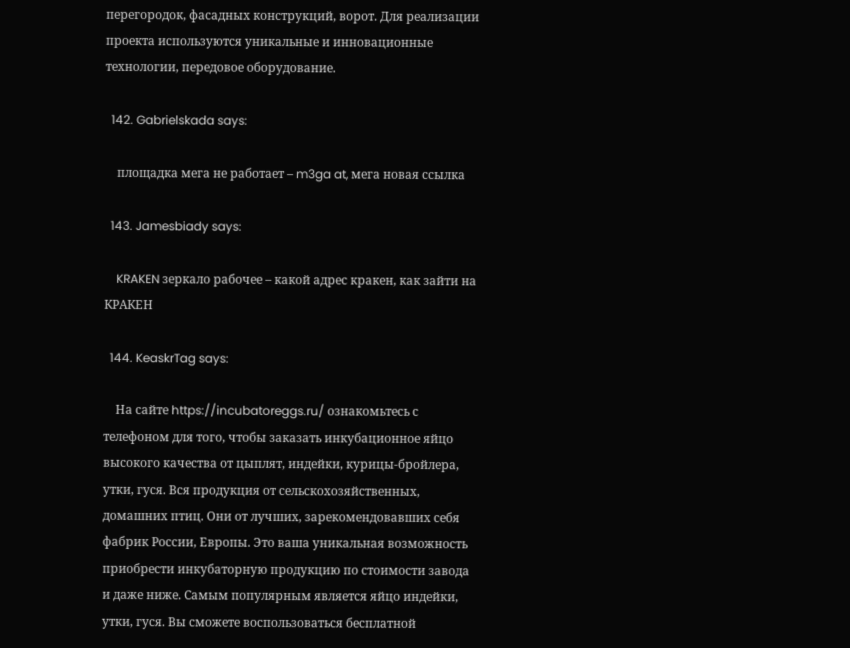перегородок, фасадных конструкций, ворот. Для реализации проекта используются уникальные и инновационные технологии, передовое оборудование.

  142. Gabrielskada says:

    площадка мега не работает – m3ga at, мега новая ссылка

  143. Jamesbiady says:

    KRAKEN зеркало рабочее – какой адрес кракен, как зайти на КРАКЕН

  144. KeaskrTag says:

    На сайте https://incubatoreggs.ru/ ознакомьтесь с телефоном для того, чтобы заказать инкубационное яйцо высокого качества от цыплят, индейки, курицы-бройлера, утки, гуся. Вся продукция от сельскохозяйственных, домашних птиц. Они от лучших, зарекомендовавших себя фабрик России, Европы. Это ваша уникальная возможность приобрести инкубаторную продукцию по стоимости завода и даже ниже. Самым популярным является яйцо индейки, утки, гуся. Вы сможете воспользоваться бесплатной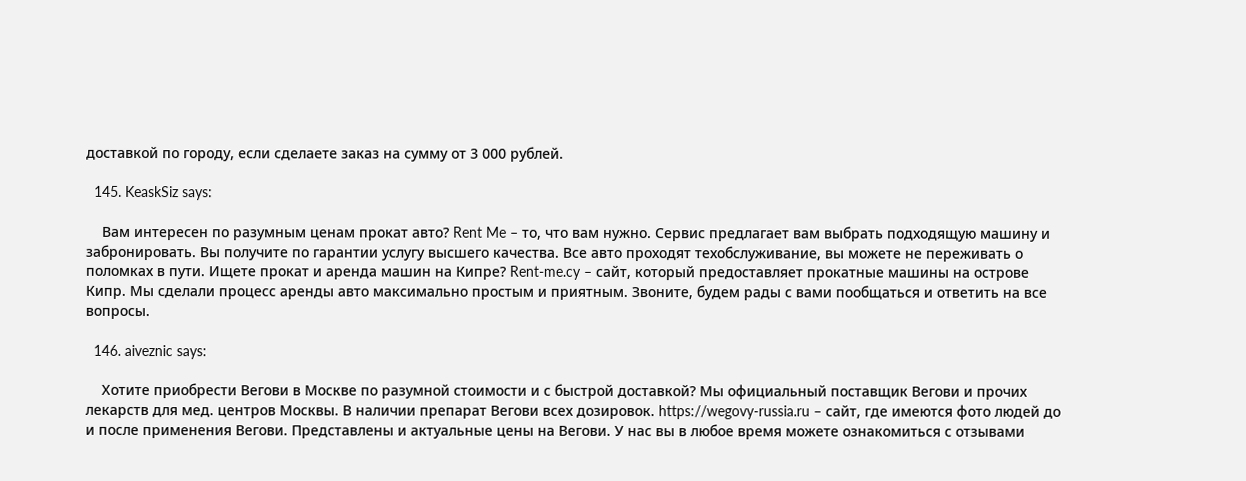доставкой по городу, если сделаете заказ на сумму от 3 000 рублей.

  145. KeaskSiz says:

    Вам интересен по разумным ценам прокат авто? Rent Me – то, что вам нужно. Сервис предлагает вам выбрать подходящую машину и забронировать. Вы получите по гарантии услугу высшего качества. Все авто проходят техобслуживание, вы можете не переживать о поломках в пути. Ищете прокат и аренда машин на Кипре? Rent-me.cy – сайт, который предоставляет прокатные машины на острове Кипр. Мы сделали процесс аренды авто максимально простым и приятным. Звоните, будем рады с вами пообщаться и ответить на все вопросы.

  146. aiveznic says:

    Хотите приобрести Вегови в Москве по разумной стоимости и с быстрой доставкой? Мы официальный поставщик Вегови и прочих лекарств для мед. центров Москвы. В наличии препарат Вегови всех дозировок. https://wegovy-russia.ru – сайт, где имеются фото людей до и после применения Вегови. Представлены и актуальные цены на Вегови. У нас вы в любое время можете ознакомиться с отзывами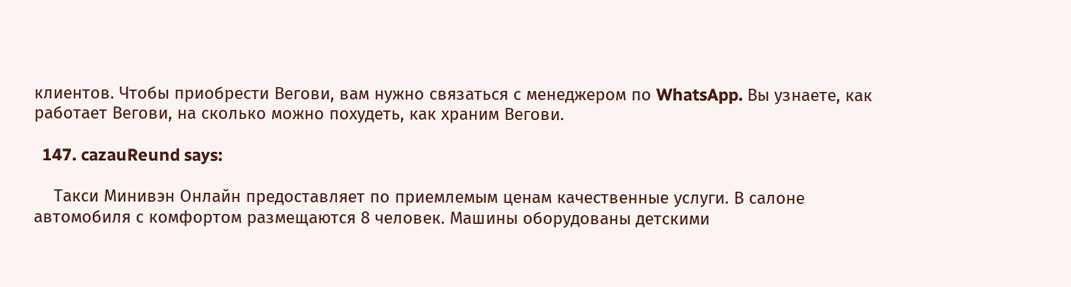клиентов. Чтобы приобрести Вегови, вам нужно связаться с менеджером по WhatsApp. Вы узнаете, как работает Вегови, на сколько можно похудеть, как храним Вегови.

  147. cazauReund says:

    Такси Минивэн Онлайн предоставляет по приемлемым ценам качественные услуги. В салоне автомобиля с комфортом размещаются 8 человек. Машины оборудованы детскими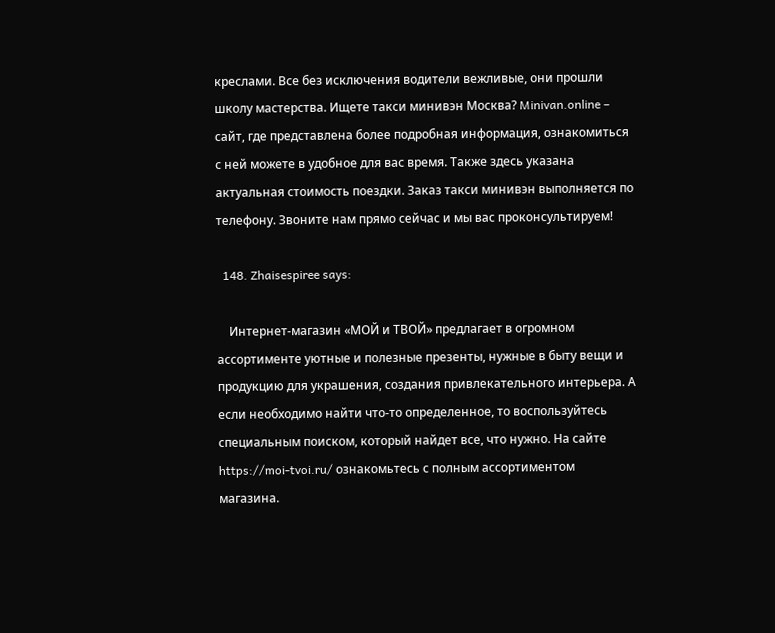креслами. Все без исключения водители вежливые, они прошли школу мастерства. Ищете такси минивэн Москва? Minivan.online – сайт, где представлена более подробная информация, ознакомиться с ней можете в удобное для вас время. Также здесь указана актуальная стоимость поездки. Заказ такси минивэн выполняется по телефону. Звоните нам прямо сейчас и мы вас проконсультируем!

  148. Zhaisespiree says:

    Интернет-магазин «МОЙ и ТВОЙ» предлагает в огромном ассортименте уютные и полезные презенты, нужные в быту вещи и продукцию для украшения, создания привлекательного интерьера. А если необходимо найти что-то определенное, то воспользуйтесь специальным поиском, который найдет все, что нужно. На сайте https://moi-tvoi.ru/ ознакомьтесь с полным ассортиментом магазина.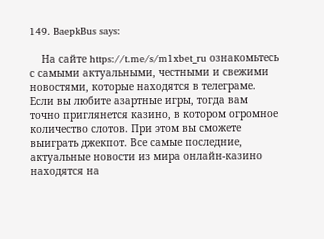149. BaepkBus says:

    На сайте https://t.me/s/m1xbet_ru ознакомьтесь с самыми актуальными, честными и свежими новостями, которые находятся в телеграме. Если вы любите азартные игры, тогда вам точно приглянется казино, в котором огромное количество слотов. При этом вы сможете выиграть джекпот. Все самые последние, актуальные новости из мира онлайн-казино находятся на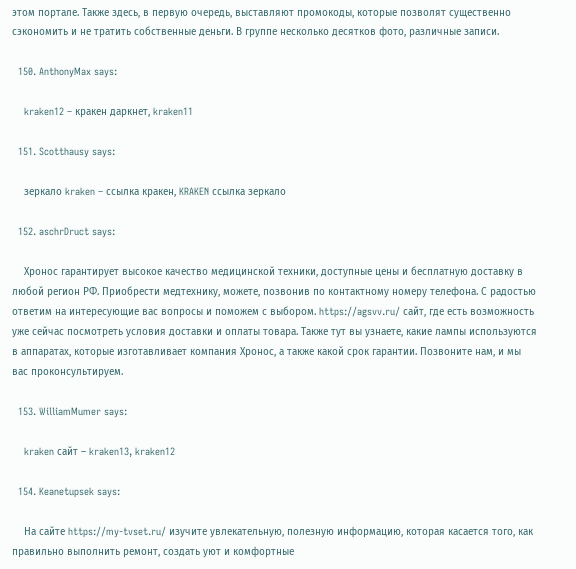этом портале. Также здесь, в первую очередь, выставляют промокоды, которые позволят существенно сэкономить и не тратить собственные деньги. В группе несколько десятков фото, различные записи.

  150. AnthonyMax says:

    kraken12 – кракен даркнет, kraken11

  151. Scotthausy says:

    зеркало kraken – ссылка кракен, KRAKEN ссылка зеркало

  152. aschrDruct says:

    Хронос гарантирует высокое качество медицинской техники, доступные цены и бесплатную доставку в любой регион РФ. Приобрести медтехнику, можете, позвонив по контактному номеру телефона. С радостью ответим на интересующие вас вопросы и поможем с выбором. https://agsvv.ru/ сайт, где есть возможность уже сейчас посмотреть условия доставки и оплаты товара. Также тут вы узнаете, какие лампы используются в аппаратах, которые изготавливает компания Хронос, а также какой срок гарантии. Позвоните нам, и мы вас проконсультируем.

  153. WilliamMumer says:

    kraken сайт – kraken13, kraken12

  154. Keanetupsek says:

    На сайте https://my-tvset.ru/ изучите увлекательную, полезную информацию, которая касается того, как правильно выполнить ремонт, создать уют и комфортные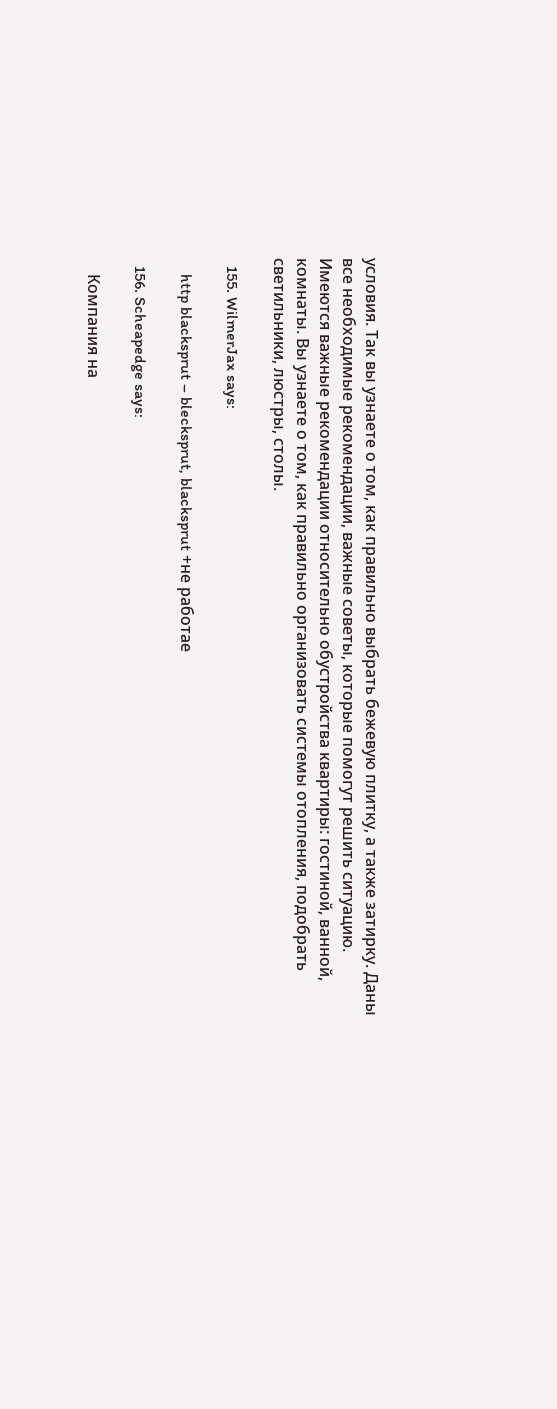условия. Так вы узнаете о том, как правильно выбрать бежевую плитку, а также затирку. Даны все необходимые рекомендации, важные советы, которые помогут решить ситуацию. Имеются важные рекомендации относительно обустройства квартиры: гостиной, ванной, комнаты. Вы узнаете о том, как правильно организовать системы отопления, подобрать светильники, люстры, столы.

  155. WilmerJax says:

    http blacksprut – blecksprut, blacksprut +не работае

  156. Scheapedge says:

    Компания на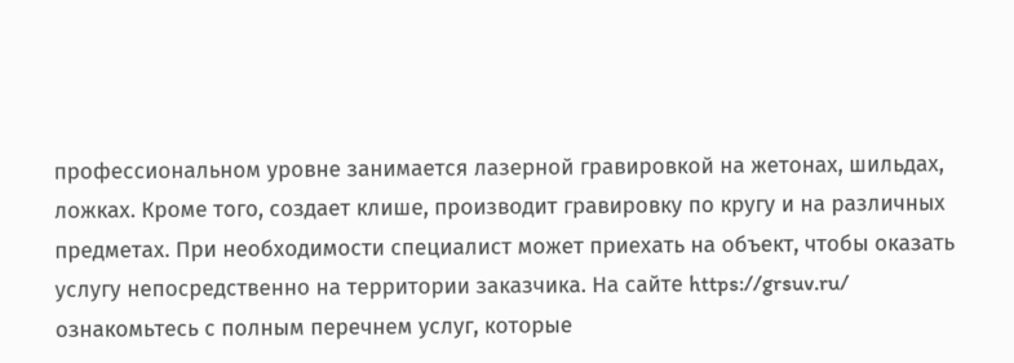профессиональном уровне занимается лазерной гравировкой на жетонах, шильдах, ложках. Кроме того, создает клише, производит гравировку по кругу и на различных предметах. При необходимости специалист может приехать на объект, чтобы оказать услугу непосредственно на территории заказчика. На сайте https://grsuv.ru/ ознакомьтесь с полным перечнем услуг, которые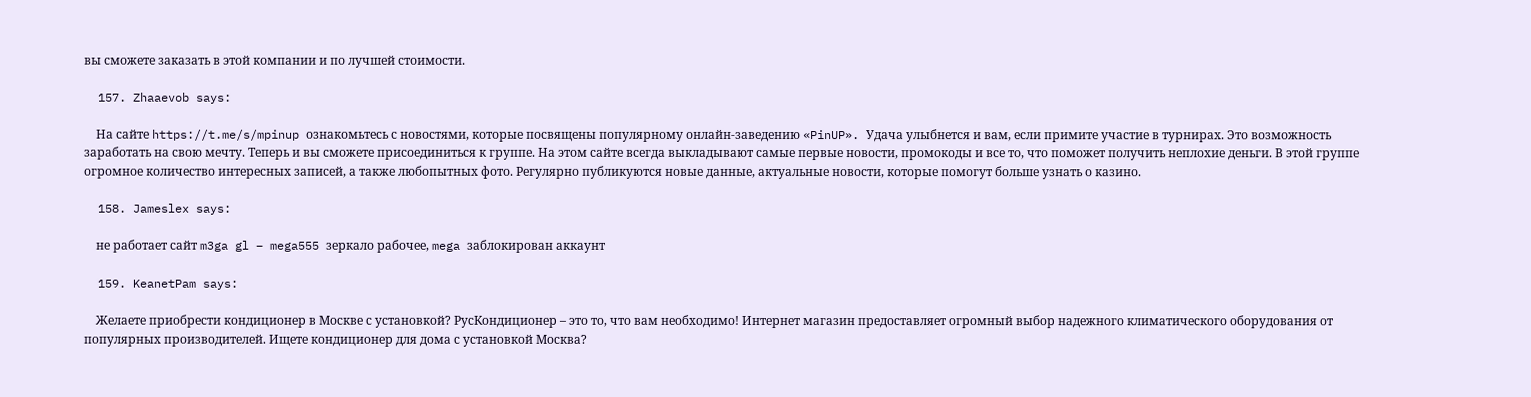вы сможете заказать в этой компании и по лучшей стоимости.

  157. Zhaaevob says:

    На сайте https://t.me/s/mpinup ознакомьтесь с новостями, которые посвящены популярному онлайн-заведению «PinUP». Удача улыбнется и вам, если примите участие в турнирах. Это возможность заработать на свою мечту. Теперь и вы сможете присоединиться к группе. На этом сайте всегда выкладывают самые первые новости, промокоды и все то, что поможет получить неплохие деньги. В этой группе огромное количество интересных записей, а также любопытных фото. Регулярно публикуются новые данные, актуальные новости, которые помогут больше узнать о казино.

  158. Jameslex says:

    не работает сайт m3ga gl – mega555 зеркало рабочее, mega заблокирован аккаунт

  159. KeanetPam says:

    Желаете приобрести кондиционер в Москве с установкой? РусКондиционер – это то, что вам необходимо! Интернет магазин предоставляет огромный выбор надежного климатического оборудования от популярных производителей. Ищете кондиционер для дома с установкой Москва?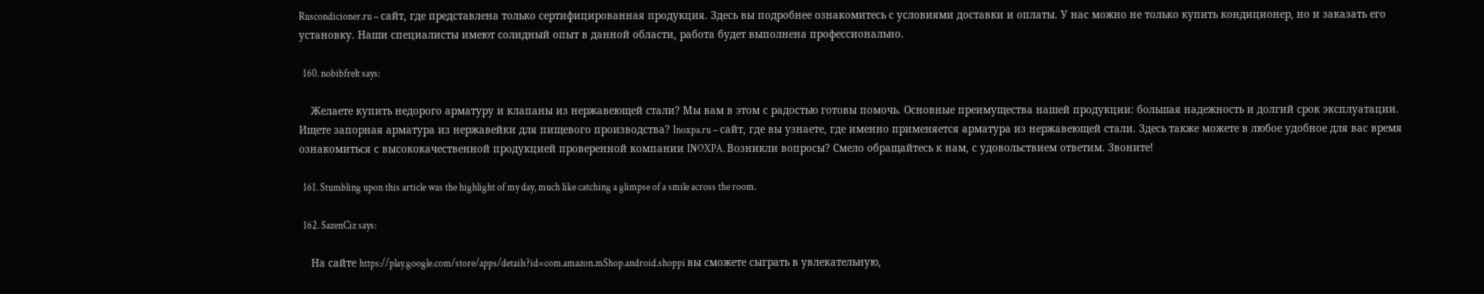Ruscondicioner.ru – сайт, где представлена только сертифицированная продукция. Здесь вы подробнее ознакомитесь с условиями доставки и оплаты. У нас можно не только купить кондиционер, но и заказать его установку. Наши специалисты имеют солидный опыт в данной области, работа будет выполнена профессионально.

  160. nobibfrelt says:

    Желаете купить недорого арматуру и клапаны из нержавеющей стали? Мы вам в этом с радостью готовы помочь. Основные преимущества нашей продукции: большая надежность и долгий срок эксплуатации. Ищете запорная арматура из нержавейки для пищевого производства? Inoxpa.ru – сайт, где вы узнаете, где именно применяется арматура из нержавеющей стали. Здесь также можете в любое удобное для вас время ознакомиться с высококачественной продукцией проверенной компании INOXPA. Возникли вопросы? Смело обращайтесь к нам, с удовольствием ответим. Звоните!

  161. Stumbling upon this article was the highlight of my day, much like catching a glimpse of a smile across the room.

  162. SazenCiz says:

    На сайте https://play.google.com/store/apps/details?id=com.amazon.mShop.android.shoppi вы сможете сыграть в увлекательную,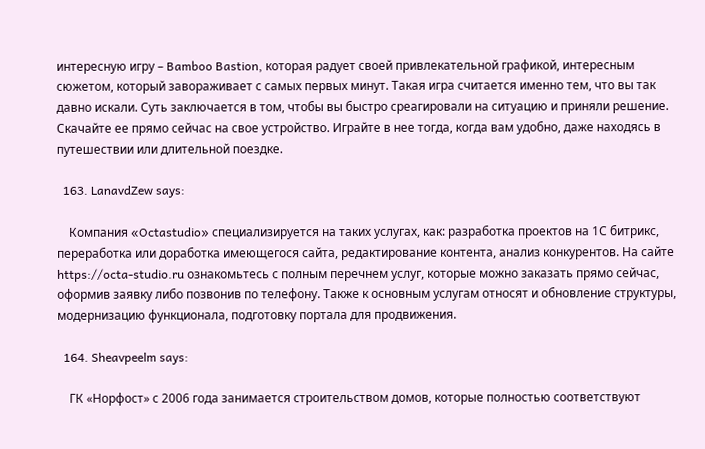интересную игру – Bamboo Bastion, которая радует своей привлекательной графикой, интересным сюжетом, который завораживает с самых первых минут. Такая игра считается именно тем, что вы так давно искали. Суть заключается в том, чтобы вы быстро среагировали на ситуацию и приняли решение. Скачайте ее прямо сейчас на свое устройство. Играйте в нее тогда, когда вам удобно, даже находясь в путешествии или длительной поездке.

  163. LanavdZew says:

    Компания «Octastudio» специализируется на таких услугах, как: разработка проектов на 1С битрикс, переработка или доработка имеющегося сайта, редактирование контента, анализ конкурентов. На сайте https://octa-studio.ru ознакомьтесь с полным перечнем услуг, которые можно заказать прямо сейчас, оформив заявку либо позвонив по телефону. Также к основным услугам относят и обновление структуры, модернизацию функционала, подготовку портала для продвижения.

  164. Sheavpeelm says:

    ГК «Норфост» с 2006 года занимается строительством домов, которые полностью соответствуют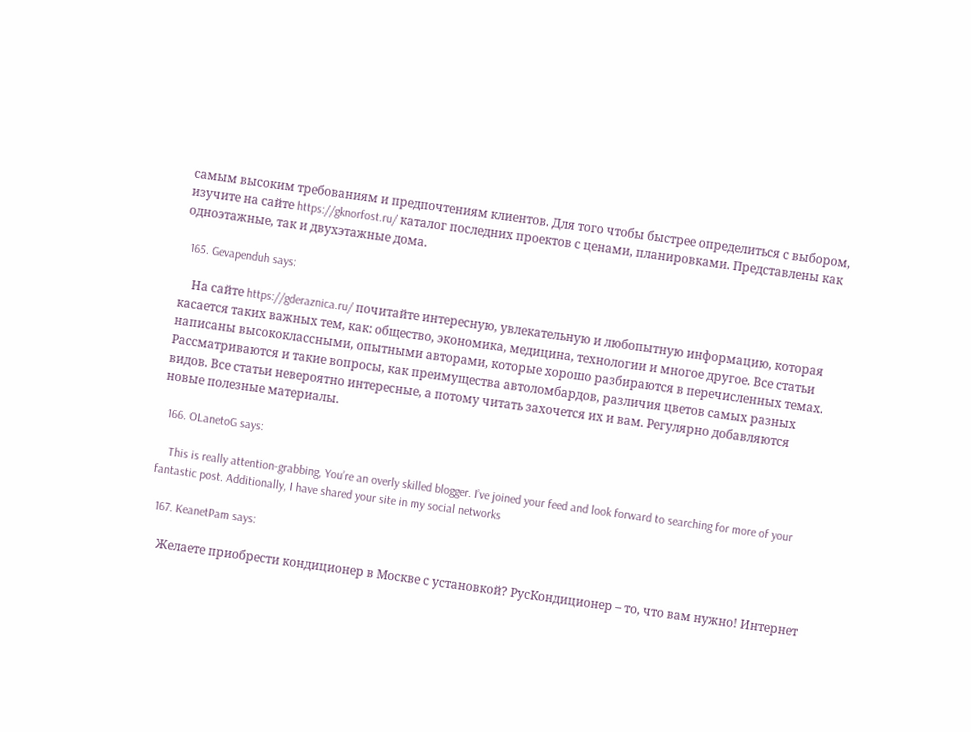самым высоким требованиям и предпочтениям клиентов. Для того чтобы быстрее определиться с выбором, изучите на сайте https://gknorfost.ru/ каталог последних проектов с ценами, планировками. Представлены как одноэтажные, так и двухэтажные дома.

  165. Gevapenduh says:

    На сайте https://gderaznica.ru/ почитайте интересную, увлекательную и любопытную информацию, которая касается таких важных тем, как: общество, экономика, медицина, технологии и многое другое. Все статьи написаны высококлассными, опытными авторами, которые хорошо разбираются в перечисленных темах. Рассматриваются и такие вопросы, как преимущества автоломбардов, различия цветов самых разных видов. Все статьи невероятно интересные, а потому читать захочется их и вам. Регулярно добавляются новые полезные материалы.

  166. OLanetoG says:

    This is really attention-grabbing, You’re an overly skilled blogger. I’ve joined your feed and look forward to searching for more of your fantastic post. Additionally, I have shared your site in my social networks

  167. KeanetPam says:

    Желаете приобрести кондиционер в Москве с установкой? РусКондиционер – то, что вам нужно! Интернет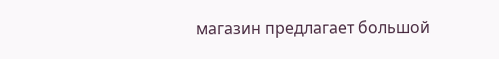магазин предлагает большой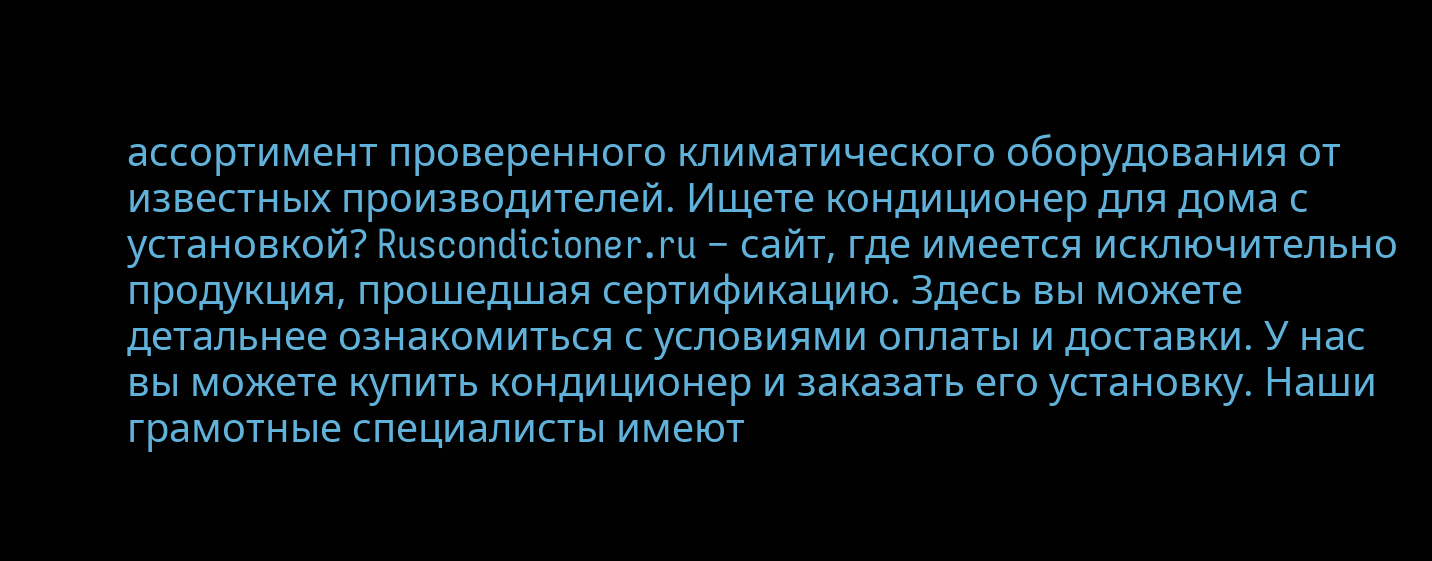ассортимент проверенного климатического оборудования от известных производителей. Ищете кондиционер для дома с установкой? Ruscondicioner.ru – сайт, где имеется исключительно продукция, прошедшая сертификацию. Здесь вы можете детальнее ознакомиться с условиями оплаты и доставки. У нас вы можете купить кондиционер и заказать его установку. Наши грамотные специалисты имеют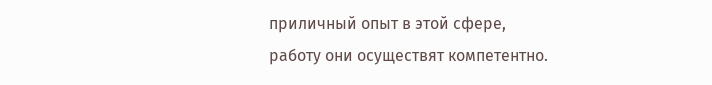приличный опыт в этой сфере, работу они осуществят компетентно.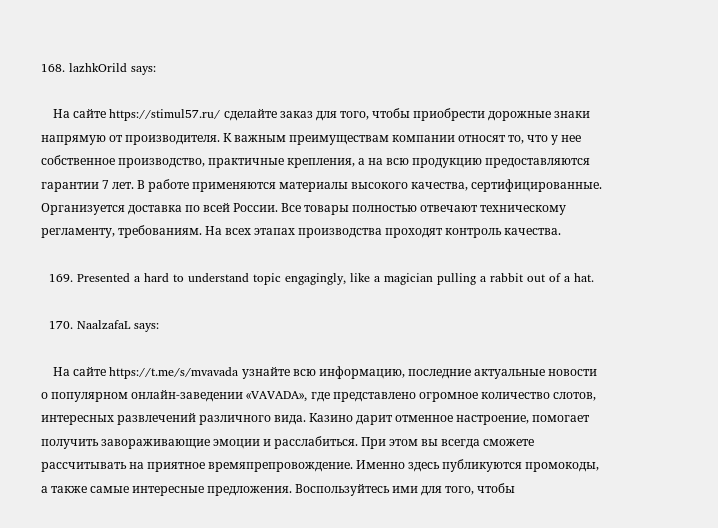168. lazhkOrild says:

    На сайте https://stimul57.ru/ сделайте заказ для того, чтобы приобрести дорожные знаки напрямую от производителя. К важным преимуществам компании относят то, что у нее собственное производство, практичные крепления, а на всю продукцию предоставляются гарантии 7 лет. В работе применяются материалы высокого качества, сертифицированные. Организуется доставка по всей России. Все товары полностью отвечают техническому регламенту, требованиям. На всех этапах производства проходят контроль качества.

  169. Presented a hard to understand topic engagingly, like a magician pulling a rabbit out of a hat.

  170. NaalzafaL says:

    На сайте https://t.me/s/mvavada узнайте всю информацию, последние актуальные новости о популярном онлайн-заведении «VAVADA», где представлено огромное количество слотов, интересных развлечений различного вида. Казино дарит отменное настроение, помогает получить завораживающие эмоции и расслабиться. При этом вы всегда сможете рассчитывать на приятное времяпрепровождение. Именно здесь публикуются промокоды, а также самые интересные предложения. Воспользуйтесь ими для того, чтобы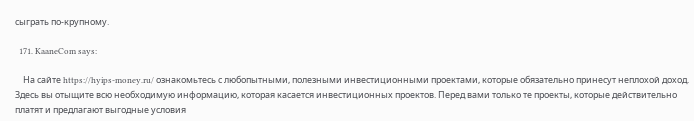сыграть по-крупному.

  171. KaaneCom says:

    На сайте https://hyips-money.ru/ ознакомьтесь с любопытными, полезными инвестиционными проектами, которые обязательно принесут неплохой доход. Здесь вы отыщите всю необходимую информацию, которая касается инвестиционных проектов. Перед вами только те проекты, которые действительно платят и предлагают выгодные условия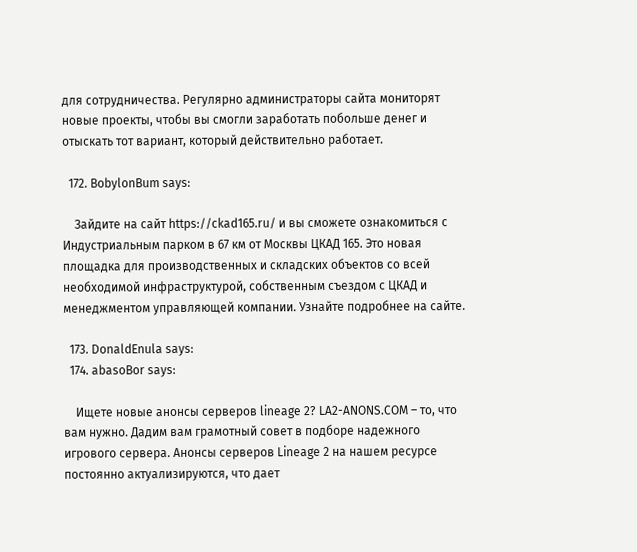для сотрудничества. Регулярно администраторы сайта мониторят новые проекты, чтобы вы смогли заработать побольше денег и отыскать тот вариант, который действительно работает.

  172. BobylonBum says:

    Зайдите на сайт https://ckad165.ru/ и вы сможете ознакомиться с Индустриальным парком в 67 км от Москвы ЦКАД 165. Это новая площадка для производственных и складских объектов со всей необходимой инфраструктурой, собственным съездом с ЦКАД и менеджментом управляющей компании. Узнайте подробнее на сайте.

  173. DonaldEnula says:
  174. abasoBor says:

    Ищете новые анонсы серверов lineage 2? LA2-ANONS.COM – то, что вам нужно. Дадим вам грамотный совет в подборе надежного игрового сервера. Анонсы серверов Lineage 2 на нашем ресурсе постоянно актуализируются, что дает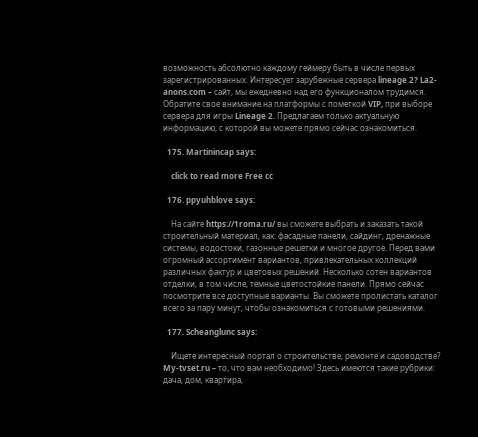возможность абсолютно каждому геймеру быть в числе первых зарегистрированных. Интересует зарубежные сервера lineage 2? La2-anons.com – сайт, мы ежедневно над его функционалом трудимся. Обратите свое внимание на платформы с пометкой VIP, при выборе сервера для игры Lineage 2. Предлагаем только актуальную информацию, с которой вы можете прямо сейчас ознакомиться.

  175. Martinincap says:

    click to read more Free cc

  176. ppyuhblove says:

    На сайте https://1roma.ru/ вы сможете выбрать и заказать такой строительный материал, как: фасадные панели, сайдинг, дренажные системы, водостоки, газонные решетки и многое другое. Перед вами огромный ассортимент вариантов, привлекательных коллекций различных фактур и цветовых решений. Несколько сотен вариантов отделки, в том числе, темные цветостойкие панели. Прямо сейчас посмотрите все доступные варианты. Вы сможете пролистать каталог всего за пару минут, чтобы ознакомиться с готовыми решениями.

  177. Scheanglunc says:

    Ищете интересный портал о строительстве, ремонте и садоводстве? My-tvset.ru – то, что вам необходимо! Здесь имеются такие рубрики: дача, дом, квартира,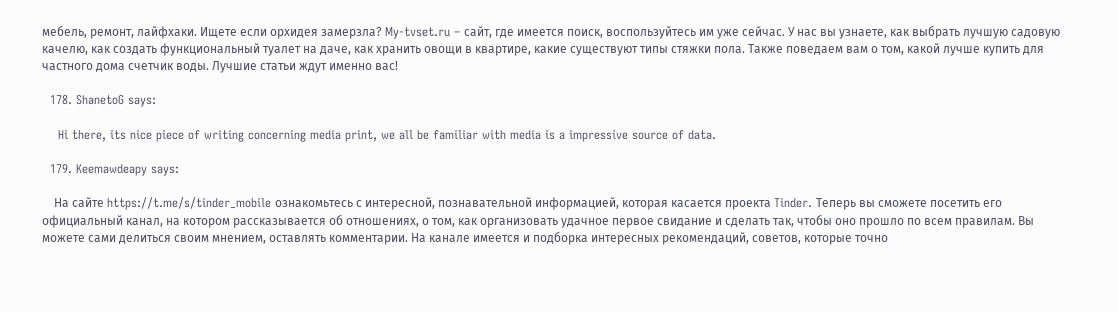мебель, ремонт, лайфхаки. Ищете если орхидея замерзла? My-tvset.ru – сайт, где имеется поиск, воспользуйтесь им уже сейчас. У нас вы узнаете, как выбрать лучшую садовую качелю, как создать функциональный туалет на даче, как хранить овощи в квартире, какие существуют типы стяжки пола. Также поведаем вам о том, какой лучше купить для частного дома счетчик воды. Лучшие статьи ждут именно вас!

  178. ShanetoG says:

    Hi there, its nice piece of writing concerning media print, we all be familiar with media is a impressive source of data.

  179. Keemawdeapy says:

    На сайте https://t.me/s/tinder_mobile ознакомьтесь с интересной, познавательной информацией, которая касается проекта Tinder. Теперь вы сможете посетить его официальный канал, на котором рассказывается об отношениях, о том, как организовать удачное первое свидание и сделать так, чтобы оно прошло по всем правилам. Вы можете сами делиться своим мнением, оставлять комментарии. На канале имеется и подборка интересных рекомендаций, советов, которые точно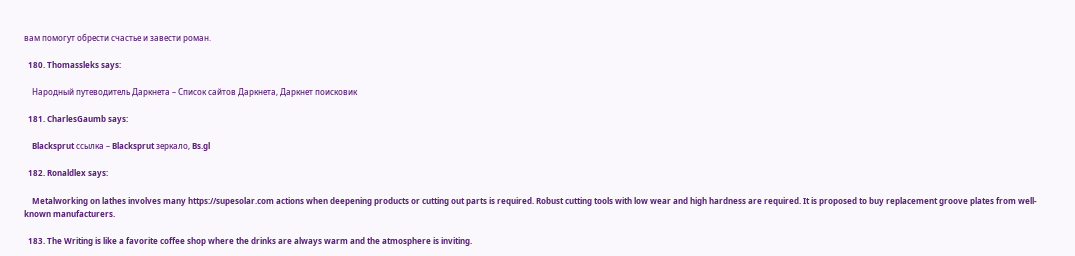вам помогут обрести счастье и завести роман.

  180. Thomassleks says:

    Народный путеводитель Даркнета – Список сайтов Даркнета, Даркнет поисковик

  181. CharlesGaumb says:

    Blacksprut ссылка – Blacksprut зеркало, Bs.gl

  182. Ronaldlex says:

    Metalworking on lathes involves many https://supesolar.com actions when deepening products or cutting out parts is required. Robust cutting tools with low wear and high hardness are required. It is proposed to buy replacement groove plates from well-known manufacturers.

  183. The Writing is like a favorite coffee shop where the drinks are always warm and the atmosphere is inviting.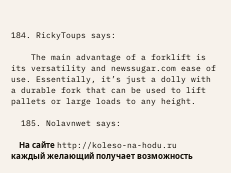184. RickyToups says:

    The main advantage of a forklift is its versatility and newssugar.com ease of use. Essentially, it’s just a dolly with a durable fork that can be used to lift pallets or large loads to any height.

  185. Nolavnwet says:

    На сайте http://koleso-na-hodu.ru каждый желающий получает возможность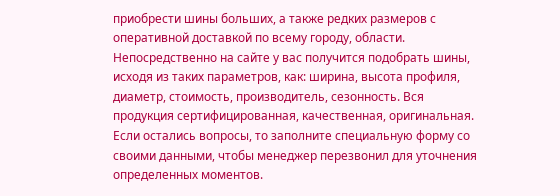приобрести шины больших, а также редких размеров с оперативной доставкой по всему городу, области. Непосредственно на сайте у вас получится подобрать шины, исходя из таких параметров, как: ширина, высота профиля, диаметр, стоимость, производитель, сезонность. Вся продукция сертифицированная, качественная, оригинальная. Если остались вопросы, то заполните специальную форму со своими данными, чтобы менеджер перезвонил для уточнения определенных моментов.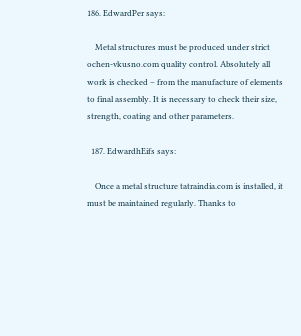186. EdwardPer says:

    Metal structures must be produced under strict ochen-vkusno.com quality control. Absolutely all work is checked – from the manufacture of elements to final assembly. It is necessary to check their size, strength, coating and other parameters.

  187. EdwardhEifs says:

    Once a metal structure tatraindia.com is installed, it must be maintained regularly. Thanks to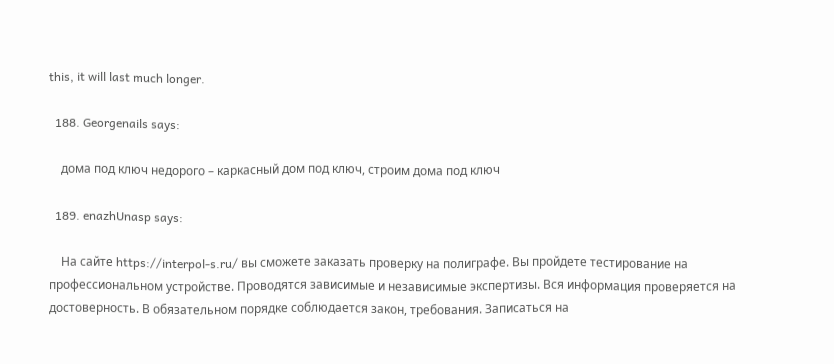this, it will last much longer.

  188. Georgenails says:

    дома под ключ недорого – каркасный дом под ключ, строим дома под ключ

  189. enazhUnasp says:

    На сайте https://interpol-s.ru/ вы сможете заказать проверку на полиграфе. Вы пройдете тестирование на профессиональном устройстве. Проводятся зависимые и независимые экспертизы. Вся информация проверяется на достоверность. В обязательном порядке соблюдается закон, требования. Записаться на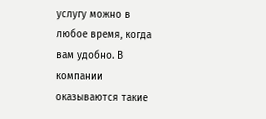услугу можно в любое время, когда вам удобно. В компании оказываются такие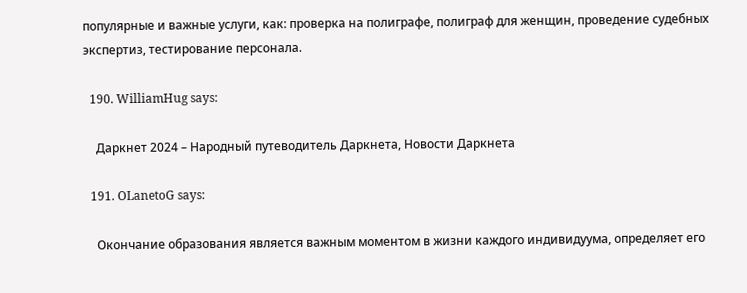популярные и важные услуги, как: проверка на полиграфе, полиграф для женщин, проведение судебных экспертиз, тестирование персонала.

  190. WilliamHug says:

    Даркнет 2024 – Народный путеводитель Даркнета, Новости Даркнета

  191. OLanetoG says:

    Окончание образования является важным моментом в жизни каждого индивидуума, определяет его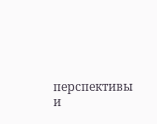перспективы и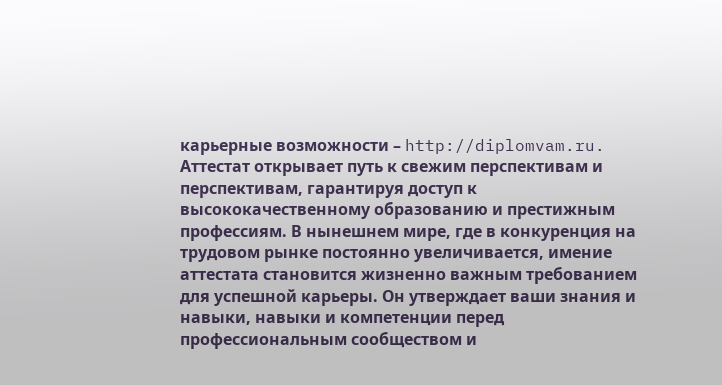карьерные возможности – http://diplomvam.ru. Аттестат открывает путь к свежим перспективам и перспективам, гарантируя доступ к высококачественному образованию и престижным профессиям. В нынешнем мире, где в конкуренция на трудовом рынке постоянно увеличивается, имение аттестата становится жизненно важным требованием для успешной карьеры. Он утверждает ваши знания и навыки, навыки и компетенции перед профессиональным сообществом и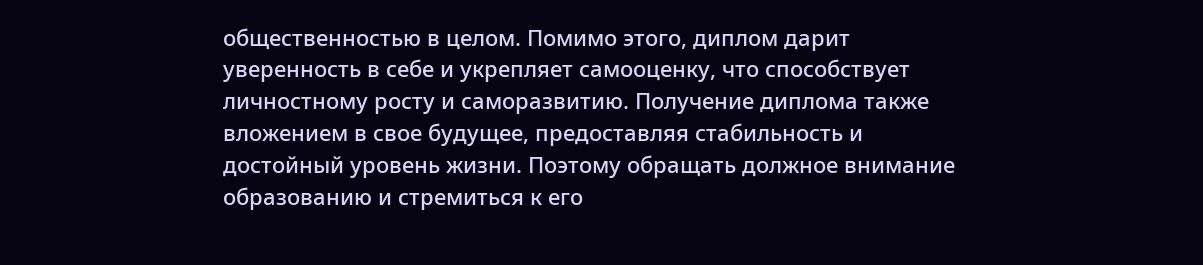общественностью в целом. Помимо этого, диплом дарит уверенность в себе и укрепляет самооценку, что способствует личностному росту и саморазвитию. Получение диплома также вложением в свое будущее, предоставляя стабильность и достойный уровень жизни. Поэтому обращать должное внимание образованию и стремиться к его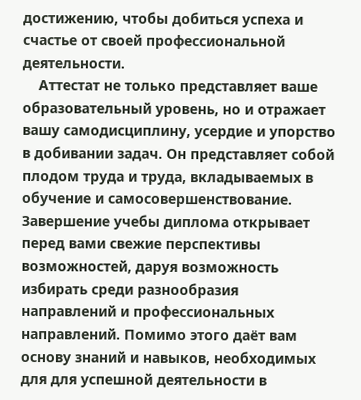достижению, чтобы добиться успеха и счастье от своей профессиональной деятельности.
    Аттестат не только представляет ваше образовательный уровень, но и отражает вашу самодисциплину, усердие и упорство в добивании задач. Он представляет собой плодом труда и труда, вкладываемых в обучение и самосовершенствование. Завершение учебы диплома открывает перед вами свежие перспективы возможностей, даруя возможность избирать среди разнообразия направлений и профессиональных направлений. Помимо этого даёт вам основу знаний и навыков, необходимых для для успешной деятельности в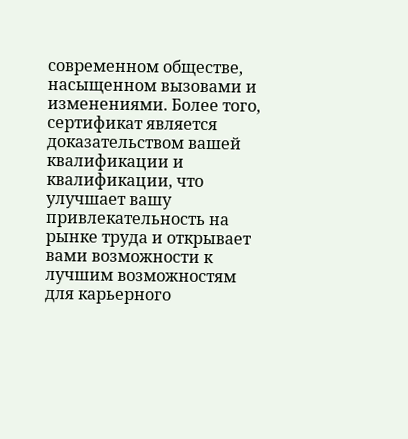современном обществе, насыщенном вызовами и изменениями. Более того, сертификат является доказательством вашей квалификации и квалификации, что улучшает вашу привлекательность на рынке труда и открывает вами возможности к лучшим возможностям для карьерного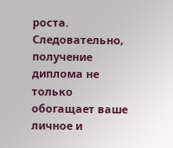роста. Следовательно, получение диплома не только обогащает ваше личное и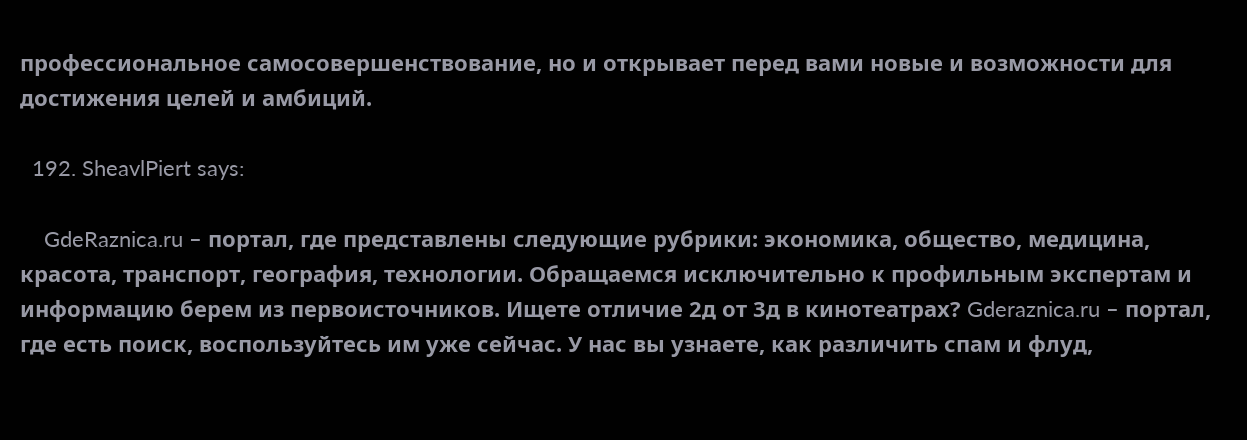профессиональное самосовершенствование, но и открывает перед вами новые и возможности для достижения целей и амбиций.

  192. SheavlPiert says:

    GdeRaznica.ru – портал, где представлены следующие рубрики: экономика, общество, медицина, красота, транспорт, география, технологии. Обращаемся исключительно к профильным экспертам и информацию берем из первоисточников. Ищете отличие 2д от 3д в кинотеатрах? Gderaznica.ru – портал, где есть поиск, воспользуйтесь им уже сейчас. У нас вы узнаете, как различить спам и флуд,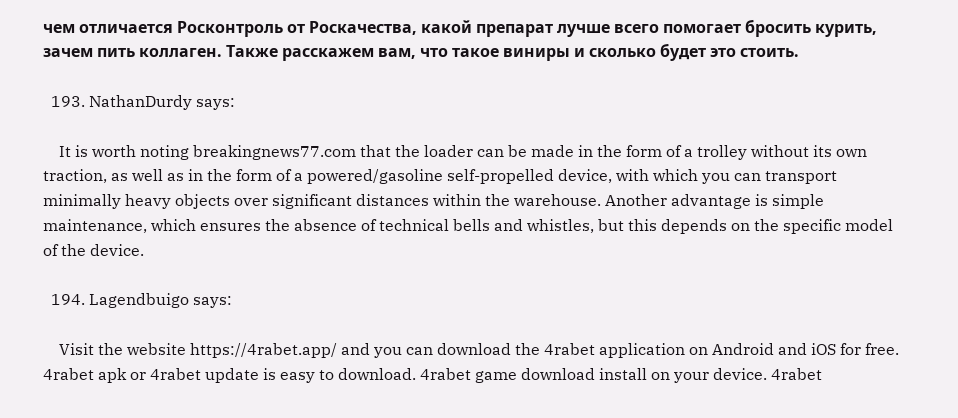чем отличается Росконтроль от Роскачества, какой препарат лучше всего помогает бросить курить, зачем пить коллаген. Также расскажем вам, что такое виниры и сколько будет это стоить.

  193. NathanDurdy says:

    It is worth noting breakingnews77.com that the loader can be made in the form of a trolley without its own traction, as well as in the form of a powered/gasoline self-propelled device, with which you can transport minimally heavy objects over significant distances within the warehouse. Another advantage is simple maintenance, which ensures the absence of technical bells and whistles, but this depends on the specific model of the device.

  194. Lagendbuigo says:

    Visit the website https://4rabet.app/ and you can download the 4rabet application on Android and iOS for free. 4rabet apk or 4rabet update is easy to download. 4rabet game download install on your device. 4rabet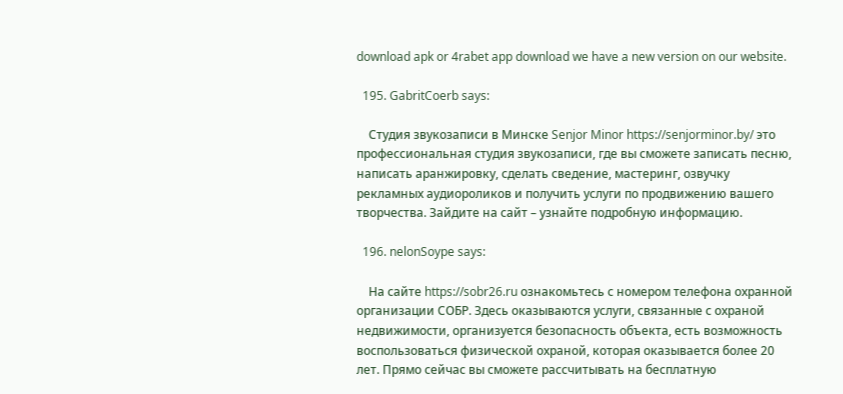download apk or 4rabet app download we have a new version on our website.

  195. GabritCoerb says:

    Студия звукозаписи в Минске Senjor Minor https://senjorminor.by/ это профессиональная студия звукозаписи, где вы сможете записать песню, написать аранжировку, сделать сведение, мастеринг, озвучку рекламных аудиороликов и получить услуги по продвижению вашего творчества. Зайдите на сайт – узнайте подробную информацию.

  196. nelonSoype says:

    На сайте https://sobr26.ru ознакомьтесь с номером телефона охранной организации СОБР. Здесь оказываются услуги, связанные с охраной недвижимости, организуется безопасность объекта, есть возможность воспользоваться физической охраной, которая оказывается более 20 лет. Прямо сейчас вы сможете рассчитывать на бесплатную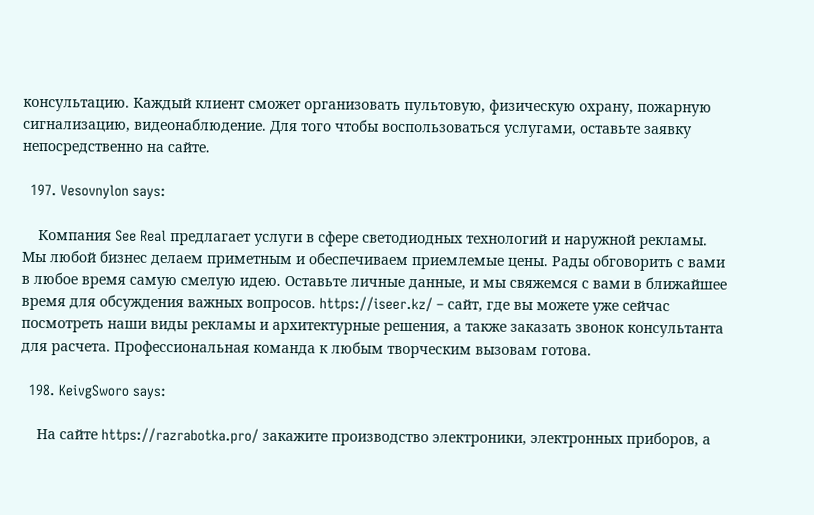консультацию. Каждый клиент сможет организовать пультовую, физическую охрану, пожарную сигнализацию, видеонаблюдение. Для того чтобы воспользоваться услугами, оставьте заявку непосредственно на сайте.

  197. Vesovnylon says:

    Компания See Real предлагает услуги в сфере светодиодных технологий и наружной рекламы. Мы любой бизнес делаем приметным и обеспечиваем приемлемые цены. Рады обговорить с вами в любое время самую смелую идею. Оставьте личные данные, и мы свяжемся с вами в ближайшее время для обсуждения важных вопросов. https://iseer.kz/ – сайт, где вы можете уже сейчас посмотреть наши виды рекламы и архитектурные решения, а также заказать звонок консультанта для расчета. Профессиональная команда к любым творческим вызовам готова.

  198. KeivgSworo says:

    На сайте https://razrabotka.pro/ закажите производство электроники, электронных приборов, а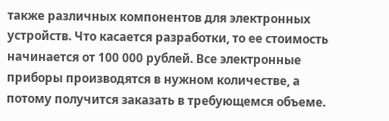также различных компонентов для электронных устройств. Что касается разработки, то ее стоимость начинается от 100 000 рублей. Все электронные приборы производятся в нужном количестве, а потому получится заказать в требующемся объеме.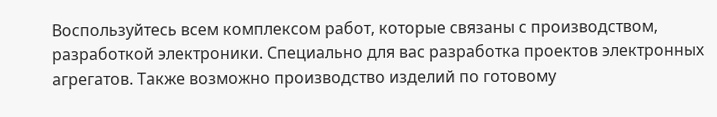Воспользуйтесь всем комплексом работ, которые связаны с производством, разработкой электроники. Специально для вас разработка проектов электронных агрегатов. Также возможно производство изделий по готовому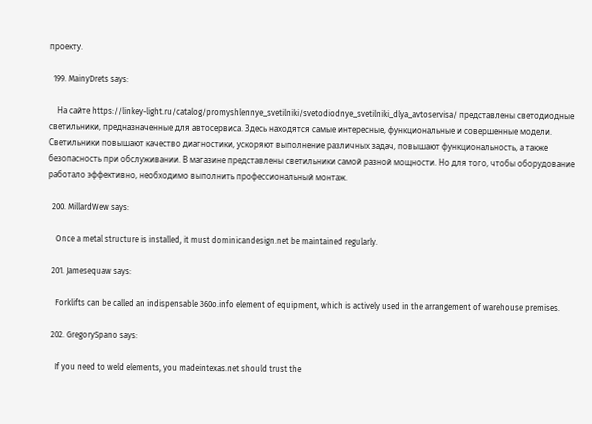проекту.

  199. MainyDrets says:

    На сайте https://linkey-light.ru/catalog/promyshlennye_svetilniki/svetodiodnye_svetilniki_dlya_avtoservisa/ представлены светодиодные светильники, предназначенные для автосервиса. Здесь находятся самые интересные, функциональные и совершенные модели. Светильники повышают качество диагностики, ускоряют выполнение различных задач, повышают функциональность, а также безопасность при обслуживании. В магазине представлены светильники самой разной мощности. Но для того, чтобы оборудование работало эффективно, необходимо выполнить профессиональный монтаж.

  200. MillardWew says:

    Once a metal structure is installed, it must dominicandesign.net be maintained regularly.

  201. Jamesequaw says:

    Forklifts can be called an indispensable 360o.info element of equipment, which is actively used in the arrangement of warehouse premises.

  202. GregorySpano says:

    If you need to weld elements, you madeintexas.net should trust the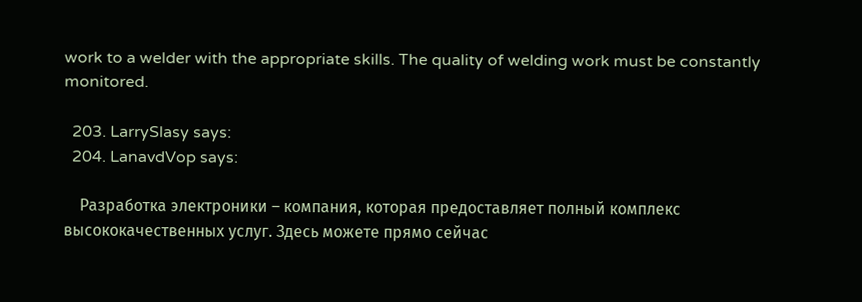work to a welder with the appropriate skills. The quality of welding work must be constantly monitored.

  203. LarrySlasy says:
  204. LanavdVop says:

    Разработка электроники – компания, которая предоставляет полный комплекс высококачественных услуг. Здесь можете прямо сейчас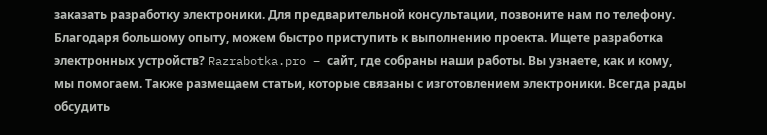заказать разработку электроники. Для предварительной консультации, позвоните нам по телефону. Благодаря большому опыту, можем быстро приступить к выполнению проекта. Ищете разработка электронных устройств? Razrabotka.pro – сайт, где собраны наши работы. Вы узнаете, как и кому, мы помогаем. Также размещаем статьи, которые связаны с изготовлением электроники. Всегда рады обсудить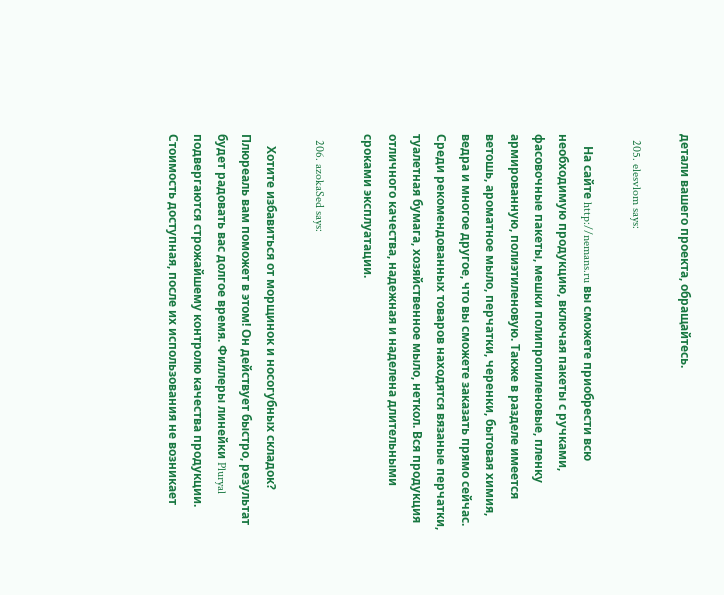детали вашего проекта, обращайтесь.

  205. elesvlom says:

    На сайте http://nemans.ru вы сможете приобрести всю необходимую продукцию, включая пакеты с ручками, фасовочные пакеты, мешки полипропиленовые, пленку армированную, полиэтиленовую. Также в разделе имеется ветошь, ароматное мыло, перчатки, черенки, бытовая химия, ведра и многое другое, что вы сможете заказать прямо сейчас. Среди рекомендованных товаров находятся вязаные перчатки, туалетная бумага, хозяйственное мыло, неткол. Вся продукция отличного качества, надежная и наделена длительными сроками эксплуатации.

  206. azokaSed says:

    Хотите избавиться от морщинок и носогубных складок? Плюреаль вам поможет в этом! Он действует быстро, результат будет радовать вас долгое время. Филлеры линейки Pluryal подвергаются строжайшему контролю качества продукции. Стоимость доступная, после их использования не возникает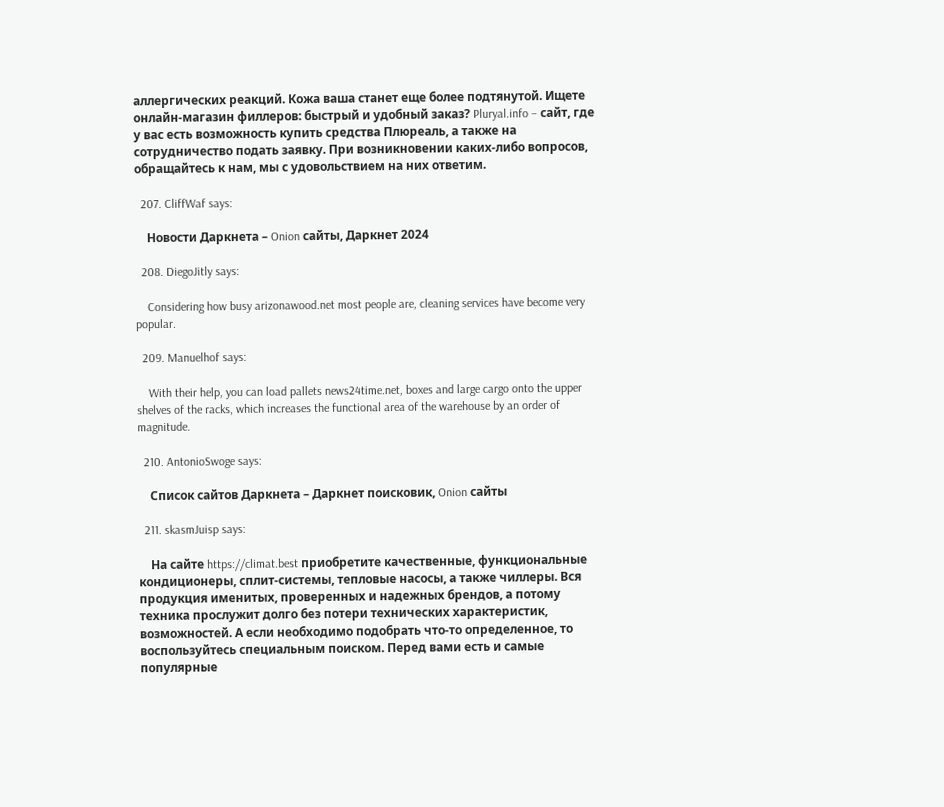аллергических реакций. Кожа ваша станет еще более подтянутой. Ищете онлайн-магазин филлеров: быстрый и удобный заказ? Pluryal.info – сайт, где у вас есть возможность купить средства Плюреаль, а также на сотрудничество подать заявку. При возникновении каких-либо вопросов, обращайтесь к нам, мы с удовольствием на них ответим.

  207. CliffWaf says:

    Новости Даркнета – Onion сайты, Даркнет 2024

  208. DiegoJitly says:

    Considering how busy arizonawood.net most people are, cleaning services have become very popular.

  209. Manuelhof says:

    With their help, you can load pallets news24time.net, boxes and large cargo onto the upper shelves of the racks, which increases the functional area of the warehouse by an order of magnitude.

  210. AntonioSwoge says:

    Список сайтов Даркнета – Даркнет поисковик, Onion сайты

  211. skasmJuisp says:

    На сайте https://climat.best приобретите качественные, функциональные кондиционеры, сплит-системы, тепловые насосы, а также чиллеры. Вся продукция именитых, проверенных и надежных брендов, а потому техника прослужит долго без потери технических характеристик, возможностей. А если необходимо подобрать что-то определенное, то воспользуйтесь специальным поиском. Перед вами есть и самые популярные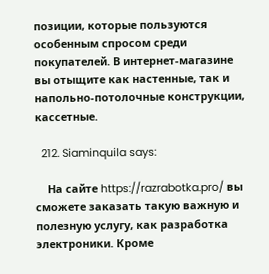позиции, которые пользуются особенным спросом среди покупателей. В интернет-магазине вы отыщите как настенные, так и напольно-потолочные конструкции, кассетные.

  212. Siaminquila says:

    На сайте https://razrabotka.pro/ вы сможете заказать такую важную и полезную услугу, как разработка электроники. Кроме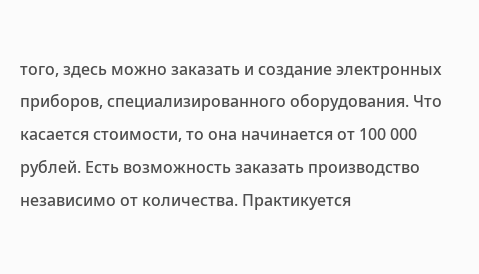того, здесь можно заказать и создание электронных приборов, специализированного оборудования. Что касается стоимости, то она начинается от 100 000 рублей. Есть возможность заказать производство независимо от количества. Практикуется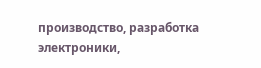производство, разработка электроники,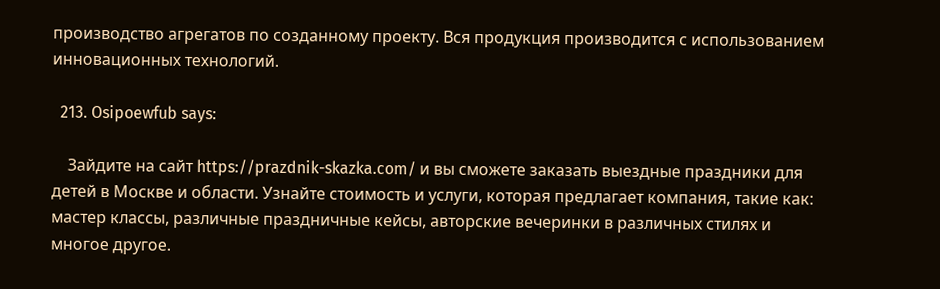производство агрегатов по созданному проекту. Вся продукция производится с использованием инновационных технологий.

  213. Osipoewfub says:

    Зайдите на сайт https://prazdnik-skazka.com/ и вы сможете заказать выездные праздники для детей в Москве и области. Узнайте стоимость и услуги, которая предлагает компания, такие как: мастер классы, различные праздничные кейсы, авторские вечеринки в различных стилях и многое другое.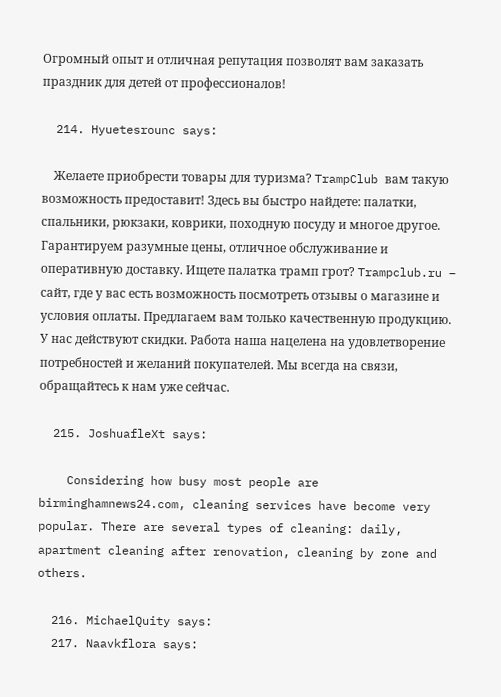Огромный опыт и отличная репутация позволят вам заказать праздник для детей от профессионалов!

  214. Hyuetesrounc says:

    Желаете приобрести товары для туризма? TrampClub вам такую возможность предоставит! Здесь вы быстро найдете: палатки, спальники, рюкзаки, коврики, походную посуду и многое другое. Гарантируем разумные цены, отличное обслуживание и оперативную доставку. Ищете палатка трамп грот? Trampclub.ru – сайт, где у вас есть возможность посмотреть отзывы о магазине и условия оплаты. Предлагаем вам только качественную продукцию. У нас действуют скидки. Работа наша нацелена на удовлетворение потребностей и желаний покупателей. Мы всегда на связи, обращайтесь к нам уже сейчас.

  215. JoshuafleXt says:

    Considering how busy most people are birminghamnews24.com, cleaning services have become very popular. There are several types of cleaning: daily, apartment cleaning after renovation, cleaning by zone and others.

  216. MichaelQuity says:
  217. Naavkflora says: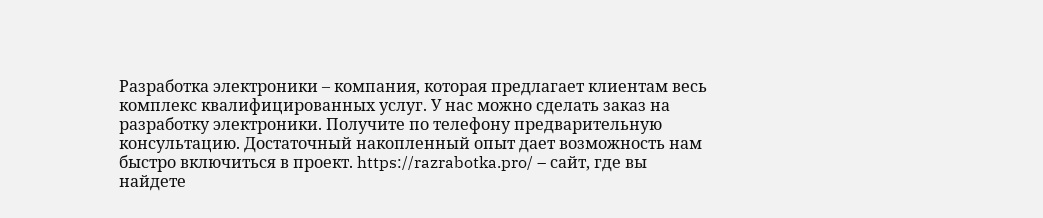Разработка электроники – компания, которая предлагает клиентам весь комплекс квалифицированных услуг. У нас можно сделать заказ на разработку электроники. Получите по телефону предварительную консультацию. Достаточный накопленный опыт дает возможность нам быстро включиться в проект. https://razrabotka.pro/ – сайт, где вы найдете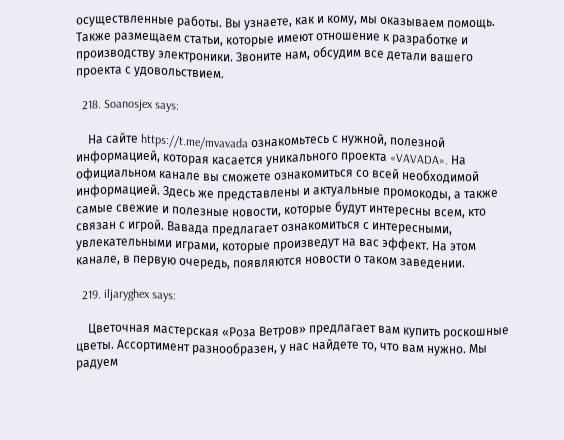осуществленные работы. Вы узнаете, как и кому, мы оказываем помощь. Также размещаем статьи, которые имеют отношение к разработке и производству электроники. Звоните нам, обсудим все детали вашего проекта с удовольствием.

  218. Soanosjex says:

    На сайте https://t.me/mvavada ознакомьтесь с нужной, полезной информацией, которая касается уникального проекта «VAVADA». На официальном канале вы сможете ознакомиться со всей необходимой информацией. Здесь же представлены и актуальные промокоды, а также самые свежие и полезные новости, которые будут интересны всем, кто связан с игрой. Вавада предлагает ознакомиться с интересными, увлекательными играми, которые произведут на вас эффект. На этом канале, в первую очередь, появляются новости о таком заведении.

  219. iljaryghex says:

    Цветочная мастерская «Роза Ветров» предлагает вам купить роскошные цветы. Ассортимент разнообразен, у нас найдете то, что вам нужно. Мы радуем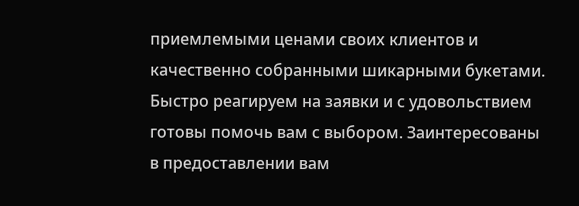приемлемыми ценами своих клиентов и качественно собранными шикарными букетами. Быстро реагируем на заявки и с удовольствием готовы помочь вам с выбором. Заинтересованы в предоставлении вам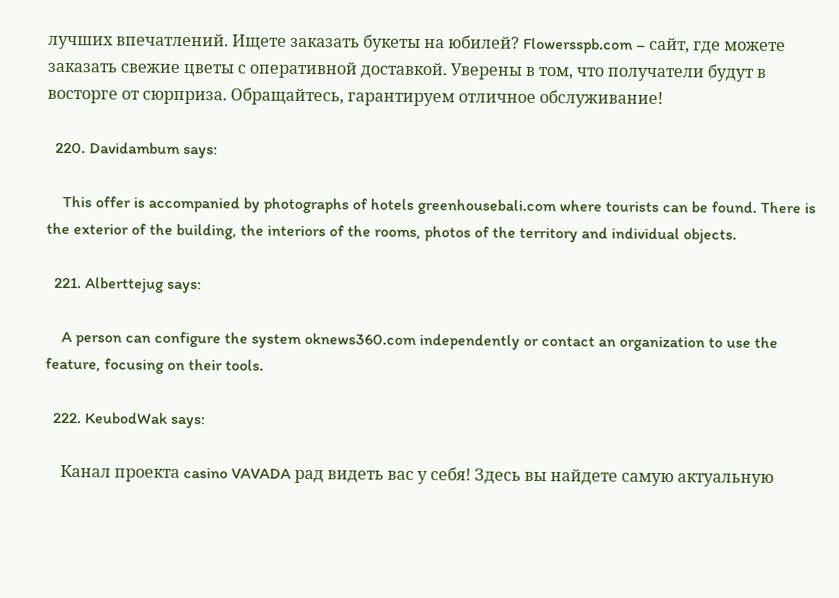лучших впечатлений. Ищете заказать букеты на юбилей? Flowersspb.com – сайт, где можете заказать свежие цветы с оперативной доставкой. Уверены в том, что получатели будут в восторге от сюрприза. Обращайтесь, гарантируем отличное обслуживание!

  220. Davidambum says:

    This offer is accompanied by photographs of hotels greenhousebali.com where tourists can be found. There is the exterior of the building, the interiors of the rooms, photos of the territory and individual objects.

  221. Alberttejug says:

    A person can configure the system oknews360.com independently or contact an organization to use the feature, focusing on their tools.

  222. KeubodWak says:

    Канал проекта casino VAVADA рад видеть вас у себя! Здесь вы найдете самую актуальную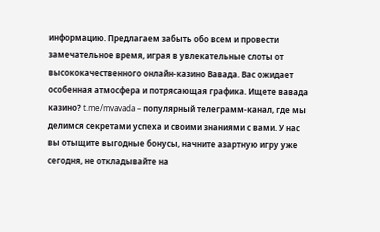информацию. Предлагаем забыть обо всем и провести замечательное время, играя в увлекательные слоты от высококачественного онлайн-казино Вавада. Вас ожидает особенная атмосфера и потрясающая графика. Ищете вавада казино? t.me/mvavada – популярный телеграмм-канал, где мы делимся секретами успеха и своими знаниями с вами. У нас вы отыщите выгодные бонусы, начните азартную игру уже сегодня, не откладывайте на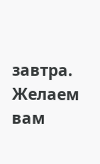завтра. Желаем вам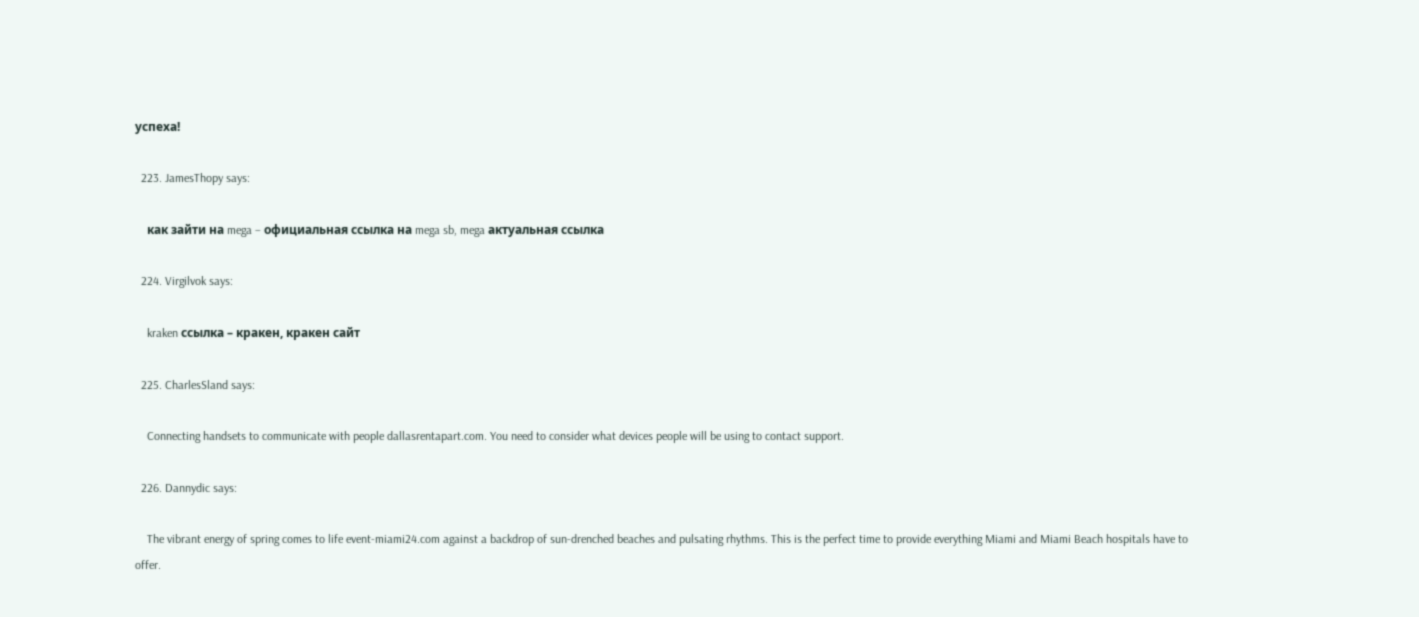успеха!

  223. JamesThopy says:

    как зайти на mega – официальная ссылка на mega sb, mega актуальная ссылка

  224. Virgilvok says:

    kraken ссылка – кракен, кракен сайт

  225. CharlesSland says:

    Connecting handsets to communicate with people dallasrentapart.com. You need to consider what devices people will be using to contact support.

  226. Dannydic says:

    The vibrant energy of spring comes to life event-miami24.com against a backdrop of sun-drenched beaches and pulsating rhythms. This is the perfect time to provide everything Miami and Miami Beach hospitals have to offer.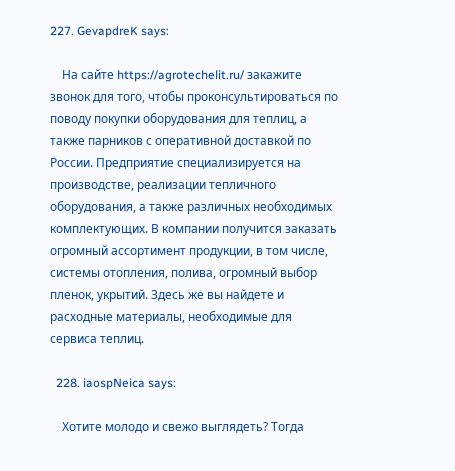227. GevapdreK says:

    На сайте https://agrotechelit.ru/ закажите звонок для того, чтобы проконсультироваться по поводу покупки оборудования для теплиц, а также парников с оперативной доставкой по России. Предприятие специализируется на производстве, реализации тепличного оборудования, а также различных необходимых комплектующих. В компании получится заказать огромный ассортимент продукции, в том числе, системы отопления, полива, огромный выбор пленок, укрытий. Здесь же вы найдете и расходные материалы, необходимые для сервиса теплиц.

  228. iaospNeica says:

    Хотите молодо и свежо выглядеть? Тогда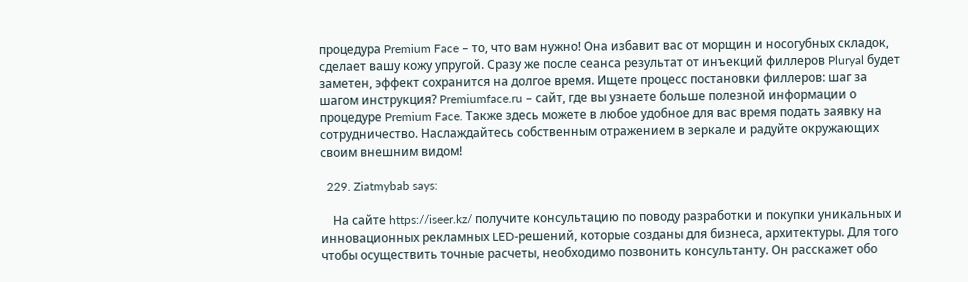процедура Premium Face – то, что вам нужно! Она избавит вас от морщин и носогубных складок, сделает вашу кожу упругой. Сразу же после сеанса результат от инъекций филлеров Pluryal будет заметен, эффект сохранится на долгое время. Ищете процесс постановки филлеров: шаг за шагом инструкция? Premiumface.ru – сайт, где вы узнаете больше полезной информации о процедуре Premium Face. Также здесь можете в любое удобное для вас время подать заявку на сотрудничество. Наслаждайтесь собственным отражением в зеркале и радуйте окружающих своим внешним видом!

  229. Ziatmybab says:

    На сайте https://iseer.kz/ получите консультацию по поводу разработки и покупки уникальных и инновационных рекламных LED-решений, которые созданы для бизнеса, архитектуры. Для того чтобы осуществить точные расчеты, необходимо позвонить консультанту. Он расскажет обо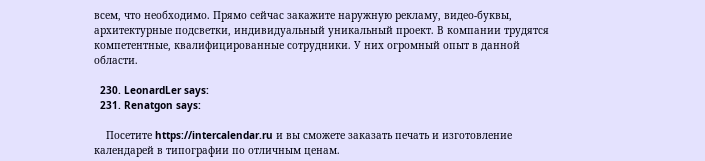всем, что необходимо. Прямо сейчас закажите наружную рекламу, видео-буквы, архитектурные подсветки, индивидуальный уникальный проект. В компании трудятся компетентные, квалифицированные сотрудники. У них огромный опыт в данной области.

  230. LeonardLer says:
  231. Renatgon says:

    Посетите https://intercalendar.ru и вы сможете заказать печать и изготовление календарей в типографии по отличным ценам.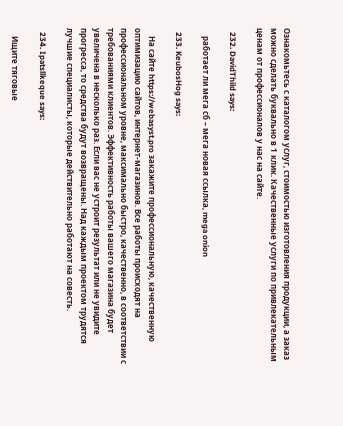Ознакомьтесь с каталогом услуг, стоимостью изготовления продукции, а заказ можно сделать буквально в 1 клик. Качественные услуги по привлекательным ценам от профессионалов у нас на сайте.

  232. DavidThild says:

    работает ли мега сб – мега новая ссылка, mega onion

  233. KeubosHog says:

    На сайте https://webasyst.pro закажите профессиональную, качественную оптимизацию сайтов, интернет-магазинов. Все работы происходят на профессиональном уровне, максимально быстро, качественно, в соответствии с требованиями клиентов. Эффективность работы вашего магазина будет увеличена в несколько раз. Если вас не устроит результат или не увидите прогресса, то средства будут возвращены. Над каждым проектом трудятся лучшие специалисты, которые действительно работают на совесть.

  234. Ipatsllkeque says:

    Ищите тяговые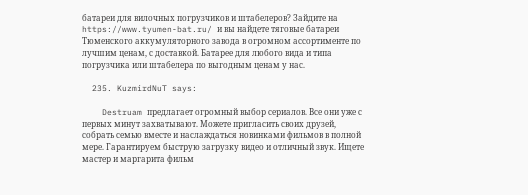батареи для вилочных погрузчиков и штабелеров? Зайдите на https://www.tyumen-bat.ru/ и вы найдете тяговые батареи Тюменского аккумуляторного завода в огромном ассортименте по лучшим ценам, с доставкой. Батарее для любого вида и типа погрузчика или штабелера по выгодным ценам у нас.

  235. KuzmirdNuT says:

    Destruam предлагает огромный выбор сериалов. Все они уже с первых минут захватывают. Можете пригласить своих друзей, собрать семью вместе и наслаждаться новинками фильмов в полной мере. Гарантируем быструю загрузку видео и отличный звук. Ищете мастер и маргарита фильм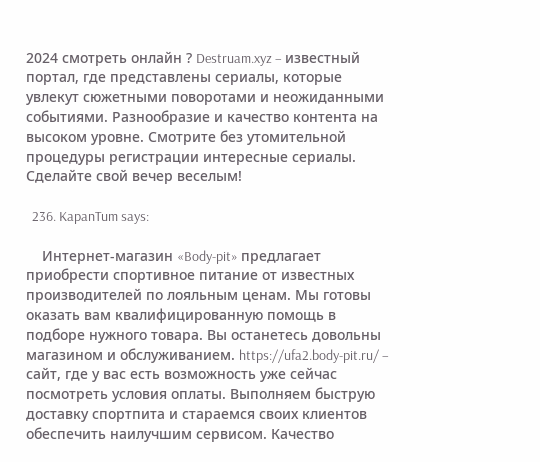2024 смотреть онлайн ? Destruam.xyz – известный портал, где представлены сериалы, которые увлекут сюжетными поворотами и неожиданными событиями. Разнообразие и качество контента на высоком уровне. Смотрите без утомительной процедуры регистрации интересные сериалы. Сделайте свой вечер веселым!

  236. KapanTum says:

    Интернет-магазин «Body-pit» предлагает приобрести спортивное питание от известных производителей по лояльным ценам. Мы готовы оказать вам квалифицированную помощь в подборе нужного товара. Вы останетесь довольны магазином и обслуживанием. https://ufa2.body-pit.ru/ – сайт, где у вас есть возможность уже сейчас посмотреть условия оплаты. Выполняем быструю доставку спортпита и стараемся своих клиентов обеспечить наилучшим сервисом. Качество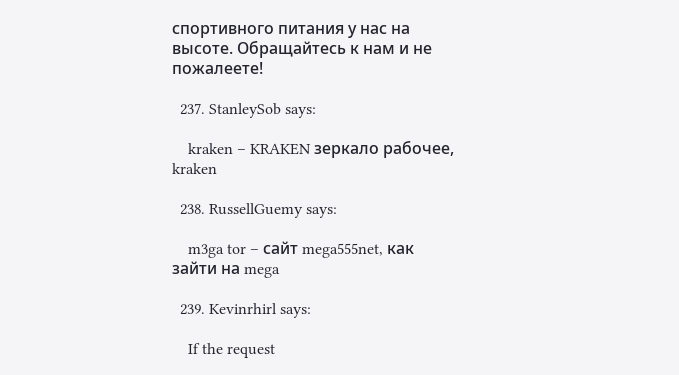спортивного питания у нас на высоте. Обращайтесь к нам и не пожалеете!

  237. StanleySob says:

    kraken – KRAKEN зеркало рабочее, kraken

  238. RussellGuemy says:

    m3ga tor – сайт mega555net, как зайти на mega

  239. Kevinrhirl says:

    If the request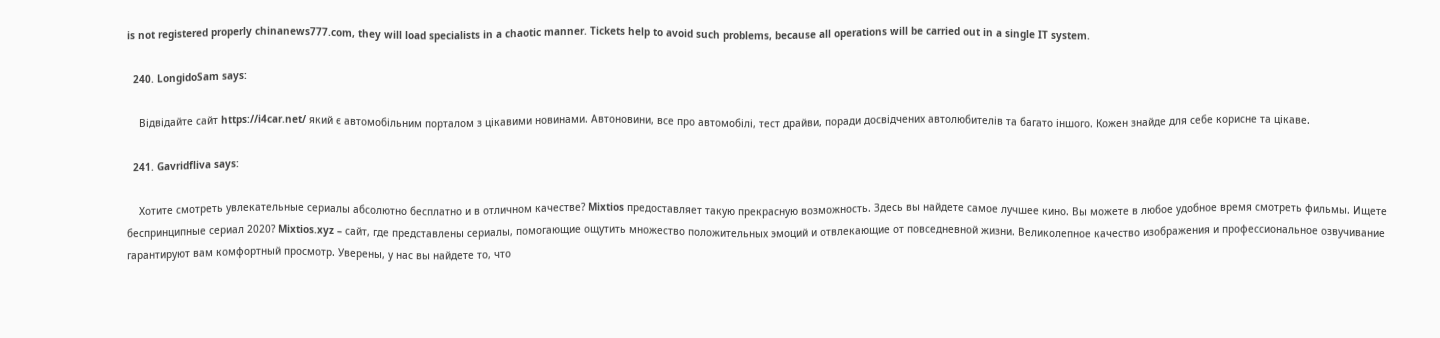is not registered properly chinanews777.com, they will load specialists in a chaotic manner. Tickets help to avoid such problems, because all operations will be carried out in a single IT system.

  240. LongidoSam says:

    Відвідайте сайт https://i4car.net/ який є автомобільним порталом з цікавими новинами. Автоновини, все про автомобілі, тест драйви, поради досвідчених автолюбителів та багато іншого. Кожен знайде для себе корисне та цікаве.

  241. Gavridfliva says:

    Хотите смотреть увлекательные сериалы абсолютно бесплатно и в отличном качестве? Mixtios предоставляет такую прекрасную возможность. Здесь вы найдете самое лучшее кино. Вы можете в любое удобное время смотреть фильмы. Ищете беспринципные сериал 2020? Mixtios.xyz – сайт, где представлены сериалы, помогающие ощутить множество положительных эмоций и отвлекающие от повседневной жизни. Великолепное качество изображения и профессиональное озвучивание гарантируют вам комфортный просмотр. Уверены, у нас вы найдете то, что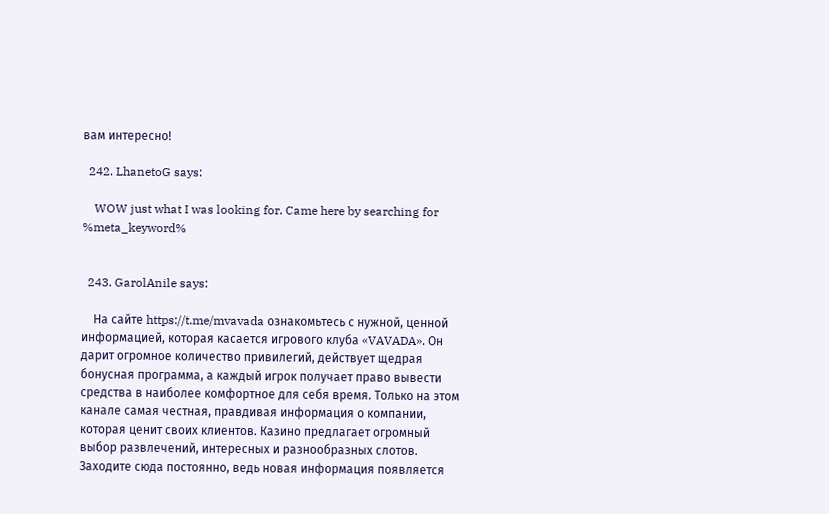вам интересно!

  242. LhanetoG says:

    WOW just what I was looking for. Came here by searching for %meta_keyword%


  243. GarolAnile says:

    На сайте https://t.me/mvavada ознакомьтесь с нужной, ценной информацией, которая касается игрового клуба «VAVADA». Он дарит огромное количество привилегий, действует щедрая бонусная программа, а каждый игрок получает право вывести средства в наиболее комфортное для себя время. Только на этом канале самая честная, правдивая информация о компании, которая ценит своих клиентов. Казино предлагает огромный выбор развлечений, интересных и разнообразных слотов. Заходите сюда постоянно, ведь новая информация появляется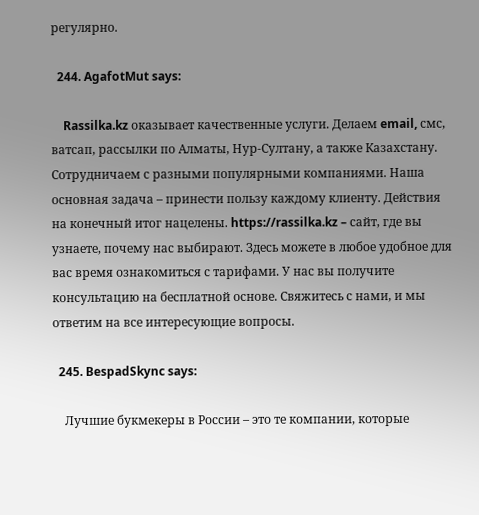регулярно.

  244. AgafotMut says:

    Rassilka.kz оказывает качественные услуги. Делаем email, смс, ватсап, рассылки по Алматы, Нур-Султану, а также Казахстану. Сотрудничаем с разными популярными компаниями. Наша основная задача – принести пользу каждому клиенту. Действия на конечный итог нацелены. https://rassilka.kz – сайт, где вы узнаете, почему нас выбирают. Здесь можете в любое удобное для вас время ознакомиться с тарифами. У нас вы получите консультацию на бесплатной основе. Свяжитесь с нами, и мы ответим на все интересующие вопросы.

  245. BespadSkync says:

    Лучшие букмекеры в России – это те компании, которые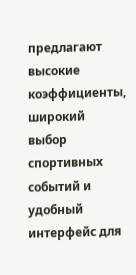предлагают высокие коэффициенты, широкий выбор спортивных событий и удобный интерфейс для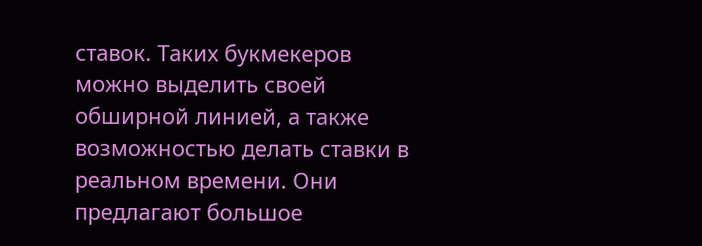ставок. Таких букмекеров можно выделить своей обширной линией, а также возможностью делать ставки в реальном времени. Они предлагают большое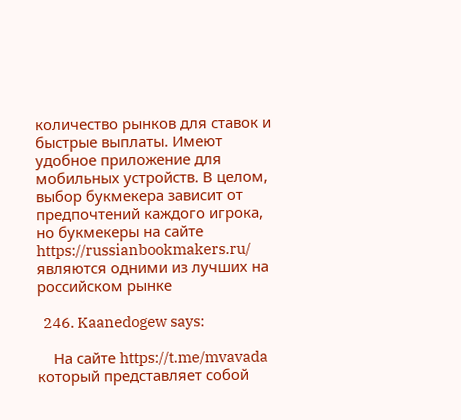количество рынков для ставок и быстрые выплаты. Имеют удобное приложение для мобильных устройств. В целом, выбор букмекера зависит от предпочтений каждого игрока, но букмекеры на сайте https://russianbookmakers.ru/ являются одними из лучших на российском рынке

  246. Kaanedogew says:

    На сайте https://t.me/mvavada который представляет собой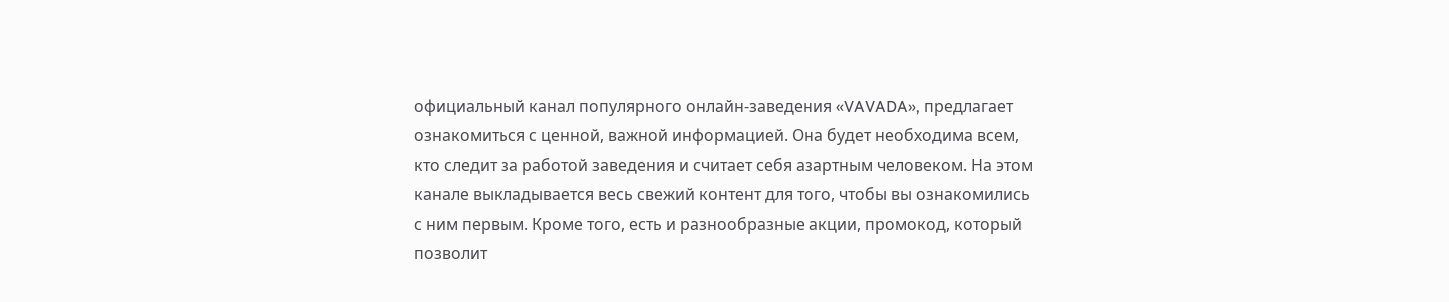официальный канал популярного онлайн-заведения «VAVADA», предлагает ознакомиться с ценной, важной информацией. Она будет необходима всем, кто следит за работой заведения и считает себя азартным человеком. На этом канале выкладывается весь свежий контент для того, чтобы вы ознакомились с ним первым. Кроме того, есть и разнообразные акции, промокод, который позволит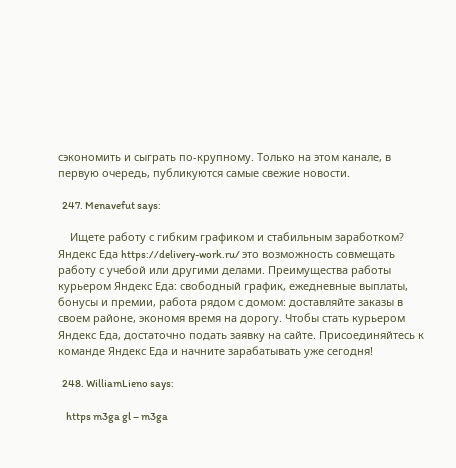сэкономить и сыграть по-крупному. Только на этом канале, в первую очередь, публикуются самые свежие новости.

  247. Menavefut says:

    Ищете работу с гибким графиком и стабильным заработком? Яндекс Еда https://delivery-work.ru/ это возможность совмещать работу с учебой или другими делами. Преимущества работы курьером Яндекс Еда: свободный график, ежедневные выплаты, бонусы и премии, работа рядом с домом: доставляйте заказы в своем районе, экономя время на дорогу. Чтобы стать курьером Яндекс Еда, достаточно подать заявку на сайте. Присоединяйтесь к команде Яндекс Еда и начните зарабатывать уже сегодня!

  248. WilliamLieno says:

    https m3ga gl – m3ga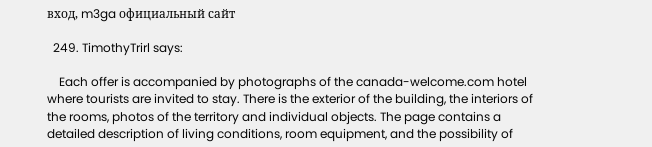вход, m3ga официальный сайт

  249. TimothyTrirl says:

    Each offer is accompanied by photographs of the canada-welcome.com hotel where tourists are invited to stay. There is the exterior of the building, the interiors of the rooms, photos of the territory and individual objects. The page contains a detailed description of living conditions, room equipment, and the possibility of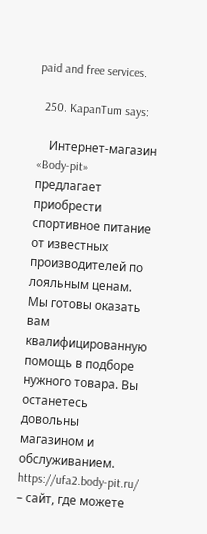paid and free services.

  250. KapanTum says:

    Интернет-магазин «Body-pit» предлагает приобрести спортивное питание от известных производителей по лояльным ценам. Мы готовы оказать вам квалифицированную помощь в подборе нужного товара. Вы останетесь довольны магазином и обслуживанием. https://ufa2.body-pit.ru/ – сайт, где можете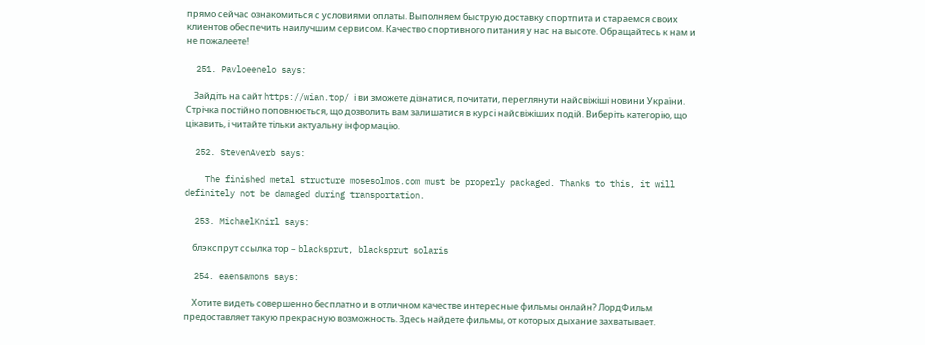прямо сейчас ознакомиться с условиями оплаты. Выполняем быструю доставку спортпита и стараемся своих клиентов обеспечить наилучшим сервисом. Качество спортивного питания у нас на высоте. Обращайтесь к нам и не пожалеете!

  251. Pavloeenelo says:

    Зайдіть на сайт https://wian.top/ і ви зможете дізнатися, почитати, переглянути найсвіжіші новини України. Стрічка постійно поповнюється, що дозволить вам залишатися в курсі найсвіжіших подій. Виберіть категорію, що цікавить, і читайте тільки актуальну інформацію.

  252. StevenAverb says:

    The finished metal structure mosesolmos.com must be properly packaged. Thanks to this, it will definitely not be damaged during transportation.

  253. MichaelKnirl says:

    блэкспрут ссылка тор – blacksprut, blacksprut solaris

  254. eaensamons says:

    Хотите видеть совершенно бесплатно и в отличном качестве интересные фильмы онлайн? ЛордФильм предоставляет такую прекрасную возможность. Здесь найдете фильмы, от которых дыхание захватывает.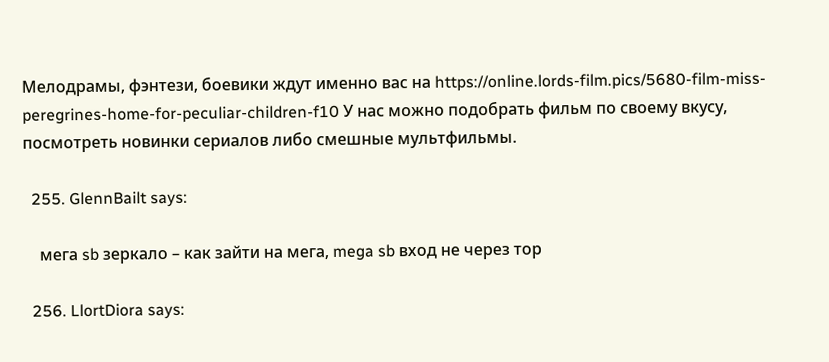Мелодрамы, фэнтези, боевики ждут именно вас на https://online.lords-film.pics/5680-film-miss-peregrines-home-for-peculiar-children-f10 У нас можно подобрать фильм по своему вкусу, посмотреть новинки сериалов либо смешные мультфильмы.

  255. GlennBailt says:

    мега sb зеркало – как зайти на мега, mega sb вход не через тор

  256. LlortDiora says: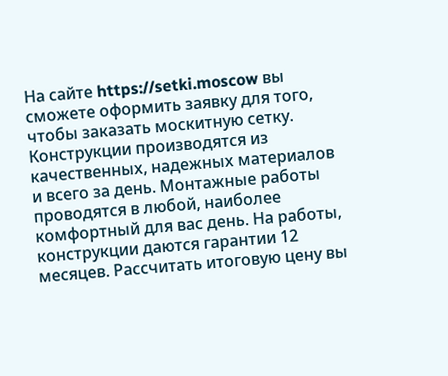На сайте https://setki.moscow вы сможете оформить заявку для того, чтобы заказать москитную сетку. Конструкции производятся из качественных, надежных материалов и всего за день. Монтажные работы проводятся в любой, наиболее комфортный для вас день. На работы, конструкции даются гарантии 12 месяцев. Рассчитать итоговую цену вы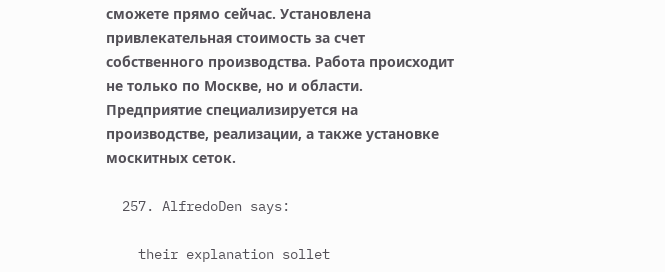сможете прямо сейчас. Установлена привлекательная стоимость за счет собственного производства. Работа происходит не только по Москве, но и области. Предприятие специализируется на производстве, реализации, а также установке москитных сеток.

  257. AlfredoDen says:

    their explanation sollet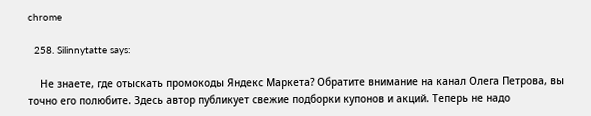chrome

  258. Silinnytatte says:

    Не знаете, где отыскать промокоды Яндекс Маркета? Обратите внимание на канал Олега Петрова, вы точно его полюбите. Здесь автор публикует свежие подборки купонов и акций. Теперь не надо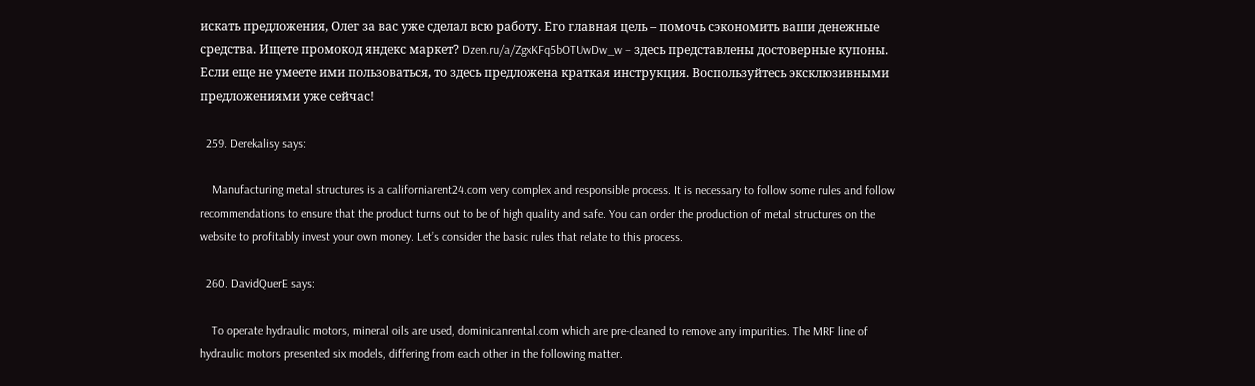искать предложения, Олег за вас уже сделал всю работу. Его главная цель – помочь сэкономить ваши денежные средства. Ищете промокод яндекс маркет? Dzen.ru/a/ZgxKFq5bOTUwDw_w – здесь представлены достоверные купоны. Если еще не умеете ими пользоваться, то здесь предложена краткая инструкция. Воспользуйтесь эксклюзивными предложениями уже сейчас!

  259. Derekalisy says:

    Manufacturing metal structures is a californiarent24.com very complex and responsible process. It is necessary to follow some rules and follow recommendations to ensure that the product turns out to be of high quality and safe. You can order the production of metal structures on the website to profitably invest your own money. Let’s consider the basic rules that relate to this process.

  260. DavidQuerE says:

    To operate hydraulic motors, mineral oils are used, dominicanrental.com which are pre-cleaned to remove any impurities. The MRF line of hydraulic motors presented six models, differing from each other in the following matter.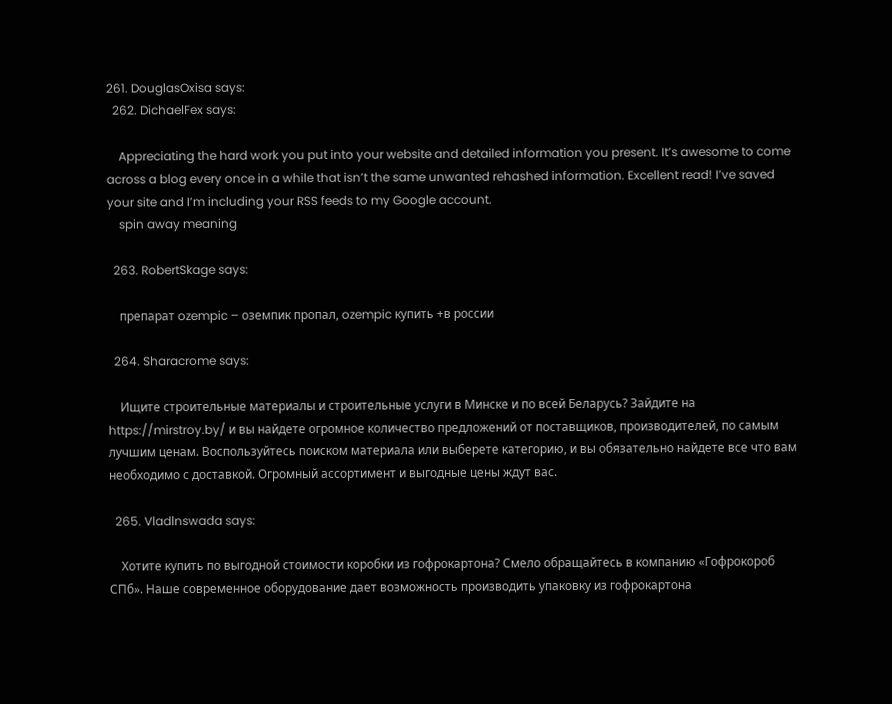261. DouglasOxisa says:
  262. DichaelFex says:

    Appreciating the hard work you put into your website and detailed information you present. It’s awesome to come across a blog every once in a while that isn’t the same unwanted rehashed information. Excellent read! I’ve saved your site and I’m including your RSS feeds to my Google account.
    spin away meaning

  263. RobertSkage says:

    препарат ozempic – оземпик пропал, ozempic купить +в россии

  264. Sharacrome says:

    Ищите строительные материалы и строительные услуги в Минске и по всей Беларусь? Зайдите на https://mirstroy.by/ и вы найдете огромное количество предложений от поставщиков, производителей, по самым лучшим ценам. Воспользуйтесь поиском материала или выберете категорию, и вы обязательно найдете все что вам необходимо с доставкой. Огромный ассортимент и выгодные цены ждут вас.

  265. Vladlnswada says:

    Хотите купить по выгодной стоимости коробки из гофрокартона? Смело обращайтесь в компанию «Гофрокороб СПб». Наше современное оборудование дает возможность производить упаковку из гофрокартона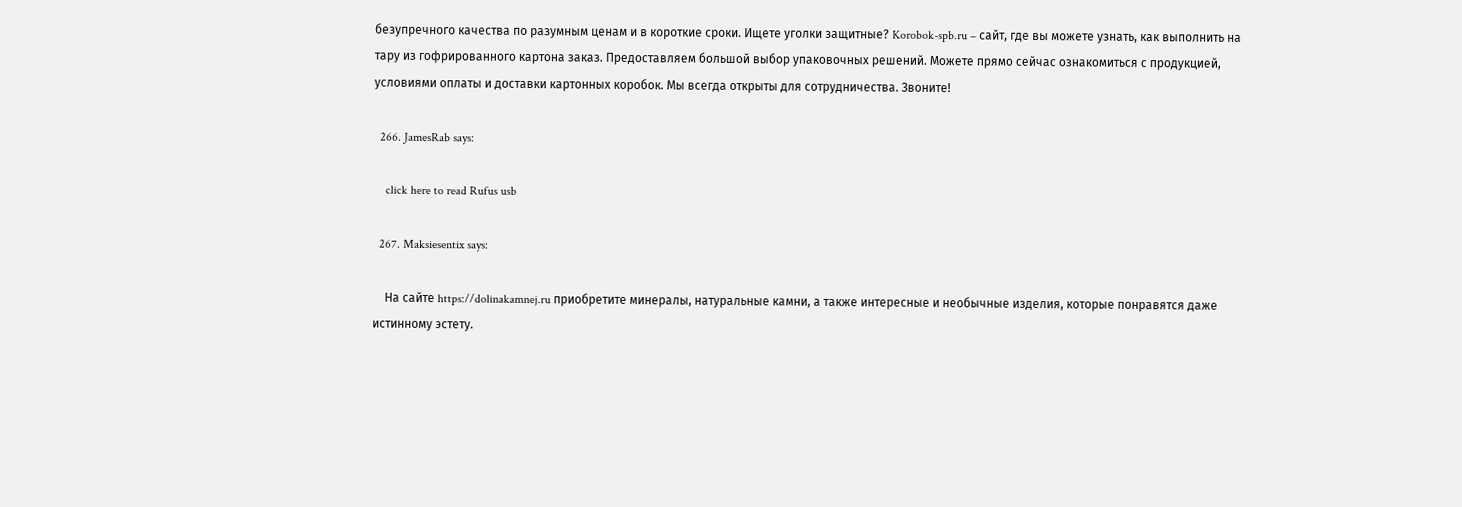безупречного качества по разумным ценам и в короткие сроки. Ищете уголки защитные? Korobok-spb.ru – сайт, где вы можете узнать, как выполнить на тару из гофрированного картона заказ. Предоставляем большой выбор упаковочных решений. Можете прямо сейчас ознакомиться с продукцией, условиями оплаты и доставки картонных коробок. Мы всегда открыты для сотрудничества. Звоните!

  266. JamesRab says:

    click here to read Rufus usb

  267. Maksiesentix says:

    На сайте https://dolinakamnej.ru приобретите минералы, натуральные камни, а также интересные и необычные изделия, которые понравятся даже истинному эстету.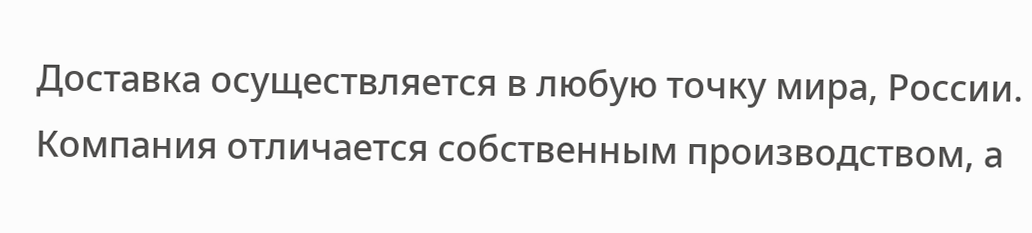Доставка осуществляется в любую точку мира, России. Компания отличается собственным производством, а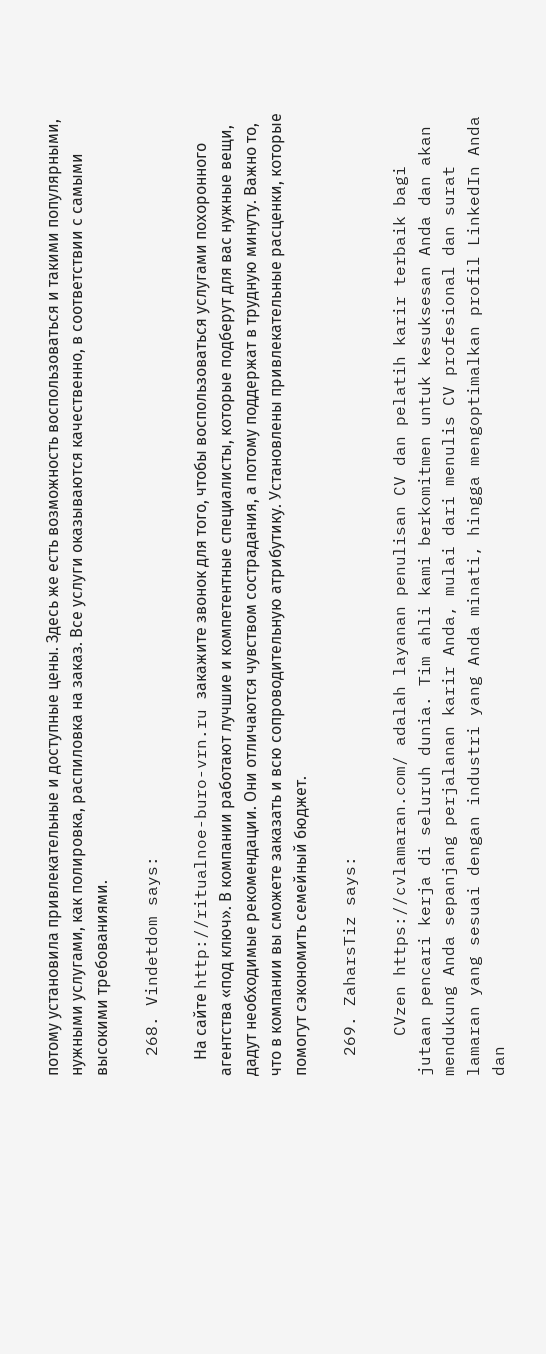потому установила привлекательные и доступные цены. Здесь же есть возможность воспользоваться и такими популярными, нужными услугами, как полировка, распиловка на заказ. Все услуги оказываются качественно, в соответствии с самыми высокими требованиями.

  268. Vindetdom says:

    На сайте http://ritualnoe-buro-vrn.ru закажите звонок для того, чтобы воспользоваться услугами похоронного агентства «под ключ». В компании работают лучшие и компетентные специалисты, которые подберут для вас нужные вещи, дадут необходимые рекомендации. Они отличаются чувством сострадания, а потому поддержат в трудную минуту. Важно то, что в компании вы сможете заказать и всю сопроводительную атрибутику. Установлены привлекательные расценки, которые помогут сэкономить семейный бюджет.

  269. ZaharsTiz says:

    CVzen https://cvlamaran.com/ adalah layanan penulisan CV dan pelatih karir terbaik bagi jutaan pencari kerja di seluruh dunia. Tim ahli kami berkomitmen untuk kesuksesan Anda dan akan mendukung Anda sepanjang perjalanan karir Anda, mulai dari menulis CV profesional dan surat lamaran yang sesuai dengan industri yang Anda minati, hingga mengoptimalkan profil LinkedIn Anda dan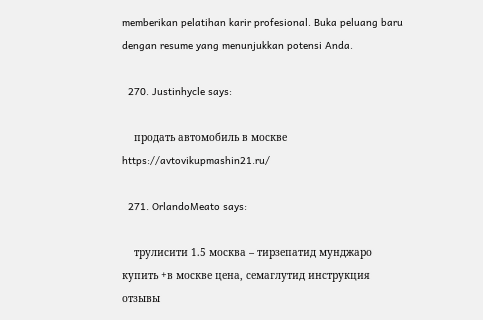memberikan pelatihan karir profesional. Buka peluang baru dengan resume yang menunjukkan potensi Anda.

  270. Justinhycle says:

    продать автомобиль в москве https://avtovikupmashin21.ru/

  271. OrlandoMeato says:

    трулисити 1.5 москва – тирзепатид мунджаро купить +в москве цена, семаглутид инструкция отзывы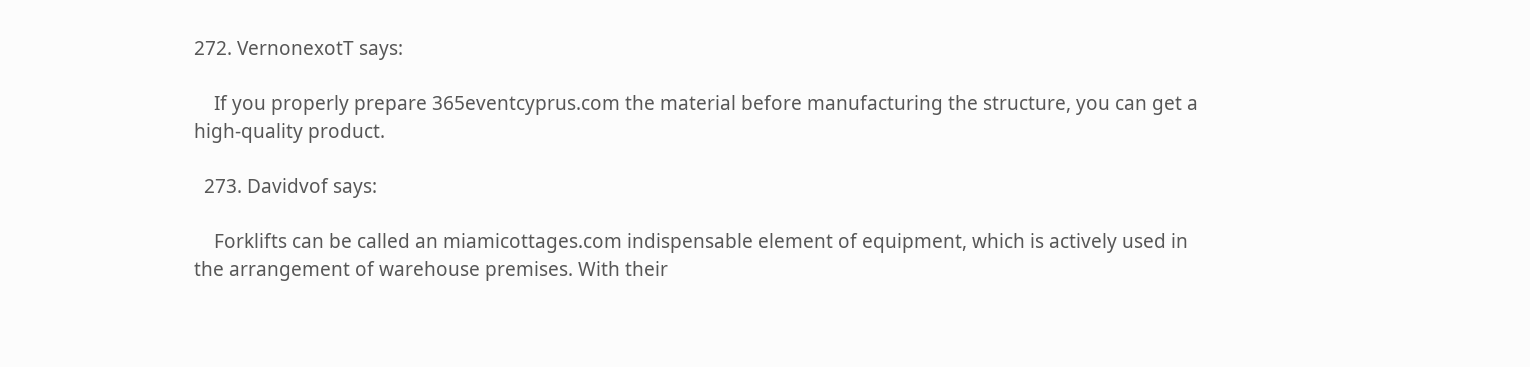272. VernonexotT says:

    If you properly prepare 365eventcyprus.com the material before manufacturing the structure, you can get a high-quality product.

  273. Davidvof says:

    Forklifts can be called an miamicottages.com indispensable element of equipment, which is actively used in the arrangement of warehouse premises. With their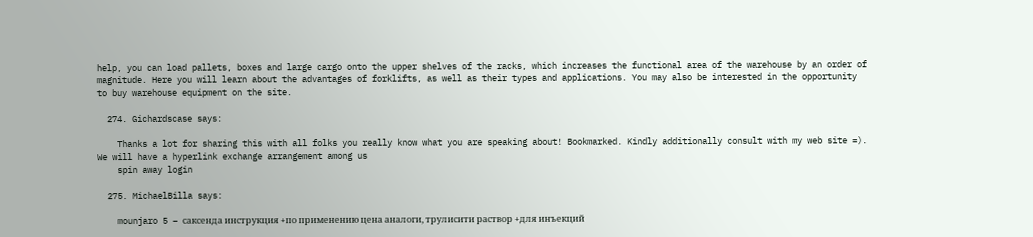help, you can load pallets, boxes and large cargo onto the upper shelves of the racks, which increases the functional area of the warehouse by an order of magnitude. Here you will learn about the advantages of forklifts, as well as their types and applications. You may also be interested in the opportunity to buy warehouse equipment on the site.

  274. Gichardscase says:

    Thanks a lot for sharing this with all folks you really know what you are speaking about! Bookmarked. Kindly additionally consult with my web site =). We will have a hyperlink exchange arrangement among us
    spin away login

  275. MichaelBilla says:

    mounjaro 5 – саксенда инструкция +по применению цена аналоги, трулисити раствор +для инъекций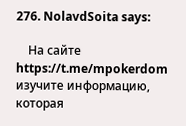276. NolavdSoita says:

    На сайте https://t.me/mpokerdom изучите информацию, которая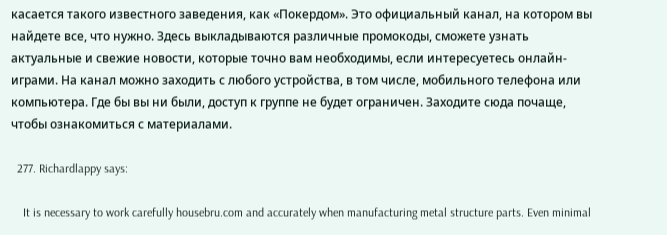касается такого известного заведения, как «Покердом». Это официальный канал, на котором вы найдете все, что нужно. Здесь выкладываются различные промокоды, сможете узнать актуальные и свежие новости, которые точно вам необходимы, если интересуетесь онлайн-играми. На канал можно заходить с любого устройства, в том числе, мобильного телефона или компьютера. Где бы вы ни были, доступ к группе не будет ограничен. Заходите сюда почаще, чтобы ознакомиться с материалами.

  277. Richardlappy says:

    It is necessary to work carefully housebru.com and accurately when manufacturing metal structure parts. Even minimal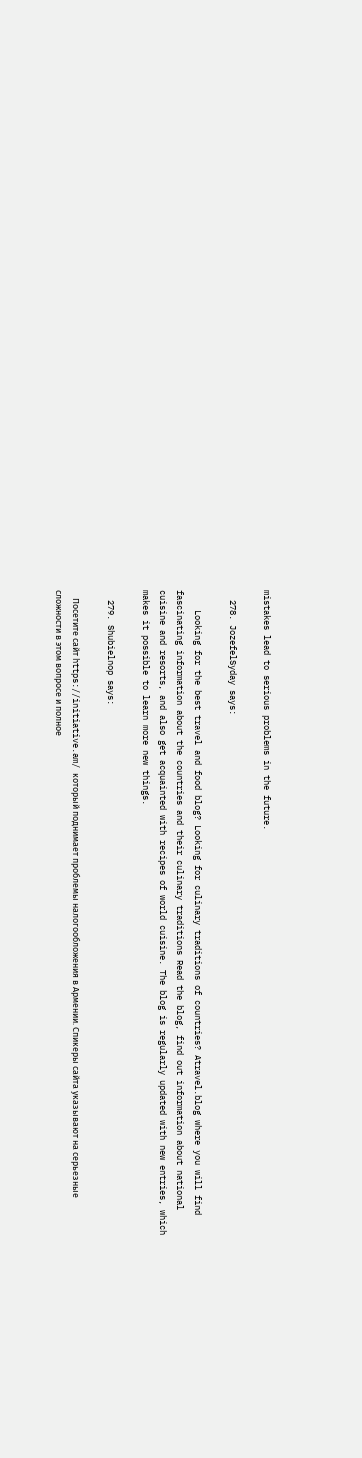mistakes lead to serious problems in the future.

  278. JozefelSyday says:

    Looking for the best travel and food blog? Looking for culinary traditions of countries? Atravel.blog where you will find fascinating information about the countries and their culinary traditions Read the blog, find out information about national cuisine and resorts, and also get acquainted with recipes of world cuisine. The blog is regularly updated with new entries, which makes it possible to learn more new things.

  279. Shubielnop says:

    Посетите сайт https://initiative.am/ который поднимает проблемы налогообложения в Армении. Спикеры сайта указывают на серьезные сложности в этом вопросе и полное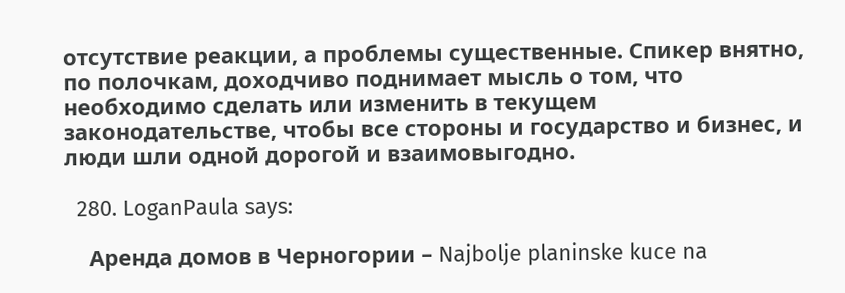отсутствие реакции, а проблемы существенные. Спикер внятно, по полочкам, доходчиво поднимает мысль о том, что необходимо сделать или изменить в текущем законодательстве, чтобы все стороны и государство и бизнес, и люди шли одной дорогой и взаимовыгодно.

  280. LoganPaula says:

    Аренда домов в Черногории – Najbolje planinske kuce na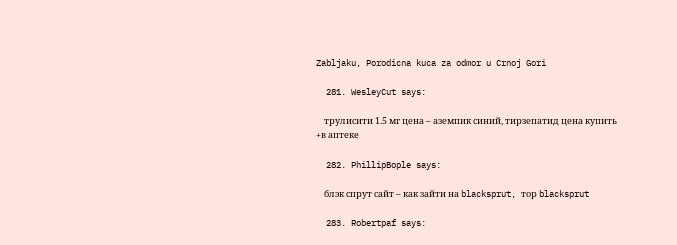Zabljaku, Porodicna kuca za odmor u Crnoj Gori

  281. WesleyCut says:

    трулисити 1.5 мг цена – аземпик синий, тирзепатид цена купить +в аптеке

  282. PhillipBople says:

    блэк спрут сайт – как зайти на blacksprut, тор blacksprut

  283. Robertpaf says: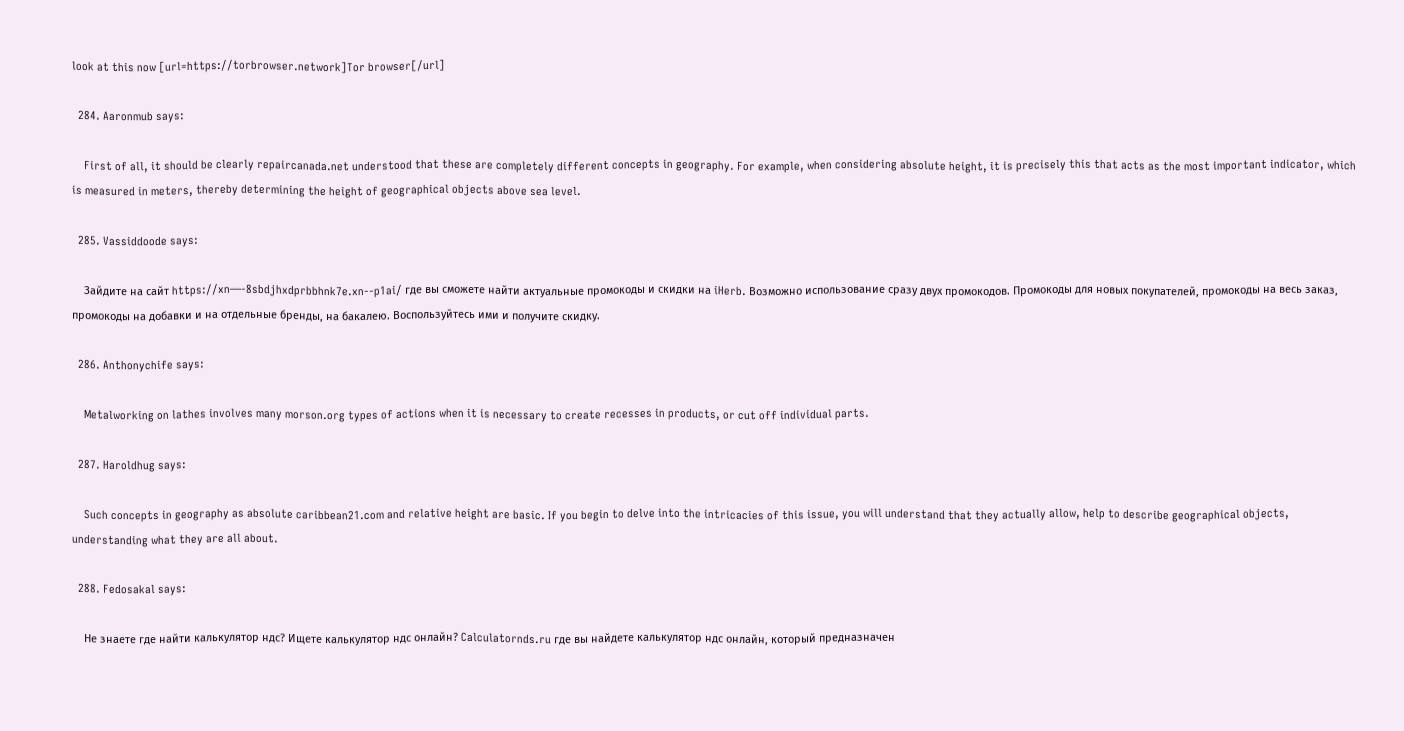look at this now [url=https://torbrowser.network]Tor browser[/url]

  284. Aaronmub says:

    First of all, it should be clearly repaircanada.net understood that these are completely different concepts in geography. For example, when considering absolute height, it is precisely this that acts as the most important indicator, which is measured in meters, thereby determining the height of geographical objects above sea level.

  285. Vassiddoode says:

    Зайдите на сайт https://xn—-8sbdjhxdprbbhnk7e.xn--p1ai/ где вы сможете найти актуальные промокоды и скидки на iHerb. Возможно использование сразу двух промокодов. Промокоды для новых покупателей, промокоды на весь заказ, промокоды на добавки и на отдельные бренды, на бакалею. Воспользуйтесь ими и получите скидку.

  286. Anthonychife says:

    Metalworking on lathes involves many morson.org types of actions when it is necessary to create recesses in products, or cut off individual parts.

  287. Haroldhug says:

    Such concepts in geography as absolute caribbean21.com and relative height are basic. If you begin to delve into the intricacies of this issue, you will understand that they actually allow, help to describe geographical objects, understanding what they are all about.

  288. Fedosakal says:

    Не знаете где найти калькулятор ндс? Ищете калькулятор ндс онлайн? Calculatornds.ru где вы найдете калькулятор ндс онлайн, который предназначен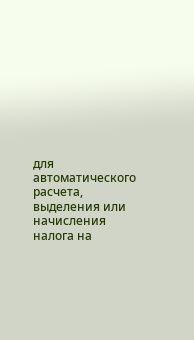для автоматического расчета, выделения или начисления налога на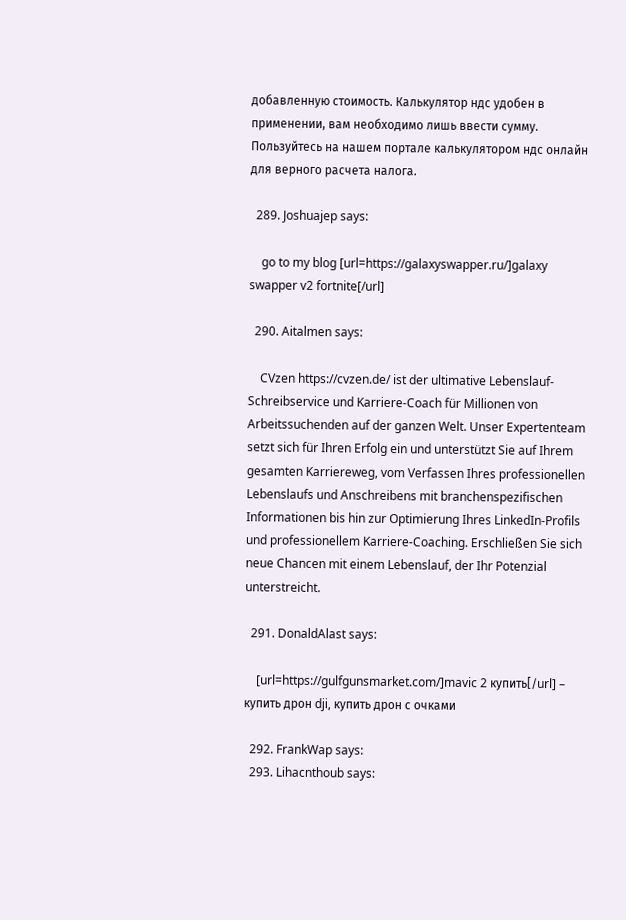добавленную стоимость. Калькулятор ндс удобен в применении, вам необходимо лишь ввести сумму. Пользуйтесь на нашем портале калькулятором ндс онлайн для верного расчета налога.

  289. Joshuajep says:

    go to my blog [url=https://galaxyswapper.ru/]galaxy swapper v2 fortnite[/url]

  290. Aitalmen says:

    CVzen https://cvzen.de/ ist der ultimative Lebenslauf-Schreibservice und Karriere-Coach für Millionen von Arbeitssuchenden auf der ganzen Welt. Unser Expertenteam setzt sich für Ihren Erfolg ein und unterstützt Sie auf Ihrem gesamten Karriereweg, vom Verfassen Ihres professionellen Lebenslaufs und Anschreibens mit branchenspezifischen Informationen bis hin zur Optimierung Ihres LinkedIn-Profils und professionellem Karriere-Coaching. Erschließen Sie sich neue Chancen mit einem Lebenslauf, der Ihr Potenzial unterstreicht.

  291. DonaldAlast says:

    [url=https://gulfgunsmarket.com/]mavic 2 купить[/url] – купить дрон dji, купить дрон с очками

  292. FrankWap says:
  293. Lihacnthoub says: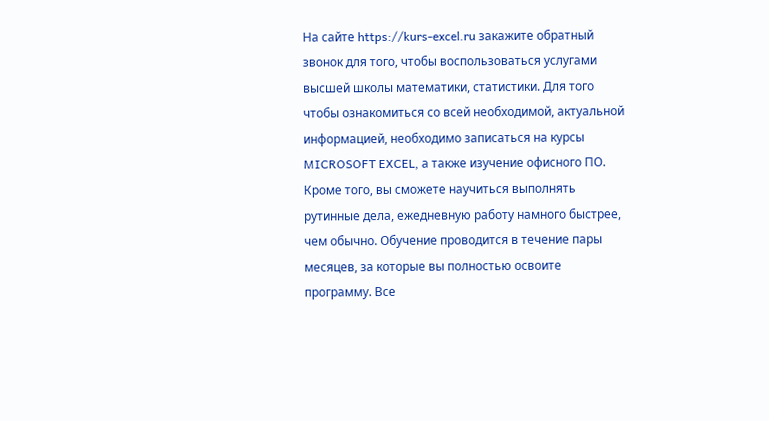На сайте https://kurs-excel.ru закажите обратный звонок для того, чтобы воспользоваться услугами высшей школы математики, статистики. Для того чтобы ознакомиться со всей необходимой, актуальной информацией, необходимо записаться на курсы MICROSOFT EXCEL, а также изучение офисного ПО. Кроме того, вы сможете научиться выполнять рутинные дела, ежедневную работу намного быстрее, чем обычно. Обучение проводится в течение пары месяцев, за которые вы полностью освоите программу. Все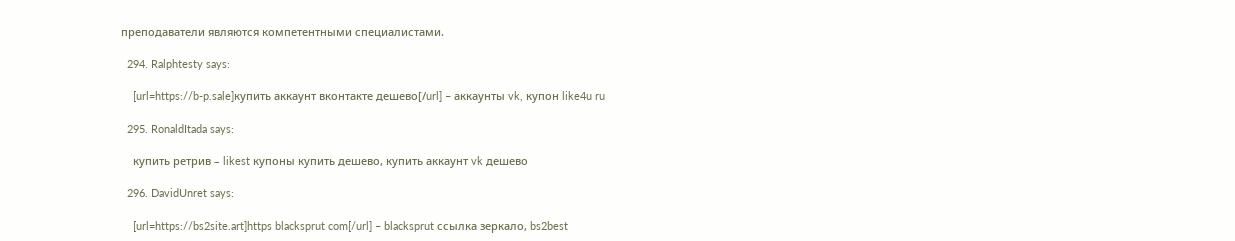преподаватели являются компетентными специалистами.

  294. Ralphtesty says:

    [url=https://b-p.sale]купить аккаунт вконтакте дешево[/url] – аккаунты vk, купон like4u ru

  295. RonaldItada says:

    купить ретрив – likest купоны купить дешево, купить аккаунт vk дешево

  296. DavidUnret says:

    [url=https://bs2site.art]https blacksprut com[/url] – blacksprut ссылка зеркало, bs2best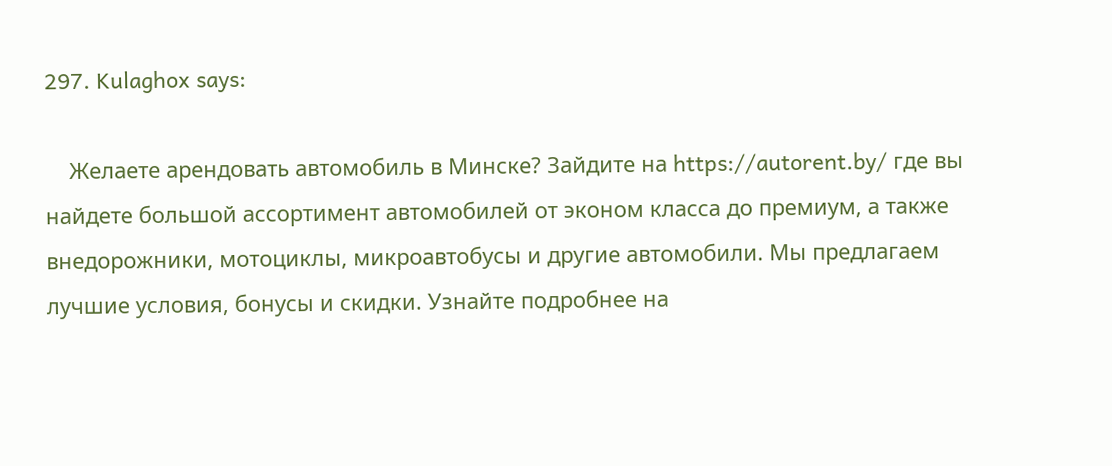297. Kulaghox says:

    Желаете арендовать автомобиль в Минске? Зайдите на https://autorent.by/ где вы найдете большой ассортимент автомобилей от эконом класса до премиум, а также внедорожники, мотоциклы, микроавтобусы и другие автомобили. Мы предлагаем лучшие условия, бонусы и скидки. Узнайте подробнее на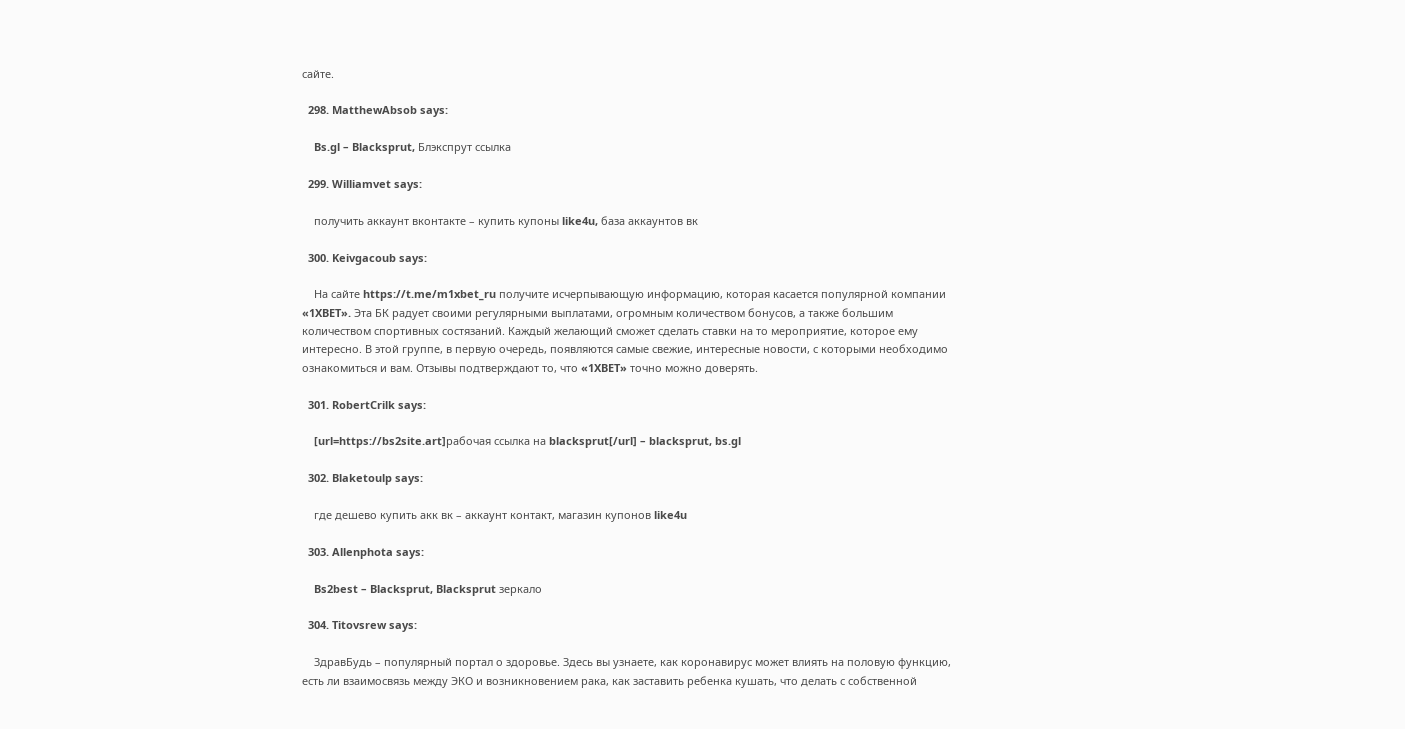сайте.

  298. MatthewAbsob says:

    Bs.gl – Blacksprut, Блэкспрут ссылка

  299. Williamvet says:

    получить аккаунт вконтакте – купить купоны like4u, база аккаунтов вк

  300. Keivgacoub says:

    На сайте https://t.me/m1xbet_ru получите исчерпывающую информацию, которая касается популярной компании «1XBET». Эта БК радует своими регулярными выплатами, огромным количеством бонусов, а также большим количеством спортивных состязаний. Каждый желающий сможет сделать ставки на то мероприятие, которое ему интересно. В этой группе, в первую очередь, появляются самые свежие, интересные новости, с которыми необходимо ознакомиться и вам. Отзывы подтверждают то, что «1XBET» точно можно доверять.

  301. RobertCrilk says:

    [url=https://bs2site.art]рабочая ссылка на blacksprut[/url] – blacksprut, bs.gl

  302. Blaketoulp says:

    где дешево купить акк вк – аккаунт контакт, магазин купонов like4u

  303. Allenphota says:

    Bs2best – Blacksprut, Blacksprut зеркало

  304. Titovsrew says:

    ЗдравБудь – популярный портал о здоровье. Здесь вы узнаете, как коронавирус может влиять на половую функцию, есть ли взаимосвязь между ЭКО и возникновением рака, как заставить ребенка кушать, что делать с собственной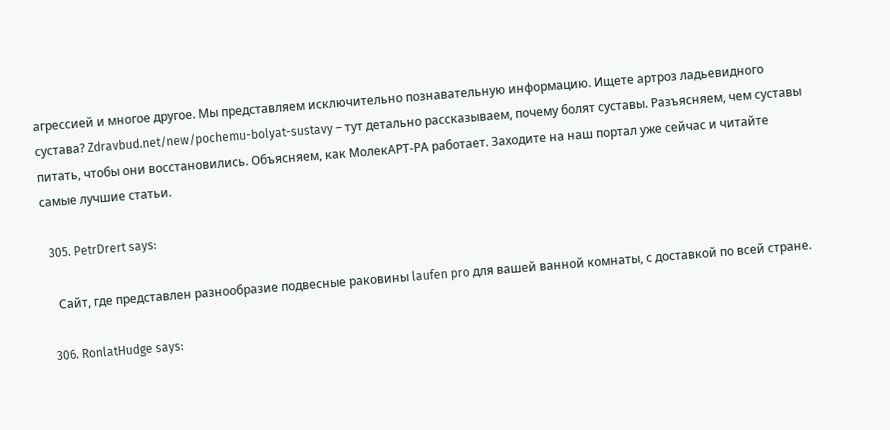агрессией и многое другое. Мы представляем исключительно познавательную информацию. Ищете артроз ладьевидного сустава? Zdravbud.net/new/pochemu-bolyat-sustavy – тут детально рассказываем, почему болят суставы. Разъясняем, чем суставы питать, чтобы они восстановились. Объясняем, как МолекАРТ-РА работает. Заходите на наш портал уже сейчас и читайте самые лучшие статьи.

  305. PetrDrert says:

    Сайт, где представлен разнообразие подвесные раковины laufen pro для вашей ванной комнаты, с доставкой по всей стране.

  306. RonlatHudge says: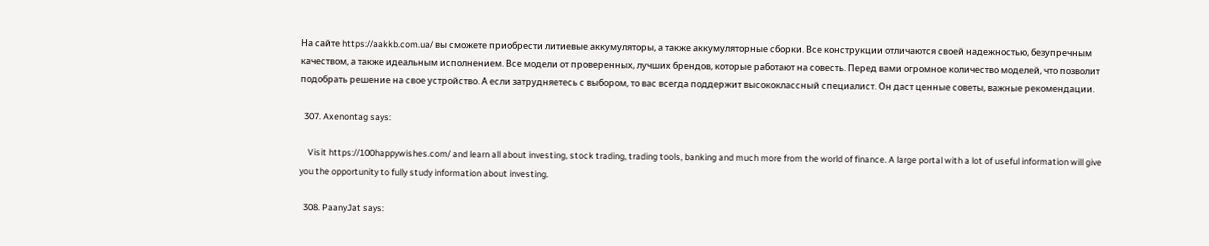На сайте https://aakkb.com.ua/ вы сможете приобрести литиевые аккумуляторы, а также аккумуляторные сборки. Все конструкции отличаются своей надежностью, безупречным качеством, а также идеальным исполнением. Все модели от проверенных, лучших брендов, которые работают на совесть. Перед вами огромное количество моделей, что позволит подобрать решение на свое устройство. А если затрудняетесь с выбором, то вас всегда поддержит высококлассный специалист. Он даст ценные советы, важные рекомендации.

  307. Axenontag says:

    Visit https://100happywishes.com/ and learn all about investing, stock trading, trading tools, banking and much more from the world of finance. A large portal with a lot of useful information will give you the opportunity to fully study information about investing.

  308. PaanyJat says: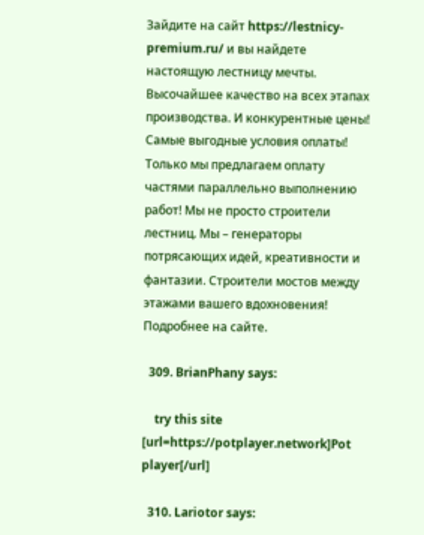Зайдите на сайт https://lestnicy-premium.ru/ и вы найдете настоящую лестницу мечты. Высочайшее качество на всех этапах производства. И конкурентные цены! Самые выгодные условия оплаты! Только мы предлагаем оплату частями параллельно выполнению работ! Мы не просто строители лестниц. Мы – генераторы потрясающих идей, креативности и фантазии. Строители мостов между этажами вашего вдохновения! Подробнее на сайте.

  309. BrianPhany says:

    try this site [url=https://potplayer.network]Pot player[/url]

  310. Lariotor says: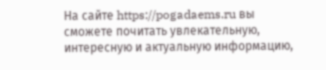На сайте https://pogadaems.ru вы сможете почитать увлекательную, интересную и актуальную информацию,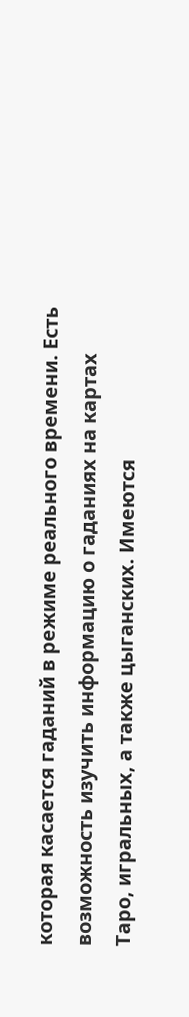которая касается гаданий в режиме реального времени. Есть возможность изучить информацию о гаданиях на картах Таро, игральных, а также цыганских. Имеются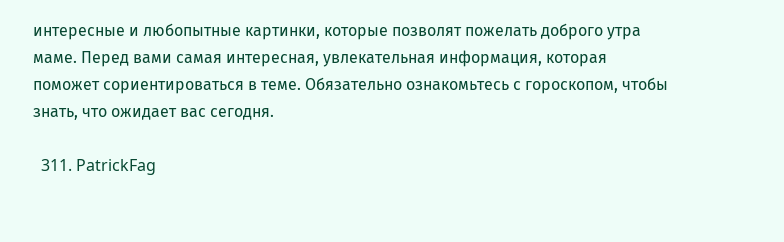интересные и любопытные картинки, которые позволят пожелать доброго утра маме. Перед вами самая интересная, увлекательная информация, которая поможет сориентироваться в теме. Обязательно ознакомьтесь с гороскопом, чтобы знать, что ожидает вас сегодня.

  311. PatrickFag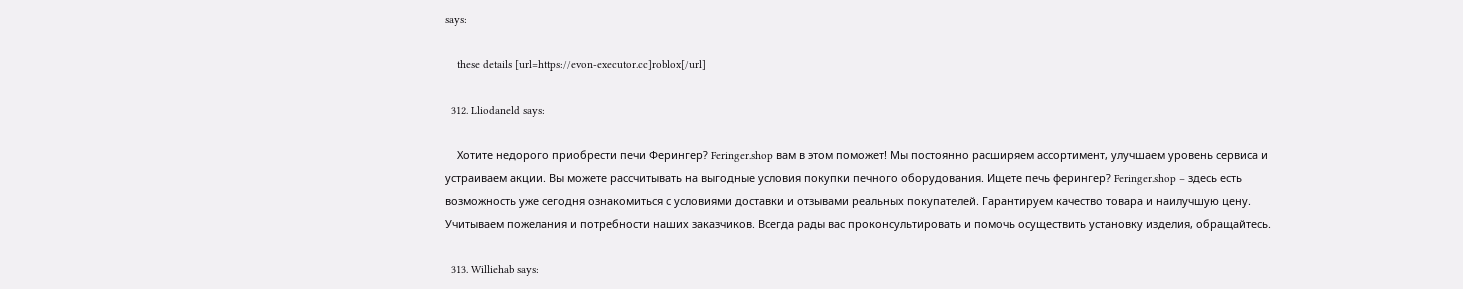says:

    these details [url=https://evon-executor.cc]roblox[/url]

  312. Lliodaneld says:

    Хотите недорого приобрести печи Ферингер? Feringer.shop вам в этом поможет! Мы постоянно расширяем ассортимент, улучшаем уровень сервиса и устраиваем акции. Вы можете рассчитывать на выгодные условия покупки печного оборудования. Ищете печь ферингер? Feringer.shop – здесь есть возможность уже сегодня ознакомиться с условиями доставки и отзывами реальных покупателей. Гарантируем качество товара и наилучшую цену. Учитываем пожелания и потребности наших заказчиков. Всегда рады вас проконсультировать и помочь осуществить установку изделия, обращайтесь.

  313. Williehab says: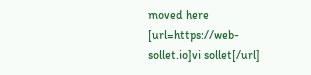moved here [url=https://web-sollet.io]vi sollet[/url]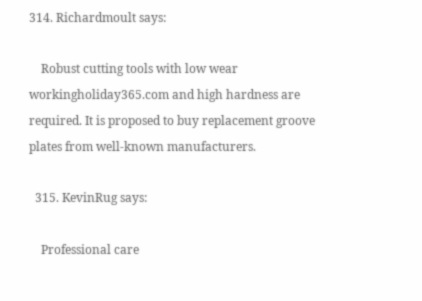314. Richardmoult says:

    Robust cutting tools with low wear workingholiday365.com and high hardness are required. It is proposed to buy replacement groove plates from well-known manufacturers.

  315. KevinRug says:

    Professional care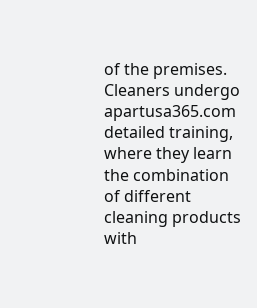of the premises. Cleaners undergo apartusa365.com detailed training, where they learn the combination of different cleaning products with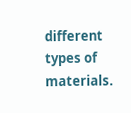different types of materials.